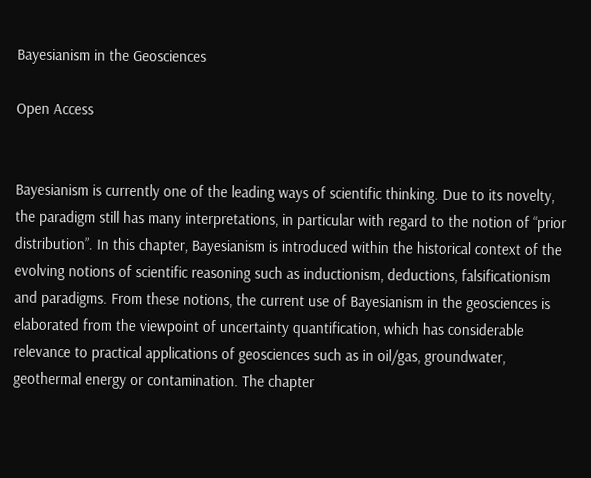Bayesianism in the Geosciences

Open Access


Bayesianism is currently one of the leading ways of scientific thinking. Due to its novelty, the paradigm still has many interpretations, in particular with regard to the notion of “prior distribution”. In this chapter, Bayesianism is introduced within the historical context of the evolving notions of scientific reasoning such as inductionism, deductions, falsificationism and paradigms. From these notions, the current use of Bayesianism in the geosciences is elaborated from the viewpoint of uncertainty quantification, which has considerable relevance to practical applications of geosciences such as in oil/gas, groundwater, geothermal energy or contamination. The chapter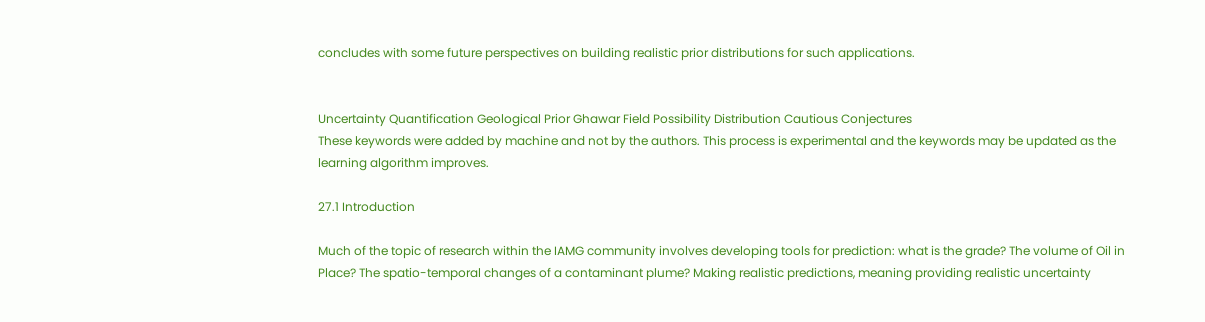concludes with some future perspectives on building realistic prior distributions for such applications.


Uncertainty Quantification Geological Prior Ghawar Field Possibility Distribution Cautious Conjectures
These keywords were added by machine and not by the authors. This process is experimental and the keywords may be updated as the learning algorithm improves.

27.1 Introduction

Much of the topic of research within the IAMG community involves developing tools for prediction: what is the grade? The volume of Oil in Place? The spatio-temporal changes of a contaminant plume? Making realistic predictions, meaning providing realistic uncertainty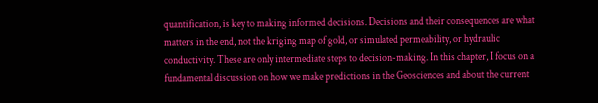quantification, is key to making informed decisions. Decisions and their consequences are what matters in the end, not the kriging map of gold, or simulated permeability, or hydraulic conductivity. These are only intermediate steps to decision-making. In this chapter, I focus on a fundamental discussion on how we make predictions in the Geosciences and about the current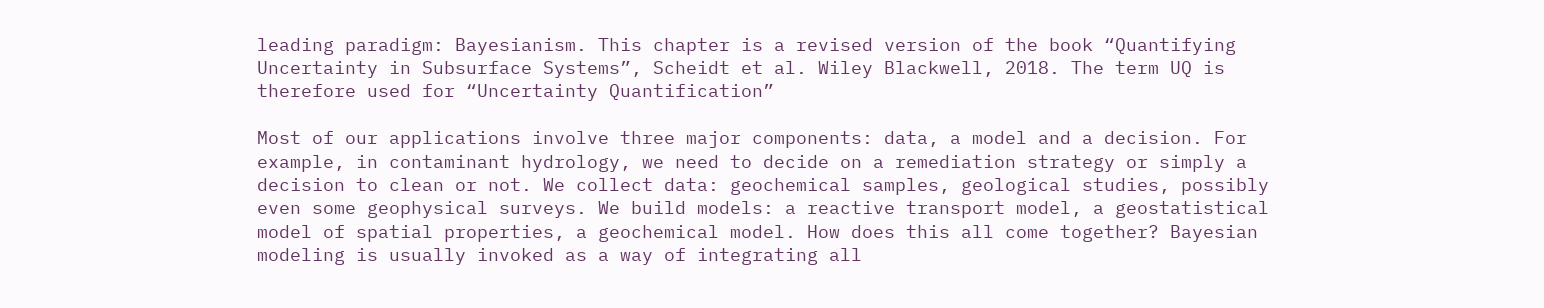leading paradigm: Bayesianism. This chapter is a revised version of the book “Quantifying Uncertainty in Subsurface Systems”, Scheidt et al. Wiley Blackwell, 2018. The term UQ is therefore used for “Uncertainty Quantification”

Most of our applications involve three major components: data, a model and a decision. For example, in contaminant hydrology, we need to decide on a remediation strategy or simply a decision to clean or not. We collect data: geochemical samples, geological studies, possibly even some geophysical surveys. We build models: a reactive transport model, a geostatistical model of spatial properties, a geochemical model. How does this all come together? Bayesian modeling is usually invoked as a way of integrating all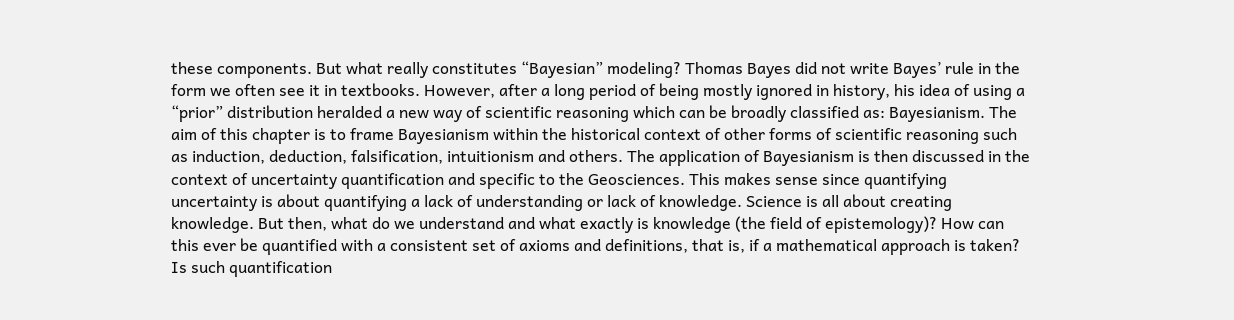these components. But what really constitutes “Bayesian” modeling? Thomas Bayes did not write Bayes’ rule in the form we often see it in textbooks. However, after a long period of being mostly ignored in history, his idea of using a “prior” distribution heralded a new way of scientific reasoning which can be broadly classified as: Bayesianism. The aim of this chapter is to frame Bayesianism within the historical context of other forms of scientific reasoning such as induction, deduction, falsification, intuitionism and others. The application of Bayesianism is then discussed in the context of uncertainty quantification and specific to the Geosciences. This makes sense since quantifying uncertainty is about quantifying a lack of understanding or lack of knowledge. Science is all about creating knowledge. But then, what do we understand and what exactly is knowledge (the field of epistemology)? How can this ever be quantified with a consistent set of axioms and definitions, that is, if a mathematical approach is taken? Is such quantification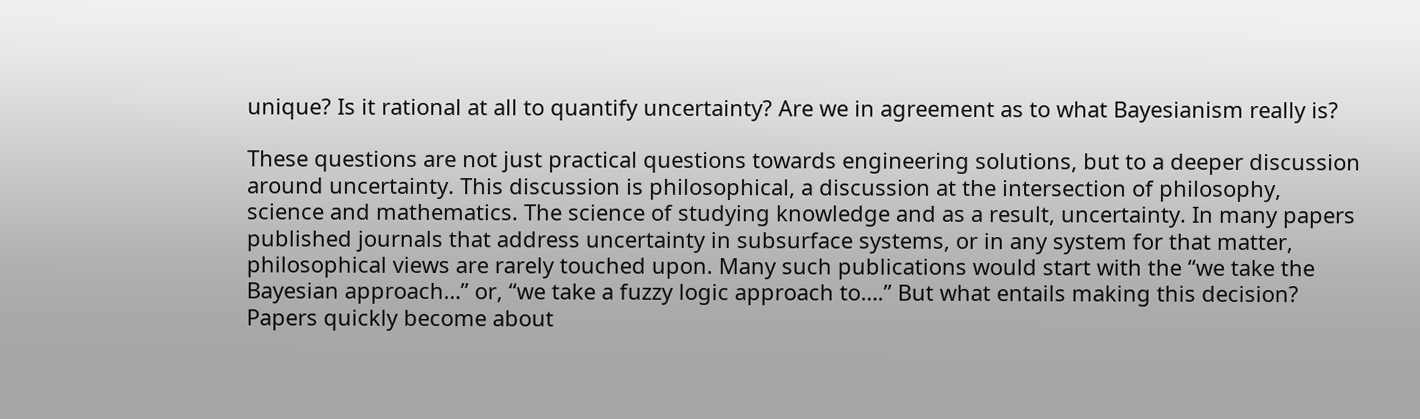unique? Is it rational at all to quantify uncertainty? Are we in agreement as to what Bayesianism really is?

These questions are not just practical questions towards engineering solutions, but to a deeper discussion around uncertainty. This discussion is philosophical, a discussion at the intersection of philosophy, science and mathematics. The science of studying knowledge and as a result, uncertainty. In many papers published journals that address uncertainty in subsurface systems, or in any system for that matter, philosophical views are rarely touched upon. Many such publications would start with the “we take the Bayesian approach…” or, “we take a fuzzy logic approach to….” But what entails making this decision? Papers quickly become about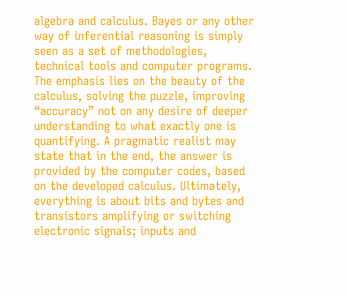algebra and calculus. Bayes or any other way of inferential reasoning is simply seen as a set of methodologies, technical tools and computer programs. The emphasis lies on the beauty of the calculus, solving the puzzle, improving “accuracy” not on any desire of deeper understanding to what exactly one is quantifying. A pragmatic realist may state that in the end, the answer is provided by the computer codes, based on the developed calculus. Ultimately, everything is about bits and bytes and transistors amplifying or switching electronic signals; inputs and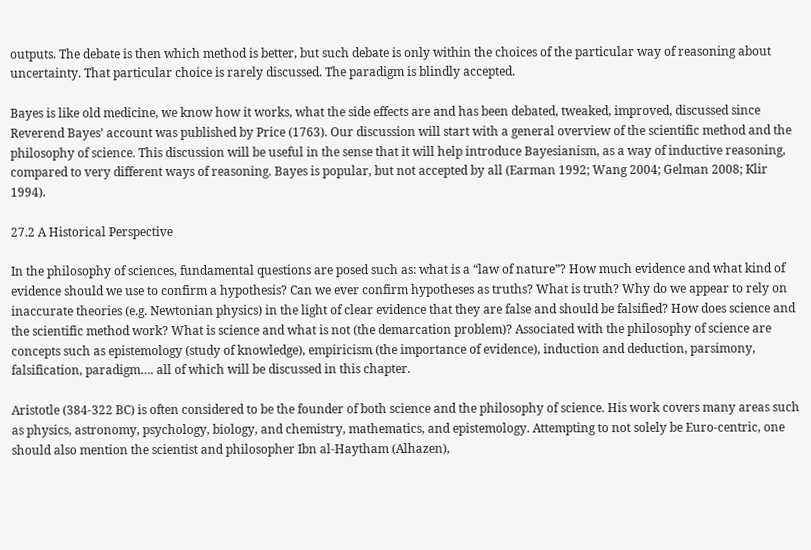outputs. The debate is then which method is better, but such debate is only within the choices of the particular way of reasoning about uncertainty. That particular choice is rarely discussed. The paradigm is blindly accepted.

Bayes is like old medicine, we know how it works, what the side effects are and has been debated, tweaked, improved, discussed since Reverend Bayes’ account was published by Price (1763). Our discussion will start with a general overview of the scientific method and the philosophy of science. This discussion will be useful in the sense that it will help introduce Bayesianism, as a way of inductive reasoning, compared to very different ways of reasoning. Bayes is popular, but not accepted by all (Earman 1992; Wang 2004; Gelman 2008; Klir 1994).

27.2 A Historical Perspective

In the philosophy of sciences, fundamental questions are posed such as: what is a “law of nature”? How much evidence and what kind of evidence should we use to confirm a hypothesis? Can we ever confirm hypotheses as truths? What is truth? Why do we appear to rely on inaccurate theories (e.g. Newtonian physics) in the light of clear evidence that they are false and should be falsified? How does science and the scientific method work? What is science and what is not (the demarcation problem)? Associated with the philosophy of science are concepts such as epistemology (study of knowledge), empiricism (the importance of evidence), induction and deduction, parsimony, falsification, paradigm…. all of which will be discussed in this chapter.

Aristotle (384-322 BC) is often considered to be the founder of both science and the philosophy of science. His work covers many areas such as physics, astronomy, psychology, biology, and chemistry, mathematics, and epistemology. Attempting to not solely be Euro-centric, one should also mention the scientist and philosopher Ibn al-Haytham (Alhazen),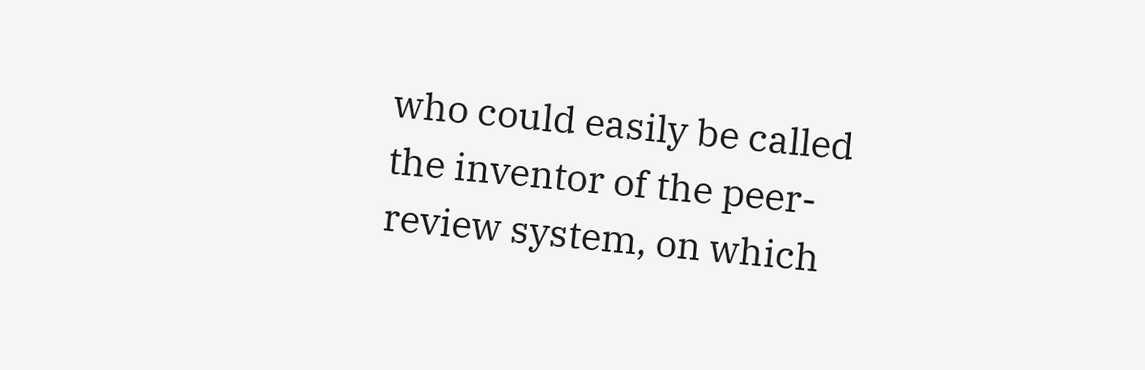who could easily be called the inventor of the peer-review system, on which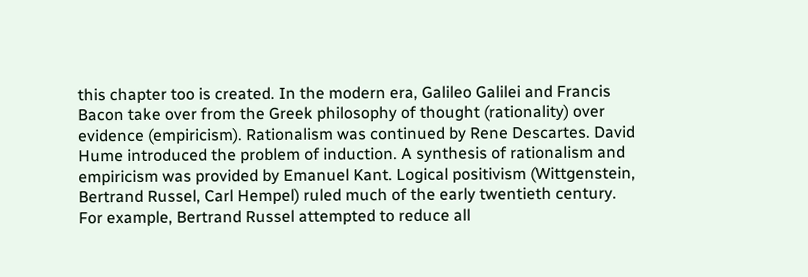this chapter too is created. In the modern era, Galileo Galilei and Francis Bacon take over from the Greek philosophy of thought (rationality) over evidence (empiricism). Rationalism was continued by Rene Descartes. David Hume introduced the problem of induction. A synthesis of rationalism and empiricism was provided by Emanuel Kant. Logical positivism (Wittgenstein, Bertrand Russel, Carl Hempel) ruled much of the early twentieth century. For example, Bertrand Russel attempted to reduce all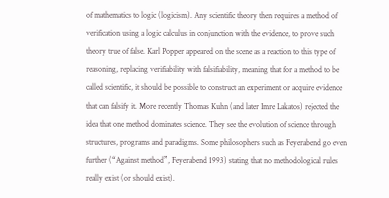of mathematics to logic (logicism). Any scientific theory then requires a method of verification using a logic calculus in conjunction with the evidence, to prove such theory true of false. Karl Popper appeared on the scene as a reaction to this type of reasoning, replacing verifiability with falsifiability, meaning that for a method to be called scientific, it should be possible to construct an experiment or acquire evidence that can falsify it. More recently Thomas Kuhn (and later Imre Lakatos) rejected the idea that one method dominates science. They see the evolution of science through structures, programs and paradigms. Some philosophers such as Feyerabend go even further (“Against method”, Feyerabend 1993) stating that no methodological rules really exist (or should exist).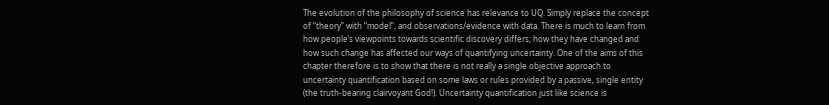The evolution of the philosophy of science has relevance to UQ. Simply replace the concept of “theory” with “model”, and observations/evidence with data. There is much to learn from how people’s viewpoints towards scientific discovery differs; how they have changed and how such change has affected our ways of quantifying uncertainty. One of the aims of this chapter therefore is to show that there is not really a single objective approach to uncertainty quantification based on some laws or rules provided by a passive, single entity (the truth-bearing clairvoyant God!). Uncertainty quantification just like science is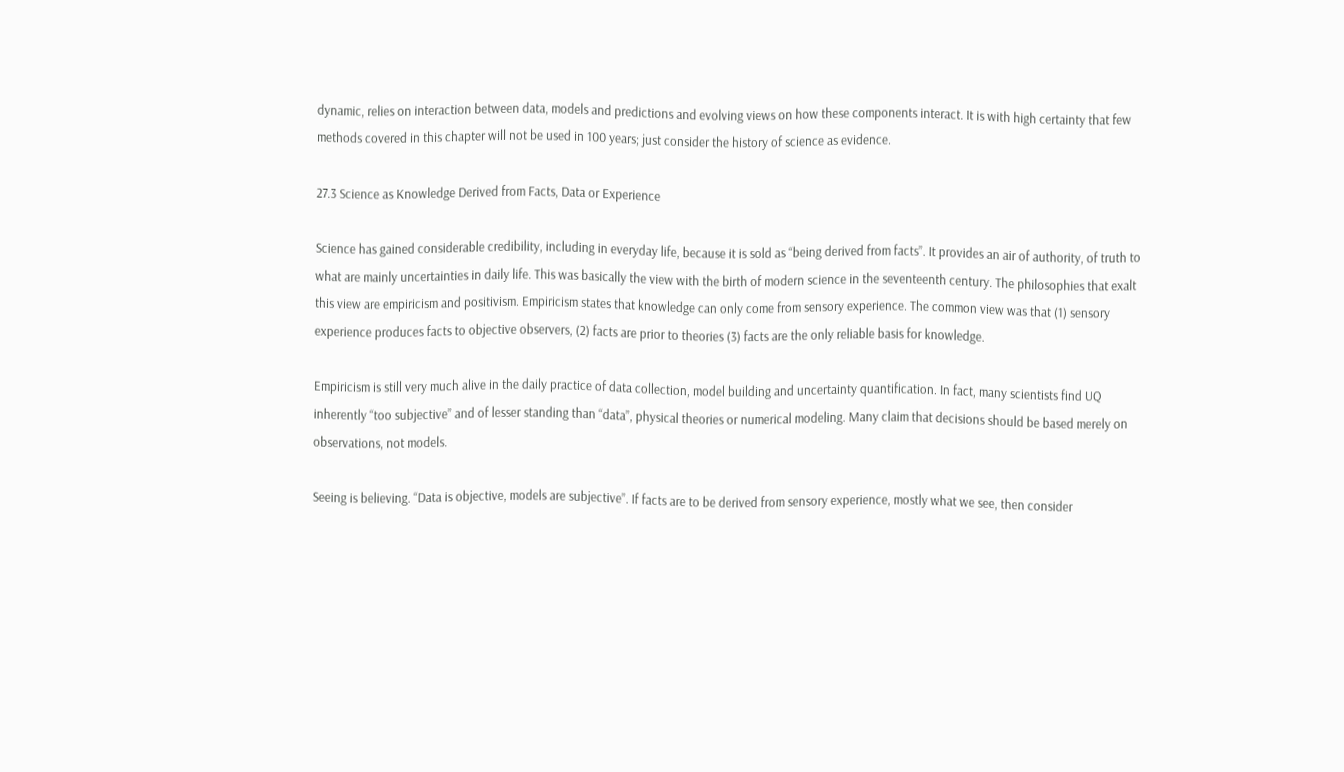dynamic, relies on interaction between data, models and predictions and evolving views on how these components interact. It is with high certainty that few methods covered in this chapter will not be used in 100 years; just consider the history of science as evidence.

27.3 Science as Knowledge Derived from Facts, Data or Experience

Science has gained considerable credibility, including in everyday life, because it is sold as “being derived from facts”. It provides an air of authority, of truth to what are mainly uncertainties in daily life. This was basically the view with the birth of modern science in the seventeenth century. The philosophies that exalt this view are empiricism and positivism. Empiricism states that knowledge can only come from sensory experience. The common view was that (1) sensory experience produces facts to objective observers, (2) facts are prior to theories (3) facts are the only reliable basis for knowledge.

Empiricism is still very much alive in the daily practice of data collection, model building and uncertainty quantification. In fact, many scientists find UQ inherently “too subjective” and of lesser standing than “data”, physical theories or numerical modeling. Many claim that decisions should be based merely on observations, not models.

Seeing is believing. “Data is objective, models are subjective”. If facts are to be derived from sensory experience, mostly what we see, then consider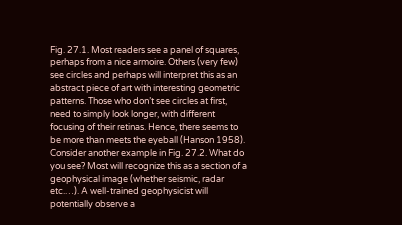Fig. 27.1. Most readers see a panel of squares, perhaps from a nice armoire. Others (very few) see circles and perhaps will interpret this as an abstract piece of art with interesting geometric patterns. Those who don’t see circles at first, need to simply look longer, with different focusing of their retinas. Hence, there seems to be more than meets the eyeball (Hanson 1958). Consider another example in Fig. 27.2. What do you see? Most will recognize this as a section of a geophysical image (whether seismic, radar etc.…). A well-trained geophysicist will potentially observe a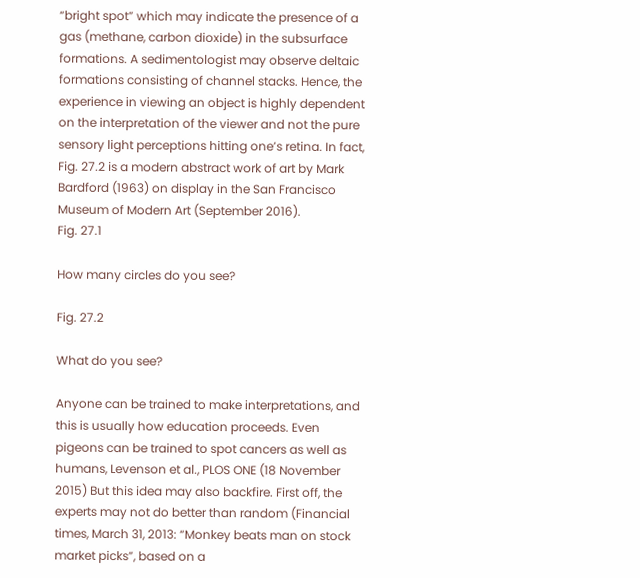“bright spot” which may indicate the presence of a gas (methane, carbon dioxide) in the subsurface formations. A sedimentologist may observe deltaic formations consisting of channel stacks. Hence, the experience in viewing an object is highly dependent on the interpretation of the viewer and not the pure sensory light perceptions hitting one’s retina. In fact, Fig. 27.2 is a modern abstract work of art by Mark Bardford (1963) on display in the San Francisco Museum of Modern Art (September 2016).
Fig. 27.1

How many circles do you see?

Fig. 27.2

What do you see?

Anyone can be trained to make interpretations, and this is usually how education proceeds. Even pigeons can be trained to spot cancers as well as humans, Levenson et al., PLOS ONE (18 November 2015) But this idea may also backfire. First off, the experts may not do better than random (Financial times, March 31, 2013: “Monkey beats man on stock market picks”, based on a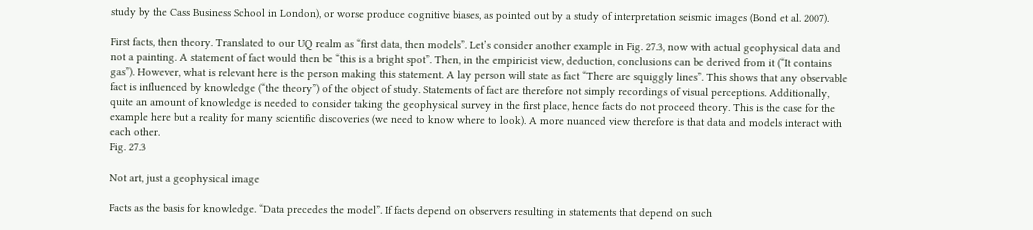study by the Cass Business School in London), or worse produce cognitive biases, as pointed out by a study of interpretation seismic images (Bond et al. 2007).

First facts, then theory. Translated to our UQ realm as “first data, then models”. Let’s consider another example in Fig. 27.3, now with actual geophysical data and not a painting. A statement of fact would then be “this is a bright spot”. Then, in the empiricist view, deduction, conclusions can be derived from it (“It contains gas”). However, what is relevant here is the person making this statement. A lay person will state as fact “There are squiggly lines”. This shows that any observable fact is influenced by knowledge (“the theory”) of the object of study. Statements of fact are therefore not simply recordings of visual perceptions. Additionally, quite an amount of knowledge is needed to consider taking the geophysical survey in the first place, hence facts do not proceed theory. This is the case for the example here but a reality for many scientific discoveries (we need to know where to look). A more nuanced view therefore is that data and models interact with each other.
Fig. 27.3

Not art, just a geophysical image

Facts as the basis for knowledge. “Data precedes the model”. If facts depend on observers resulting in statements that depend on such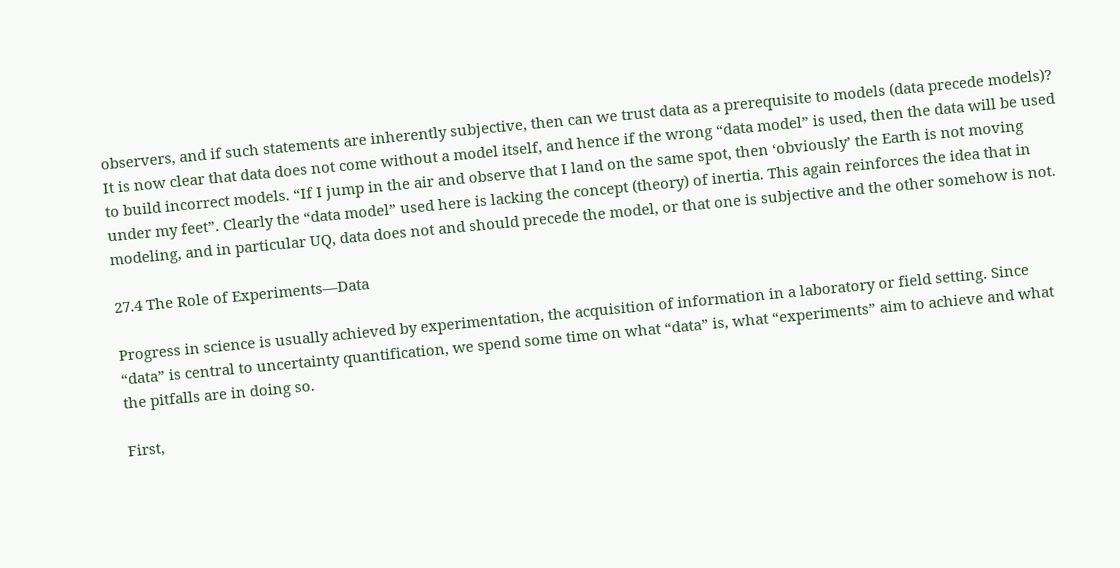observers, and if such statements are inherently subjective, then can we trust data as a prerequisite to models (data precede models)? It is now clear that data does not come without a model itself, and hence if the wrong “data model” is used, then the data will be used to build incorrect models. “If I jump in the air and observe that I land on the same spot, then ‘obviously’ the Earth is not moving under my feet”. Clearly the “data model” used here is lacking the concept (theory) of inertia. This again reinforces the idea that in modeling, and in particular UQ, data does not and should precede the model, or that one is subjective and the other somehow is not.

27.4 The Role of Experiments—Data

Progress in science is usually achieved by experimentation, the acquisition of information in a laboratory or field setting. Since “data” is central to uncertainty quantification, we spend some time on what “data” is, what “experiments” aim to achieve and what the pitfalls are in doing so.

First,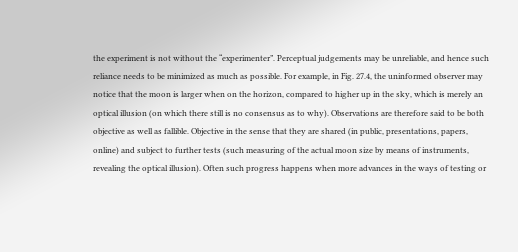the experiment is not without the “experimenter”. Perceptual judgements may be unreliable, and hence such reliance needs to be minimized as much as possible. For example, in Fig. 27.4, the uninformed observer may notice that the moon is larger when on the horizon, compared to higher up in the sky, which is merely an optical illusion (on which there still is no consensus as to why). Observations are therefore said to be both objective as well as fallible. Objective in the sense that they are shared (in public, presentations, papers, online) and subject to further tests (such measuring of the actual moon size by means of instruments, revealing the optical illusion). Often such progress happens when more advances in the ways of testing or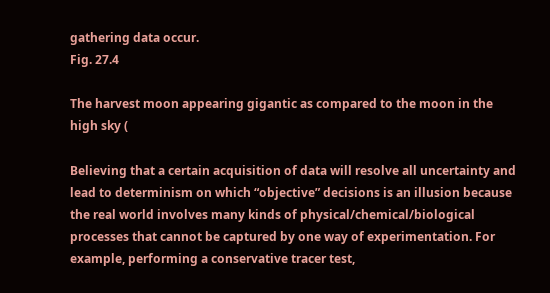gathering data occur.
Fig. 27.4

The harvest moon appearing gigantic as compared to the moon in the high sky (

Believing that a certain acquisition of data will resolve all uncertainty and lead to determinism on which “objective” decisions is an illusion because the real world involves many kinds of physical/chemical/biological processes that cannot be captured by one way of experimentation. For example, performing a conservative tracer test,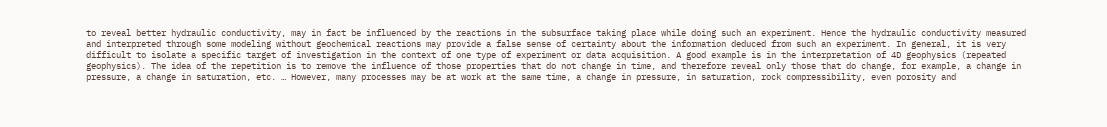to reveal better hydraulic conductivity, may in fact be influenced by the reactions in the subsurface taking place while doing such an experiment. Hence the hydraulic conductivity measured and interpreted through some modeling without geochemical reactions may provide a false sense of certainty about the information deduced from such an experiment. In general, it is very difficult to isolate a specific target of investigation in the context of one type of experiment or data acquisition. A good example is in the interpretation of 4D geophysics (repeated geophysics). The idea of the repetition is to remove the influence of those properties that do not change in time, and therefore reveal only those that do change, for example, a change in pressure, a change in saturation, etc. … However, many processes may be at work at the same time, a change in pressure, in saturation, rock compressibility, even porosity and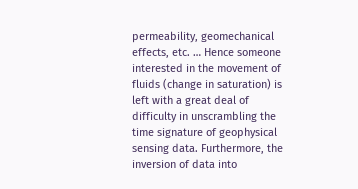permeability, geomechanical effects, etc. … Hence someone interested in the movement of fluids (change in saturation) is left with a great deal of difficulty in unscrambling the time signature of geophysical sensing data. Furthermore, the inversion of data into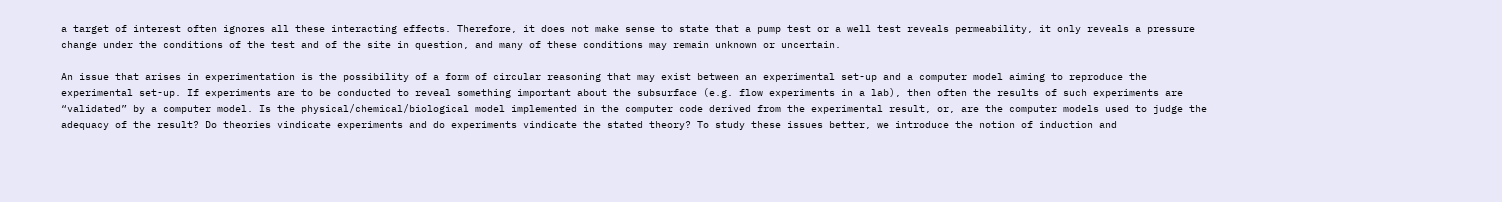a target of interest often ignores all these interacting effects. Therefore, it does not make sense to state that a pump test or a well test reveals permeability, it only reveals a pressure change under the conditions of the test and of the site in question, and many of these conditions may remain unknown or uncertain.

An issue that arises in experimentation is the possibility of a form of circular reasoning that may exist between an experimental set-up and a computer model aiming to reproduce the experimental set-up. If experiments are to be conducted to reveal something important about the subsurface (e.g. flow experiments in a lab), then often the results of such experiments are “validated” by a computer model. Is the physical/chemical/biological model implemented in the computer code derived from the experimental result, or, are the computer models used to judge the adequacy of the result? Do theories vindicate experiments and do experiments vindicate the stated theory? To study these issues better, we introduce the notion of induction and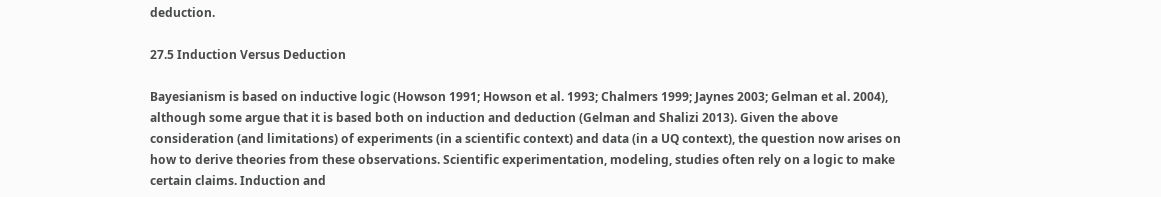deduction.

27.5 Induction Versus Deduction

Bayesianism is based on inductive logic (Howson 1991; Howson et al. 1993; Chalmers 1999; Jaynes 2003; Gelman et al. 2004), although some argue that it is based both on induction and deduction (Gelman and Shalizi 2013). Given the above consideration (and limitations) of experiments (in a scientific context) and data (in a UQ context), the question now arises on how to derive theories from these observations. Scientific experimentation, modeling, studies often rely on a logic to make certain claims. Induction and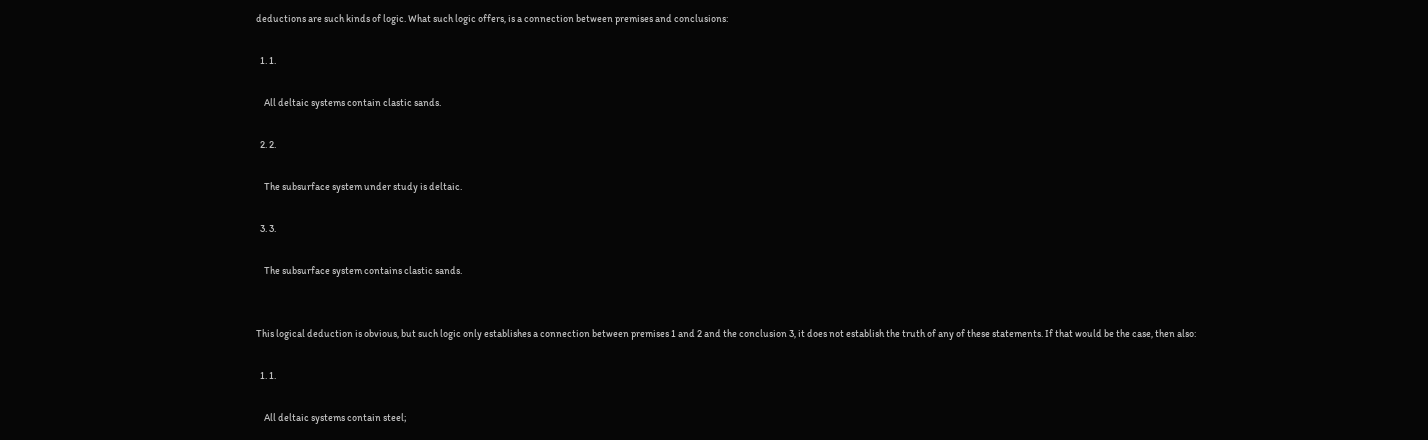deductions are such kinds of logic. What such logic offers, is a connection between premises and conclusions:

  1. 1.

    All deltaic systems contain clastic sands.

  2. 2.

    The subsurface system under study is deltaic.

  3. 3.

    The subsurface system contains clastic sands.


This logical deduction is obvious, but such logic only establishes a connection between premises 1 and 2 and the conclusion 3, it does not establish the truth of any of these statements. If that would be the case, then also:

  1. 1.

    All deltaic systems contain steel;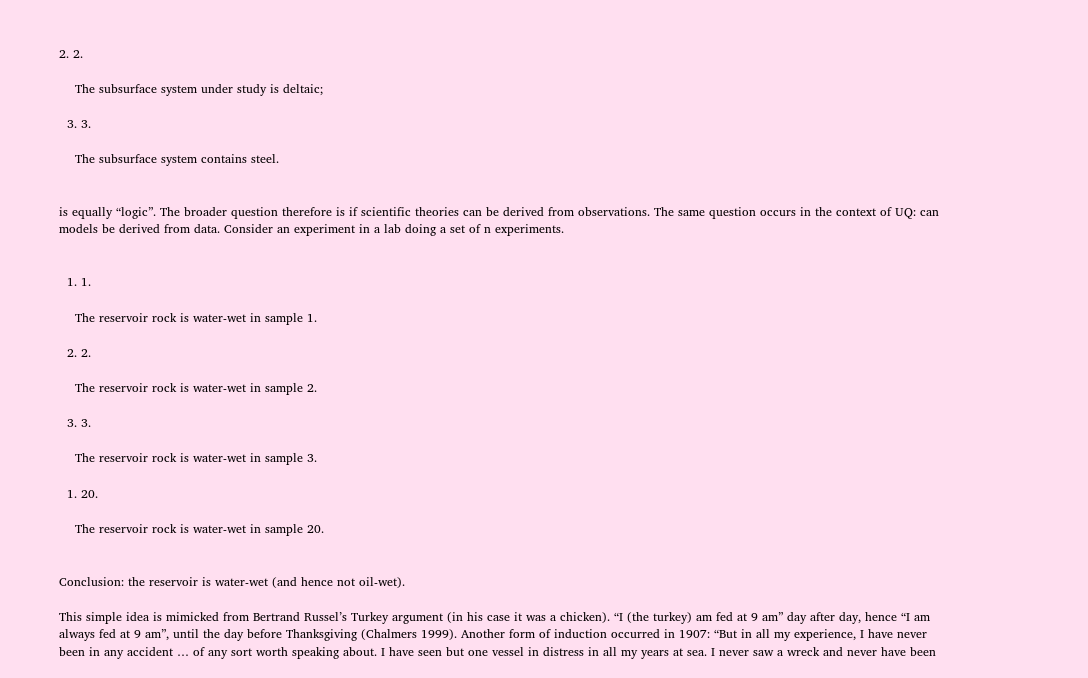2. 2.

    The subsurface system under study is deltaic;

  3. 3.

    The subsurface system contains steel.


is equally “logic”. The broader question therefore is if scientific theories can be derived from observations. The same question occurs in the context of UQ: can models be derived from data. Consider an experiment in a lab doing a set of n experiments.


  1. 1.

    The reservoir rock is water-wet in sample 1.

  2. 2.

    The reservoir rock is water-wet in sample 2.

  3. 3.

    The reservoir rock is water-wet in sample 3.

  1. 20.

    The reservoir rock is water-wet in sample 20.


Conclusion: the reservoir is water-wet (and hence not oil-wet).

This simple idea is mimicked from Bertrand Russel’s Turkey argument (in his case it was a chicken). “I (the turkey) am fed at 9 am” day after day, hence “I am always fed at 9 am”, until the day before Thanksgiving (Chalmers 1999). Another form of induction occurred in 1907: “But in all my experience, I have never been in any accident … of any sort worth speaking about. I have seen but one vessel in distress in all my years at sea. I never saw a wreck and never have been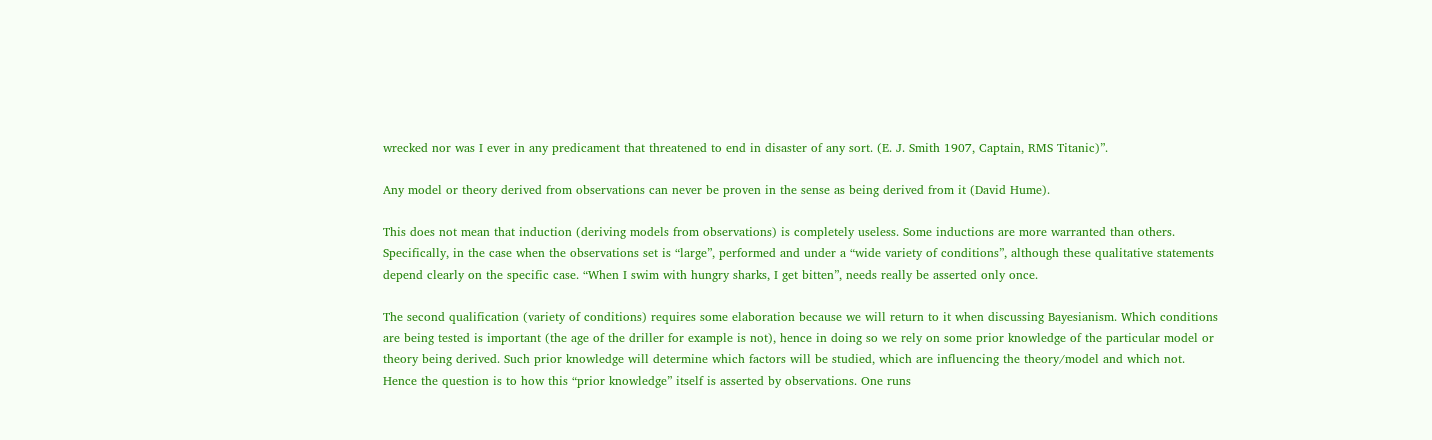wrecked nor was I ever in any predicament that threatened to end in disaster of any sort. (E. J. Smith 1907, Captain, RMS Titanic)”.

Any model or theory derived from observations can never be proven in the sense as being derived from it (David Hume).

This does not mean that induction (deriving models from observations) is completely useless. Some inductions are more warranted than others. Specifically, in the case when the observations set is “large”, performed and under a “wide variety of conditions”, although these qualitative statements depend clearly on the specific case. “When I swim with hungry sharks, I get bitten”, needs really be asserted only once.

The second qualification (variety of conditions) requires some elaboration because we will return to it when discussing Bayesianism. Which conditions are being tested is important (the age of the driller for example is not), hence in doing so we rely on some prior knowledge of the particular model or theory being derived. Such prior knowledge will determine which factors will be studied, which are influencing the theory/model and which not. Hence the question is to how this “prior knowledge” itself is asserted by observations. One runs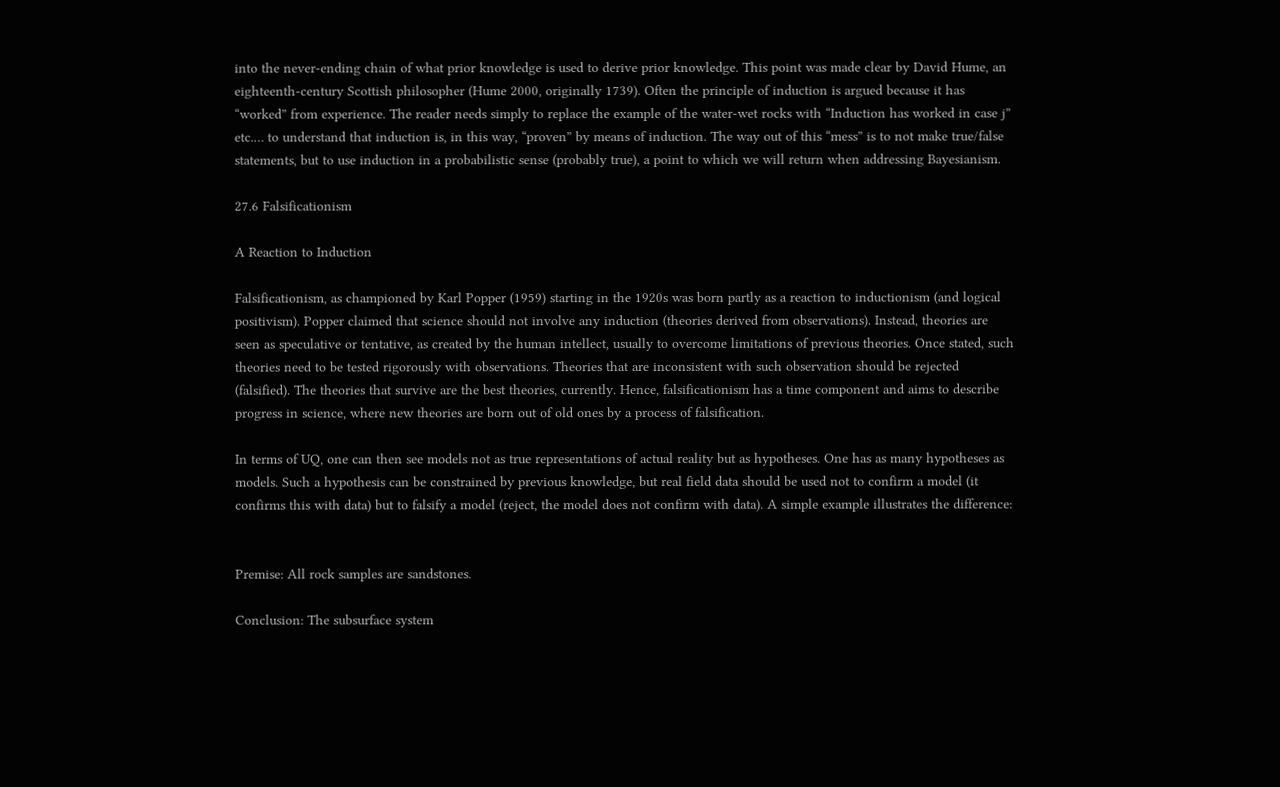into the never-ending chain of what prior knowledge is used to derive prior knowledge. This point was made clear by David Hume, an eighteenth-century Scottish philosopher (Hume 2000, originally 1739). Often the principle of induction is argued because it has “worked” from experience. The reader needs simply to replace the example of the water-wet rocks with “Induction has worked in case j” etc.… to understand that induction is, in this way, “proven” by means of induction. The way out of this “mess” is to not make true/false statements, but to use induction in a probabilistic sense (probably true), a point to which we will return when addressing Bayesianism.

27.6 Falsificationism

A Reaction to Induction

Falsificationism, as championed by Karl Popper (1959) starting in the 1920s was born partly as a reaction to inductionism (and logical positivism). Popper claimed that science should not involve any induction (theories derived from observations). Instead, theories are seen as speculative or tentative, as created by the human intellect, usually to overcome limitations of previous theories. Once stated, such theories need to be tested rigorously with observations. Theories that are inconsistent with such observation should be rejected (falsified). The theories that survive are the best theories, currently. Hence, falsificationism has a time component and aims to describe progress in science, where new theories are born out of old ones by a process of falsification.

In terms of UQ, one can then see models not as true representations of actual reality but as hypotheses. One has as many hypotheses as models. Such a hypothesis can be constrained by previous knowledge, but real field data should be used not to confirm a model (it confirms this with data) but to falsify a model (reject, the model does not confirm with data). A simple example illustrates the difference:


Premise: All rock samples are sandstones.

Conclusion: The subsurface system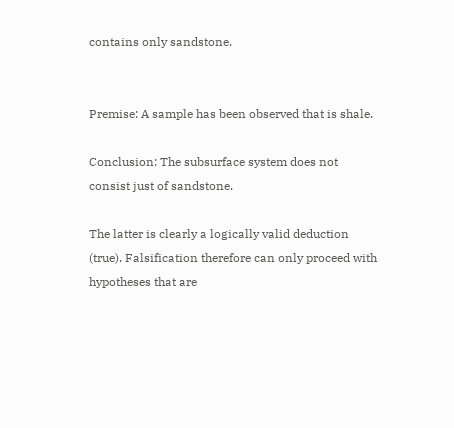contains only sandstone.


Premise: A sample has been observed that is shale.

Conclusion: The subsurface system does not consist just of sandstone.

The latter is clearly a logically valid deduction (true). Falsification therefore can only proceed with hypotheses that are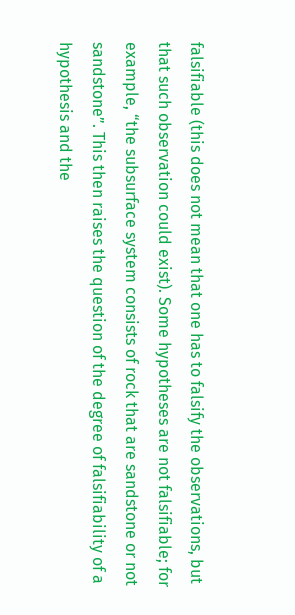falsifiable (this does not mean that one has to falsify the observations, but that such observation could exist). Some hypotheses are not falsifiable; for example, “the subsurface system consists of rock that are sandstone or not sandstone”. This then raises the question of the degree of falsifiability of a hypothesis and the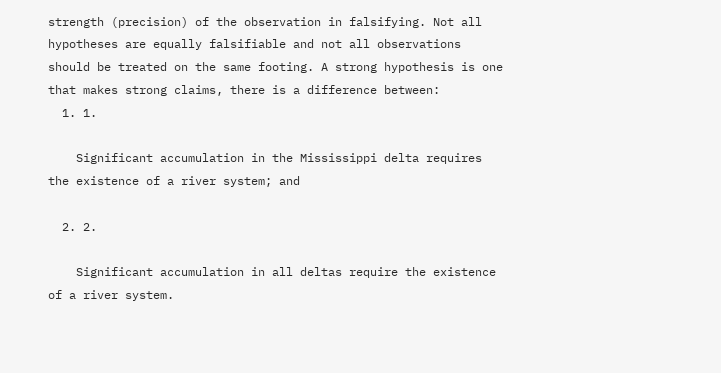strength (precision) of the observation in falsifying. Not all hypotheses are equally falsifiable and not all observations should be treated on the same footing. A strong hypothesis is one that makes strong claims, there is a difference between:
  1. 1.

    Significant accumulation in the Mississippi delta requires the existence of a river system; and

  2. 2.

    Significant accumulation in all deltas require the existence of a river system.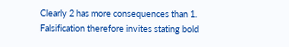Clearly 2 has more consequences than 1. Falsification therefore invites stating bold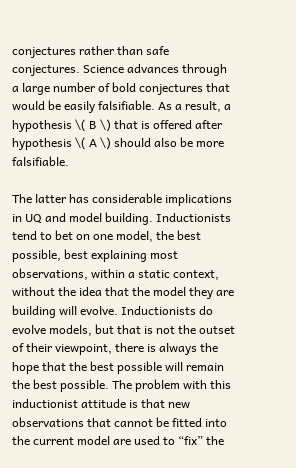conjectures rather than safe conjectures. Science advances through a large number of bold conjectures that would be easily falsifiable. As a result, a hypothesis \( B \) that is offered after hypothesis \( A \) should also be more falsifiable.

The latter has considerable implications in UQ and model building. Inductionists tend to bet on one model, the best possible, best explaining most observations, within a static context, without the idea that the model they are building will evolve. Inductionists do evolve models, but that is not the outset of their viewpoint, there is always the hope that the best possible will remain the best possible. The problem with this inductionist attitude is that new observations that cannot be fitted into the current model are used to “fix” the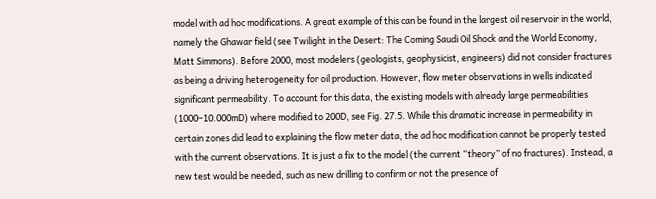model with ad hoc modifications. A great example of this can be found in the largest oil reservoir in the world, namely the Ghawar field (see Twilight in the Desert: The Coming Saudi Oil Shock and the World Economy, Matt Simmons). Before 2000, most modelers (geologists, geophysicist, engineers) did not consider fractures as being a driving heterogeneity for oil production. However, flow meter observations in wells indicated significant permeability. To account for this data, the existing models with already large permeabilities (1000–10.000mD) where modified to 200D, see Fig. 27.5. While this dramatic increase in permeability in certain zones did lead to explaining the flow meter data, the ad hoc modification cannot be properly tested with the current observations. It is just a fix to the model (the current “theory” of no fractures). Instead, a new test would be needed, such as new drilling to confirm or not the presence of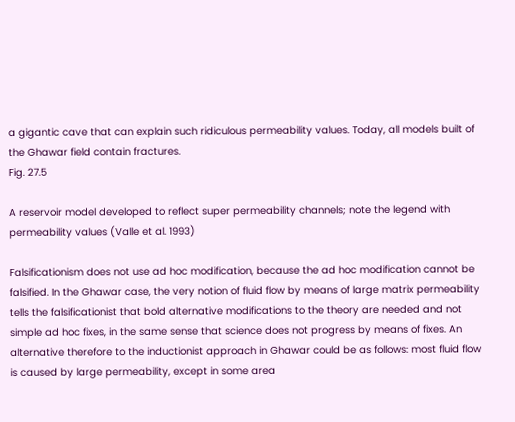a gigantic cave that can explain such ridiculous permeability values. Today, all models built of the Ghawar field contain fractures.
Fig. 27.5

A reservoir model developed to reflect super permeability channels; note the legend with permeability values (Valle et al. 1993)

Falsificationism does not use ad hoc modification, because the ad hoc modification cannot be falsified. In the Ghawar case, the very notion of fluid flow by means of large matrix permeability tells the falsificationist that bold alternative modifications to the theory are needed and not simple ad hoc fixes, in the same sense that science does not progress by means of fixes. An alternative therefore to the inductionist approach in Ghawar could be as follows: most fluid flow is caused by large permeability, except in some area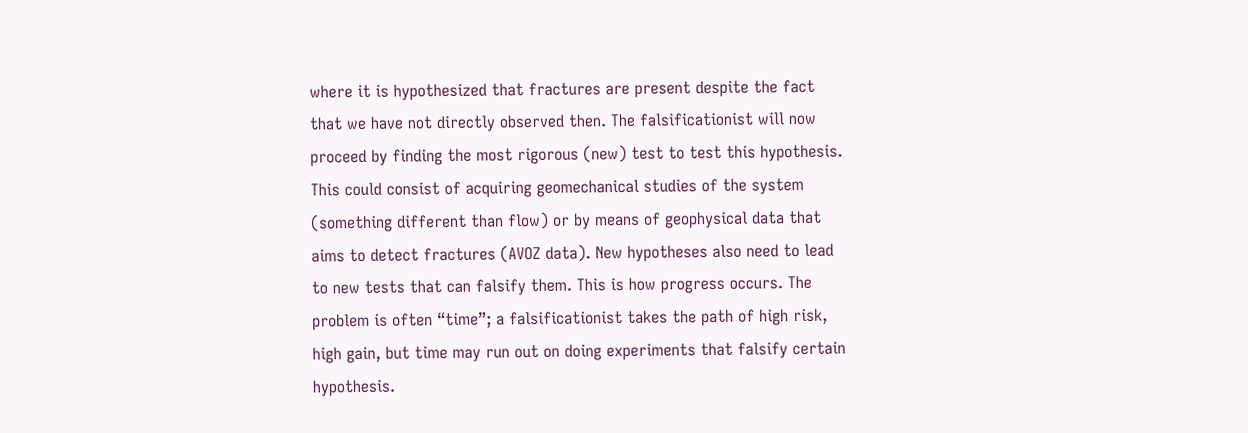where it is hypothesized that fractures are present despite the fact that we have not directly observed then. The falsificationist will now proceed by finding the most rigorous (new) test to test this hypothesis. This could consist of acquiring geomechanical studies of the system (something different than flow) or by means of geophysical data that aims to detect fractures (AVOZ data). New hypotheses also need to lead to new tests that can falsify them. This is how progress occurs. The problem is often “time”; a falsificationist takes the path of high risk, high gain, but time may run out on doing experiments that falsify certain hypothesis.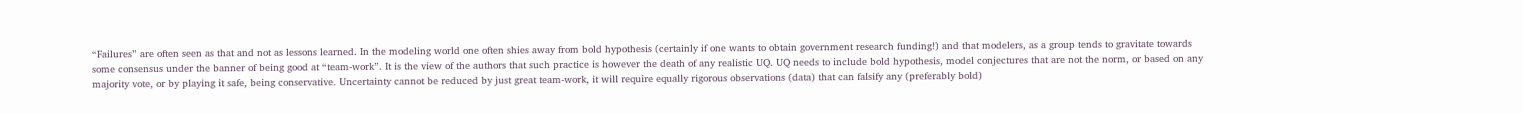“Failures” are often seen as that and not as lessons learned. In the modeling world one often shies away from bold hypothesis (certainly if one wants to obtain government research funding!) and that modelers, as a group tends to gravitate towards some consensus under the banner of being good at “team-work”. It is the view of the authors that such practice is however the death of any realistic UQ. UQ needs to include bold hypothesis, model conjectures that are not the norm, or based on any majority vote, or by playing it safe, being conservative. Uncertainty cannot be reduced by just great team-work, it will require equally rigorous observations (data) that can falsify any (preferably bold)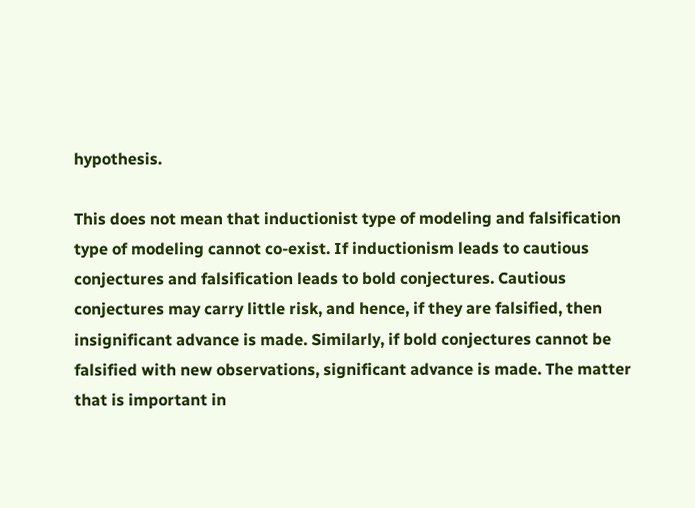hypothesis.

This does not mean that inductionist type of modeling and falsification type of modeling cannot co-exist. If inductionism leads to cautious conjectures and falsification leads to bold conjectures. Cautious conjectures may carry little risk, and hence, if they are falsified, then insignificant advance is made. Similarly, if bold conjectures cannot be falsified with new observations, significant advance is made. The matter that is important in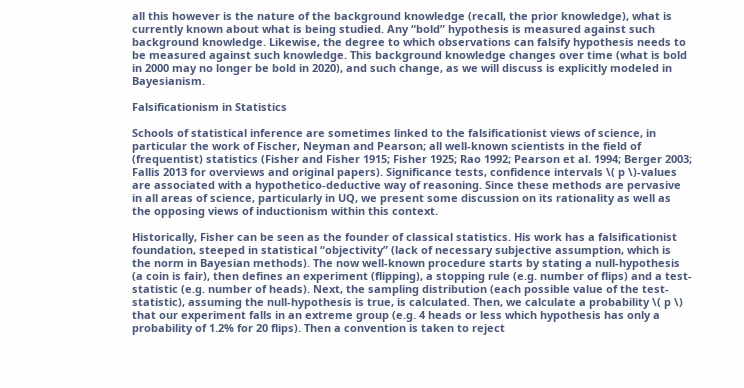all this however is the nature of the background knowledge (recall, the prior knowledge), what is currently known about what is being studied. Any “bold” hypothesis is measured against such background knowledge. Likewise, the degree to which observations can falsify hypothesis needs to be measured against such knowledge. This background knowledge changes over time (what is bold in 2000 may no longer be bold in 2020), and such change, as we will discuss is explicitly modeled in Bayesianism.

Falsificationism in Statistics

Schools of statistical inference are sometimes linked to the falsificationist views of science, in particular the work of Fischer, Neyman and Pearson; all well-known scientists in the field of (frequentist) statistics (Fisher and Fisher 1915; Fisher 1925; Rao 1992; Pearson et al. 1994; Berger 2003; Fallis 2013 for overviews and original papers). Significance tests, confidence intervals \( p \)-values are associated with a hypothetico-deductive way of reasoning. Since these methods are pervasive in all areas of science, particularly in UQ, we present some discussion on its rationality as well as the opposing views of inductionism within this context.

Historically, Fisher can be seen as the founder of classical statistics. His work has a falsificationist foundation, steeped in statistical “objectivity” (lack of necessary subjective assumption, which is the norm in Bayesian methods). The now well-known procedure starts by stating a null-hypothesis (a coin is fair), then defines an experiment (flipping), a stopping rule (e.g. number of flips) and a test-statistic (e.g. number of heads). Next, the sampling distribution (each possible value of the test-statistic), assuming the null-hypothesis is true, is calculated. Then, we calculate a probability \( p \) that our experiment falls in an extreme group (e.g. 4 heads or less which hypothesis has only a probability of 1.2% for 20 flips). Then a convention is taken to reject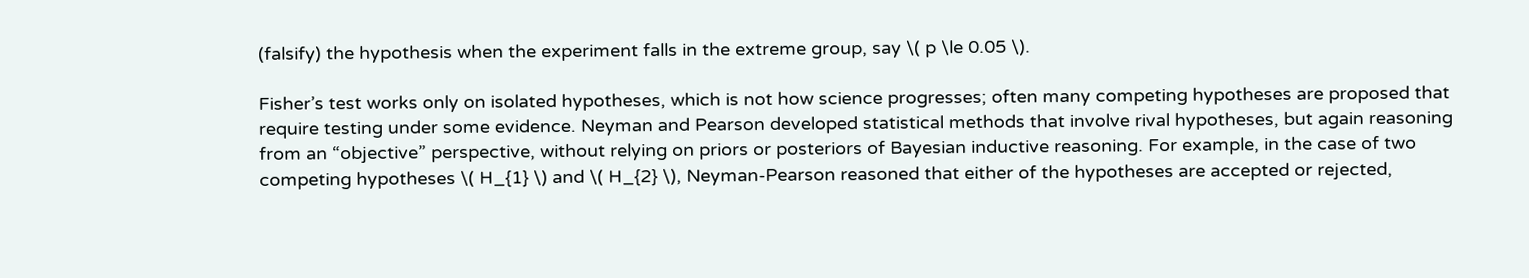(falsify) the hypothesis when the experiment falls in the extreme group, say \( p \le 0.05 \).

Fisher’s test works only on isolated hypotheses, which is not how science progresses; often many competing hypotheses are proposed that require testing under some evidence. Neyman and Pearson developed statistical methods that involve rival hypotheses, but again reasoning from an “objective” perspective, without relying on priors or posteriors of Bayesian inductive reasoning. For example, in the case of two competing hypotheses \( H_{1} \) and \( H_{2} \), Neyman-Pearson reasoned that either of the hypotheses are accepted or rejected,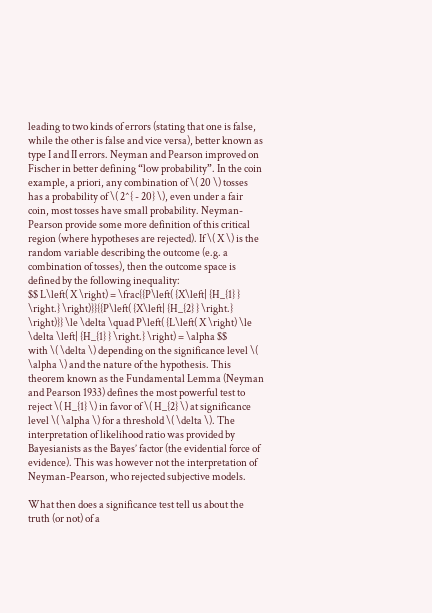leading to two kinds of errors (stating that one is false, while the other is false and vice versa), better known as type I and II errors. Neyman and Pearson improved on Fischer in better defining “low probability”. In the coin example, a priori, any combination of \( 20 \) tosses has a probability of \( 2^{ - 20} \), even under a fair coin, most tosses have small probability. Neyman-Pearson provide some more definition of this critical region (where hypotheses are rejected). If \( X \) is the random variable describing the outcome (e.g. a combination of tosses), then the outcome space is defined by the following inequality:
$$ L\left( X \right) = \frac{{P\left( {X\left| {H_{1} } \right.} \right)}}{{P\left( {X\left| {H_{2} } \right.} \right)}} \le \delta \quad P\left( {L\left( X \right) \le \delta \left| {H_{1} } \right.} \right) = \alpha $$
with \( \delta \) depending on the significance level \( \alpha \) and the nature of the hypothesis. This theorem known as the Fundamental Lemma (Neyman and Pearson 1933) defines the most powerful test to reject \( H_{1} \) in favor of \( H_{2} \) at significance level \( \alpha \) for a threshold \( \delta \). The interpretation of likelihood ratio was provided by Bayesianists as the Bayes’ factor (the evidential force of evidence). This was however not the interpretation of Neyman-Pearson, who rejected subjective models.

What then does a significance test tell us about the truth (or not) of a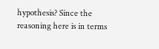hypothesis? Since the reasoning here is in terms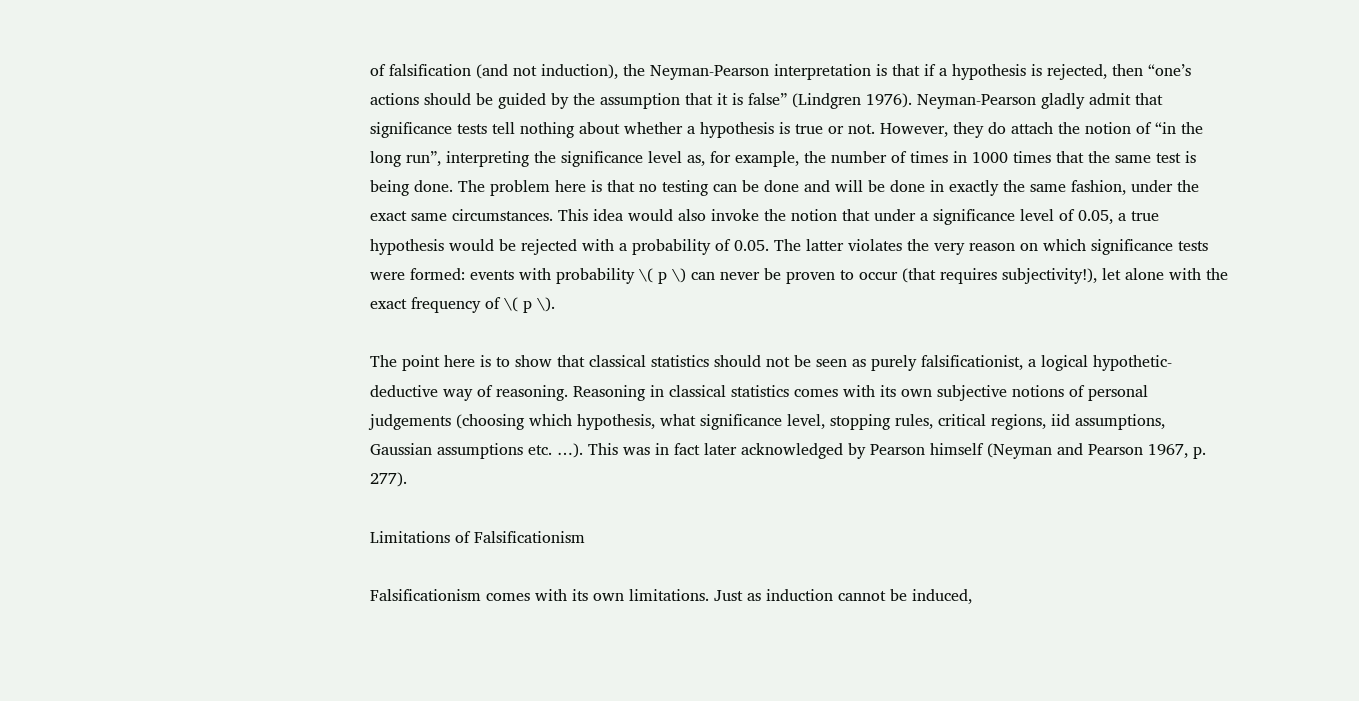of falsification (and not induction), the Neyman-Pearson interpretation is that if a hypothesis is rejected, then “one’s actions should be guided by the assumption that it is false” (Lindgren 1976). Neyman-Pearson gladly admit that significance tests tell nothing about whether a hypothesis is true or not. However, they do attach the notion of “in the long run”, interpreting the significance level as, for example, the number of times in 1000 times that the same test is being done. The problem here is that no testing can be done and will be done in exactly the same fashion, under the exact same circumstances. This idea would also invoke the notion that under a significance level of 0.05, a true hypothesis would be rejected with a probability of 0.05. The latter violates the very reason on which significance tests were formed: events with probability \( p \) can never be proven to occur (that requires subjectivity!), let alone with the exact frequency of \( p \).

The point here is to show that classical statistics should not be seen as purely falsificationist, a logical hypothetic-deductive way of reasoning. Reasoning in classical statistics comes with its own subjective notions of personal judgements (choosing which hypothesis, what significance level, stopping rules, critical regions, iid assumptions, Gaussian assumptions etc. …). This was in fact later acknowledged by Pearson himself (Neyman and Pearson 1967, p. 277).

Limitations of Falsificationism

Falsificationism comes with its own limitations. Just as induction cannot be induced,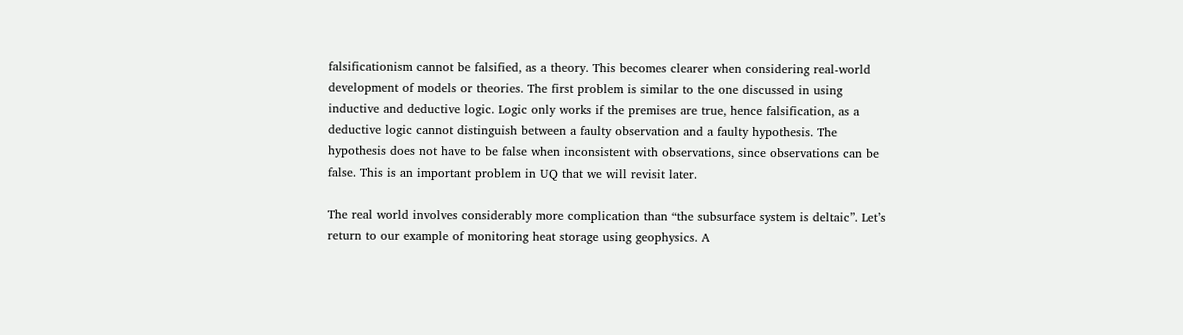falsificationism cannot be falsified, as a theory. This becomes clearer when considering real-world development of models or theories. The first problem is similar to the one discussed in using inductive and deductive logic. Logic only works if the premises are true, hence falsification, as a deductive logic cannot distinguish between a faulty observation and a faulty hypothesis. The hypothesis does not have to be false when inconsistent with observations, since observations can be false. This is an important problem in UQ that we will revisit later.

The real world involves considerably more complication than “the subsurface system is deltaic”. Let’s return to our example of monitoring heat storage using geophysics. A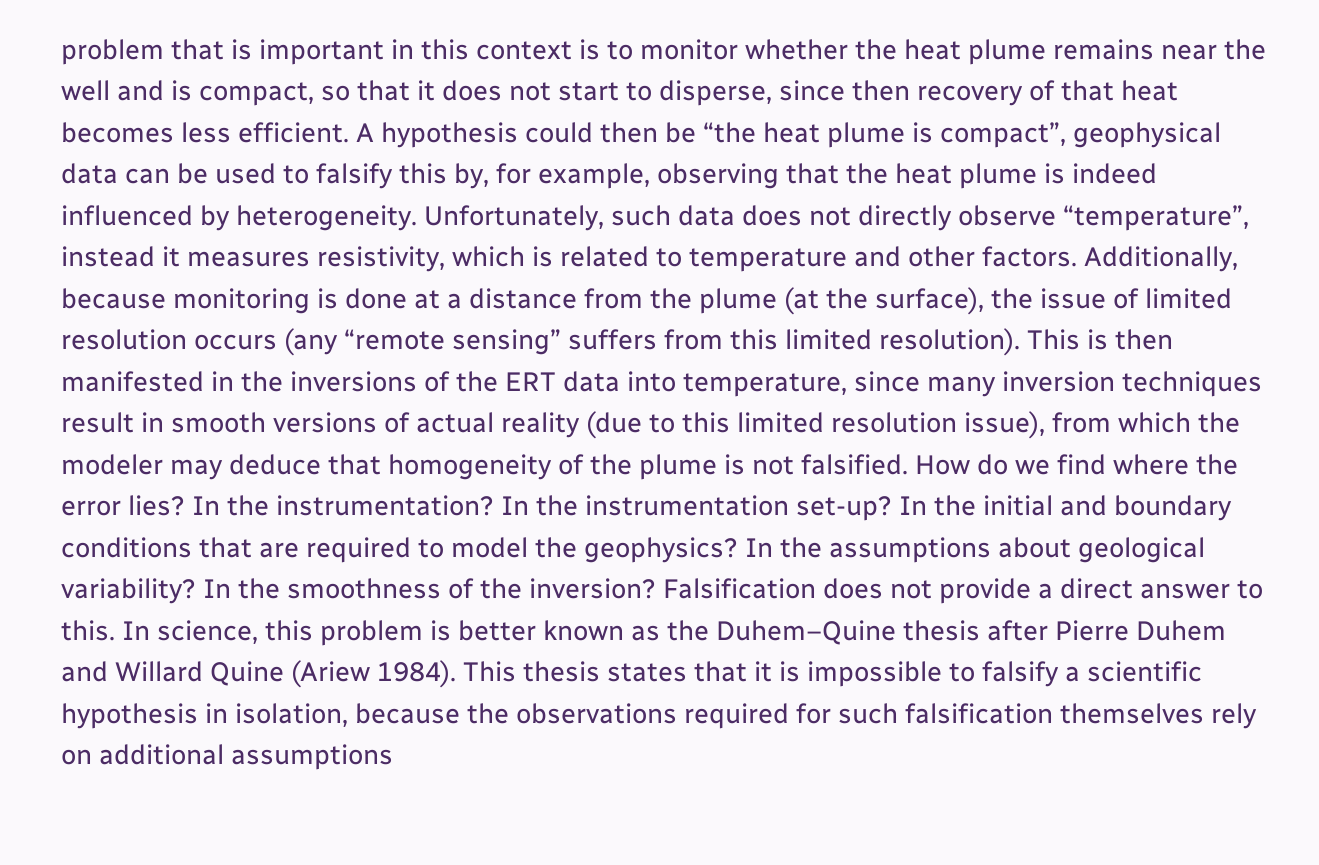problem that is important in this context is to monitor whether the heat plume remains near the well and is compact, so that it does not start to disperse, since then recovery of that heat becomes less efficient. A hypothesis could then be “the heat plume is compact”, geophysical data can be used to falsify this by, for example, observing that the heat plume is indeed influenced by heterogeneity. Unfortunately, such data does not directly observe “temperature”, instead it measures resistivity, which is related to temperature and other factors. Additionally, because monitoring is done at a distance from the plume (at the surface), the issue of limited resolution occurs (any “remote sensing” suffers from this limited resolution). This is then manifested in the inversions of the ERT data into temperature, since many inversion techniques result in smooth versions of actual reality (due to this limited resolution issue), from which the modeler may deduce that homogeneity of the plume is not falsified. How do we find where the error lies? In the instrumentation? In the instrumentation set-up? In the initial and boundary conditions that are required to model the geophysics? In the assumptions about geological variability? In the smoothness of the inversion? Falsification does not provide a direct answer to this. In science, this problem is better known as the Duhem–Quine thesis after Pierre Duhem and Willard Quine (Ariew 1984). This thesis states that it is impossible to falsify a scientific hypothesis in isolation, because the observations required for such falsification themselves rely on additional assumptions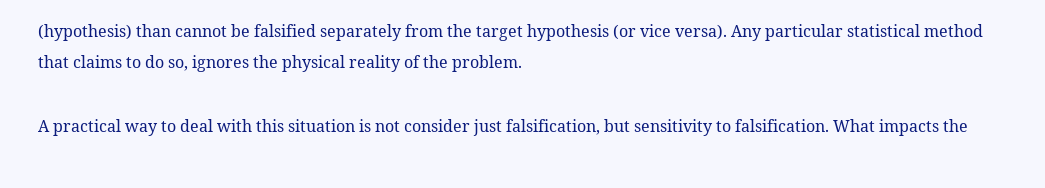(hypothesis) than cannot be falsified separately from the target hypothesis (or vice versa). Any particular statistical method that claims to do so, ignores the physical reality of the problem.

A practical way to deal with this situation is not consider just falsification, but sensitivity to falsification. What impacts the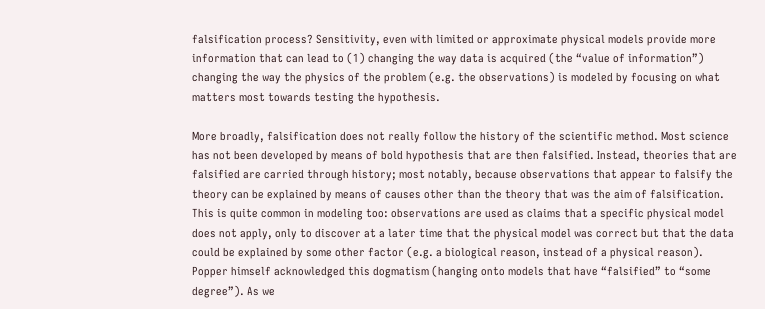falsification process? Sensitivity, even with limited or approximate physical models provide more information that can lead to (1) changing the way data is acquired (the “value of information”) changing the way the physics of the problem (e.g. the observations) is modeled by focusing on what matters most towards testing the hypothesis.

More broadly, falsification does not really follow the history of the scientific method. Most science has not been developed by means of bold hypothesis that are then falsified. Instead, theories that are falsified are carried through history; most notably, because observations that appear to falsify the theory can be explained by means of causes other than the theory that was the aim of falsification. This is quite common in modeling too: observations are used as claims that a specific physical model does not apply, only to discover at a later time that the physical model was correct but that the data could be explained by some other factor (e.g. a biological reason, instead of a physical reason). Popper himself acknowledged this dogmatism (hanging onto models that have “falsified” to “some degree”). As we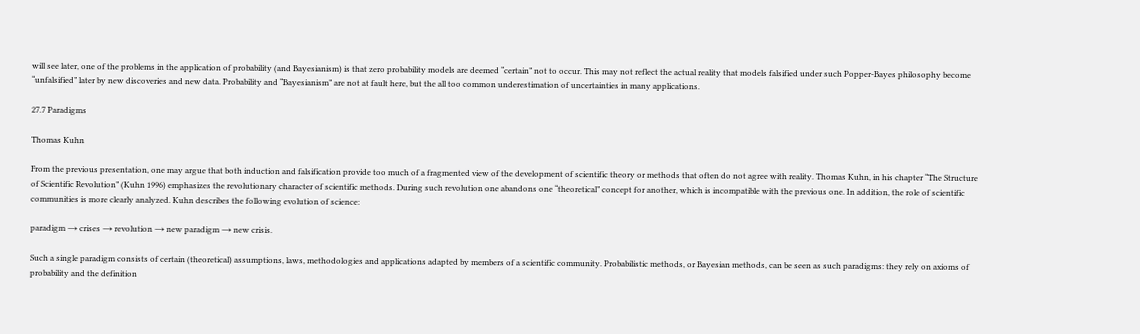will see later, one of the problems in the application of probability (and Bayesianism) is that zero probability models are deemed “certain” not to occur. This may not reflect the actual reality that models falsified under such Popper-Bayes philosophy become “unfalsified” later by new discoveries and new data. Probability and “Bayesianism” are not at fault here, but the all too common underestimation of uncertainties in many applications.

27.7 Paradigms

Thomas Kuhn

From the previous presentation, one may argue that both induction and falsification provide too much of a fragmented view of the development of scientific theory or methods that often do not agree with reality. Thomas Kuhn, in his chapter “The Structure of Scientific Revolution” (Kuhn 1996) emphasizes the revolutionary character of scientific methods. During such revolution one abandons one “theoretical” concept for another, which is incompatible with the previous one. In addition, the role of scientific communities is more clearly analyzed. Kuhn describes the following evolution of science:

paradigm → crises → revolution → new paradigm → new crisis.

Such a single paradigm consists of certain (theoretical) assumptions, laws, methodologies and applications adapted by members of a scientific community. Probabilistic methods, or Bayesian methods, can be seen as such paradigms: they rely on axioms of probability and the definition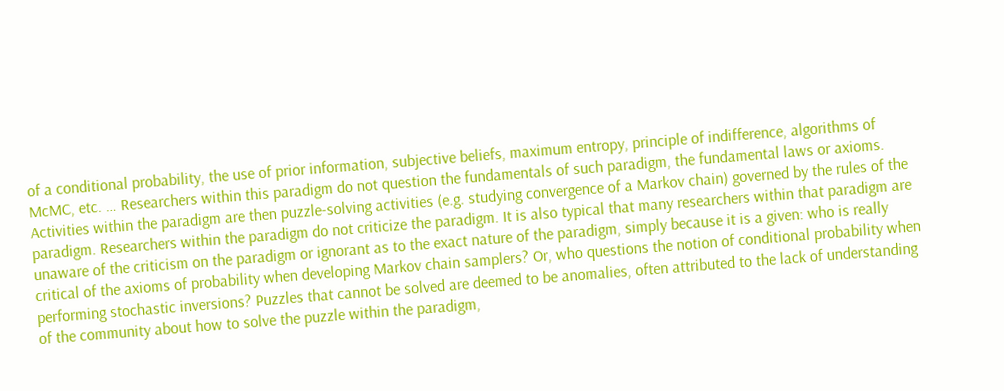of a conditional probability, the use of prior information, subjective beliefs, maximum entropy, principle of indifference, algorithms of McMC, etc. … Researchers within this paradigm do not question the fundamentals of such paradigm, the fundamental laws or axioms. Activities within the paradigm are then puzzle-solving activities (e.g. studying convergence of a Markov chain) governed by the rules of the paradigm. Researchers within the paradigm do not criticize the paradigm. It is also typical that many researchers within that paradigm are unaware of the criticism on the paradigm or ignorant as to the exact nature of the paradigm, simply because it is a given: who is really critical of the axioms of probability when developing Markov chain samplers? Or, who questions the notion of conditional probability when performing stochastic inversions? Puzzles that cannot be solved are deemed to be anomalies, often attributed to the lack of understanding of the community about how to solve the puzzle within the paradigm,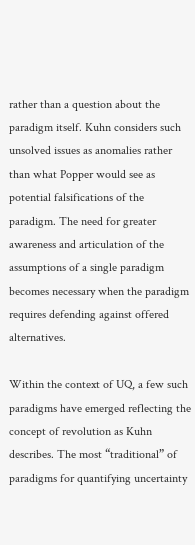rather than a question about the paradigm itself. Kuhn considers such unsolved issues as anomalies rather than what Popper would see as potential falsifications of the paradigm. The need for greater awareness and articulation of the assumptions of a single paradigm becomes necessary when the paradigm requires defending against offered alternatives.

Within the context of UQ, a few such paradigms have emerged reflecting the concept of revolution as Kuhn describes. The most “traditional” of paradigms for quantifying uncertainty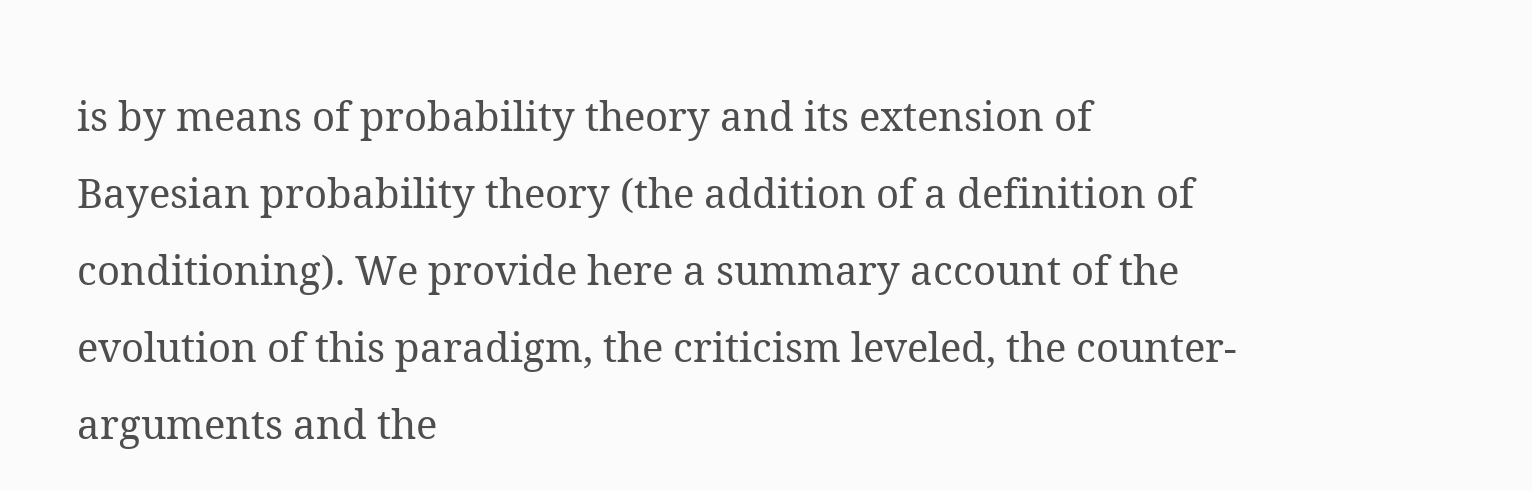is by means of probability theory and its extension of Bayesian probability theory (the addition of a definition of conditioning). We provide here a summary account of the evolution of this paradigm, the criticism leveled, the counter-arguments and the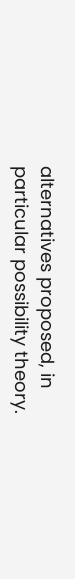alternatives proposed, in particular possibility theory.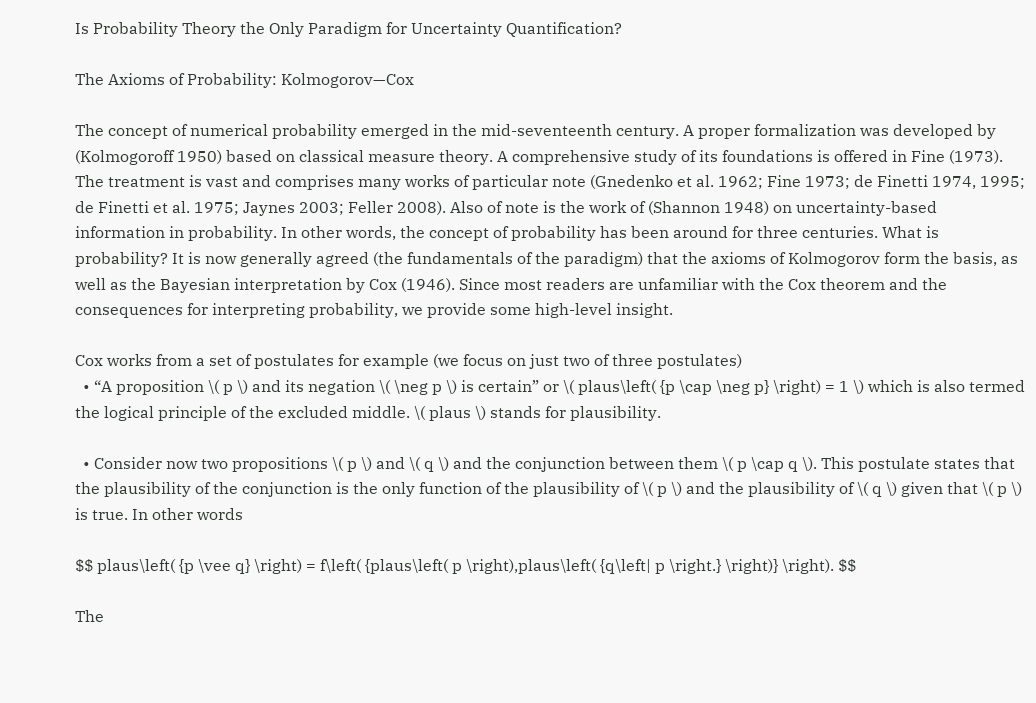Is Probability Theory the Only Paradigm for Uncertainty Quantification?

The Axioms of Probability: Kolmogorov—Cox

The concept of numerical probability emerged in the mid-seventeenth century. A proper formalization was developed by (Kolmogoroff 1950) based on classical measure theory. A comprehensive study of its foundations is offered in Fine (1973). The treatment is vast and comprises many works of particular note (Gnedenko et al. 1962; Fine 1973; de Finetti 1974, 1995; de Finetti et al. 1975; Jaynes 2003; Feller 2008). Also of note is the work of (Shannon 1948) on uncertainty-based information in probability. In other words, the concept of probability has been around for three centuries. What is probability? It is now generally agreed (the fundamentals of the paradigm) that the axioms of Kolmogorov form the basis, as well as the Bayesian interpretation by Cox (1946). Since most readers are unfamiliar with the Cox theorem and the consequences for interpreting probability, we provide some high-level insight.

Cox works from a set of postulates for example (we focus on just two of three postulates)
  • “A proposition \( p \) and its negation \( \neg p \) is certain” or \( plaus\left( {p \cap \neg p} \right) = 1 \) which is also termed the logical principle of the excluded middle. \( plaus \) stands for plausibility.

  • Consider now two propositions \( p \) and \( q \) and the conjunction between them \( p \cap q \). This postulate states that the plausibility of the conjunction is the only function of the plausibility of \( p \) and the plausibility of \( q \) given that \( p \) is true. In other words

$$ plaus\left( {p \vee q} \right) = f\left( {plaus\left( p \right),plaus\left( {q\left| p \right.} \right)} \right). $$

The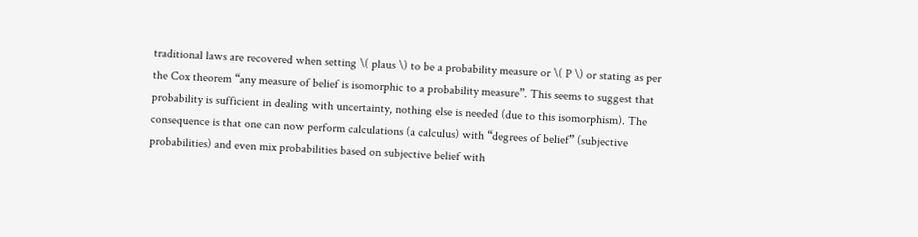traditional laws are recovered when setting \( plaus \) to be a probability measure or \( P \) or stating as per the Cox theorem “any measure of belief is isomorphic to a probability measure”. This seems to suggest that probability is sufficient in dealing with uncertainty, nothing else is needed (due to this isomorphism). The consequence is that one can now perform calculations (a calculus) with “degrees of belief” (subjective probabilities) and even mix probabilities based on subjective belief with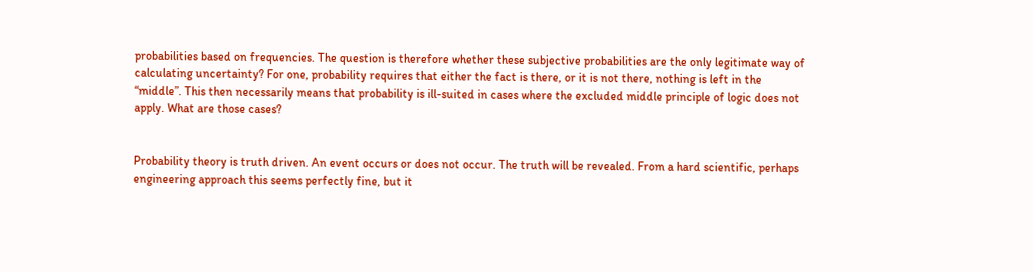probabilities based on frequencies. The question is therefore whether these subjective probabilities are the only legitimate way of calculating uncertainty? For one, probability requires that either the fact is there, or it is not there, nothing is left in the “middle”. This then necessarily means that probability is ill-suited in cases where the excluded middle principle of logic does not apply. What are those cases?


Probability theory is truth driven. An event occurs or does not occur. The truth will be revealed. From a hard scientific, perhaps engineering approach this seems perfectly fine, but it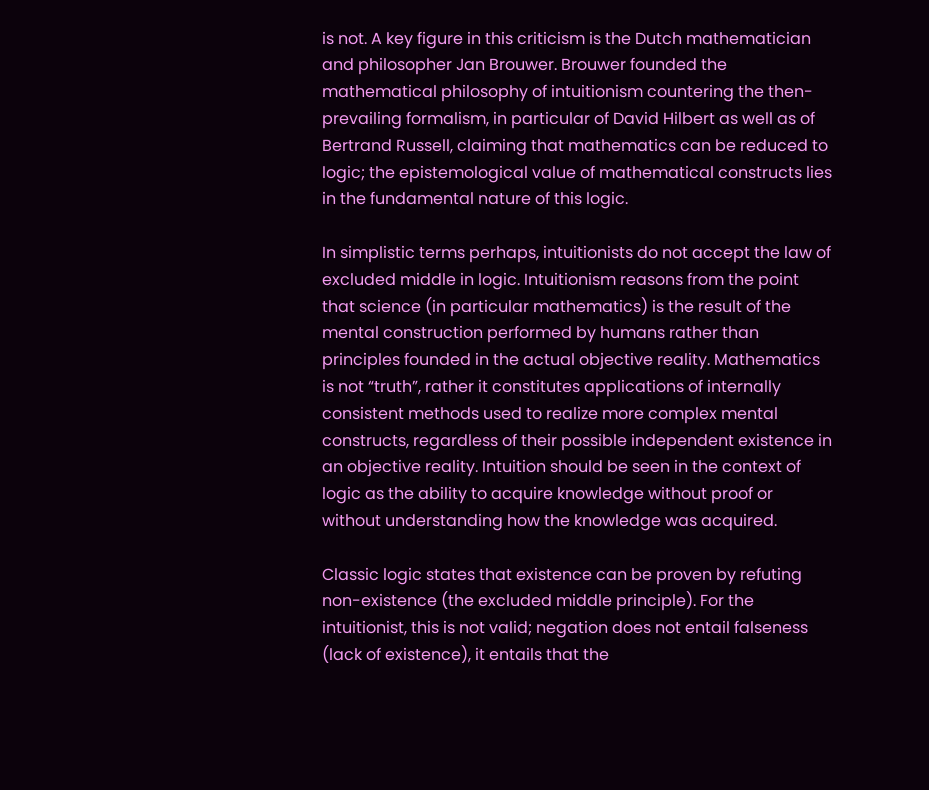is not. A key figure in this criticism is the Dutch mathematician and philosopher Jan Brouwer. Brouwer founded the mathematical philosophy of intuitionism countering the then-prevailing formalism, in particular of David Hilbert as well as of Bertrand Russell, claiming that mathematics can be reduced to logic; the epistemological value of mathematical constructs lies in the fundamental nature of this logic.

In simplistic terms perhaps, intuitionists do not accept the law of excluded middle in logic. Intuitionism reasons from the point that science (in particular mathematics) is the result of the mental construction performed by humans rather than principles founded in the actual objective reality. Mathematics is not “truth”, rather it constitutes applications of internally consistent methods used to realize more complex mental constructs, regardless of their possible independent existence in an objective reality. Intuition should be seen in the context of logic as the ability to acquire knowledge without proof or without understanding how the knowledge was acquired.

Classic logic states that existence can be proven by refuting non-existence (the excluded middle principle). For the intuitionist, this is not valid; negation does not entail falseness (lack of existence), it entails that the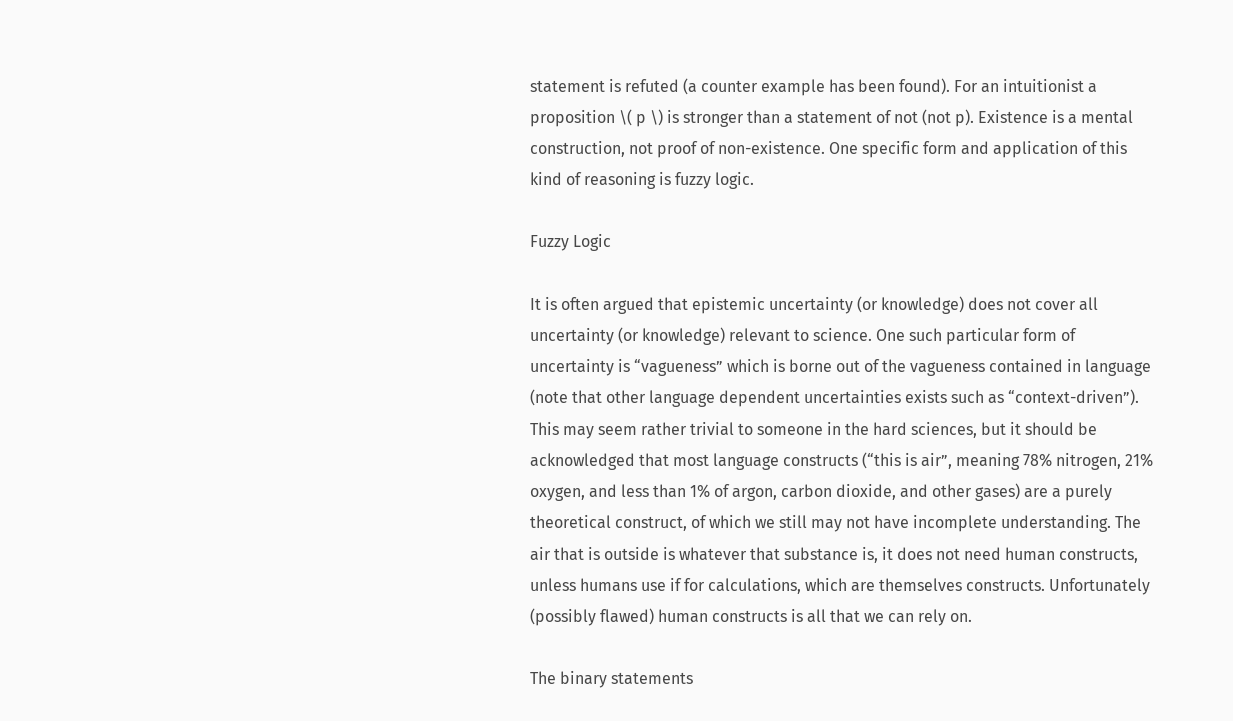statement is refuted (a counter example has been found). For an intuitionist a proposition \( p \) is stronger than a statement of not (not p). Existence is a mental construction, not proof of non-existence. One specific form and application of this kind of reasoning is fuzzy logic.

Fuzzy Logic

It is often argued that epistemic uncertainty (or knowledge) does not cover all uncertainty (or knowledge) relevant to science. One such particular form of uncertainty is “vagueness” which is borne out of the vagueness contained in language (note that other language dependent uncertainties exists such as “context-driven”). This may seem rather trivial to someone in the hard sciences, but it should be acknowledged that most language constructs (“this is air”, meaning 78% nitrogen, 21% oxygen, and less than 1% of argon, carbon dioxide, and other gases) are a purely theoretical construct, of which we still may not have incomplete understanding. The air that is outside is whatever that substance is, it does not need human constructs, unless humans use if for calculations, which are themselves constructs. Unfortunately (possibly flawed) human constructs is all that we can rely on.

The binary statements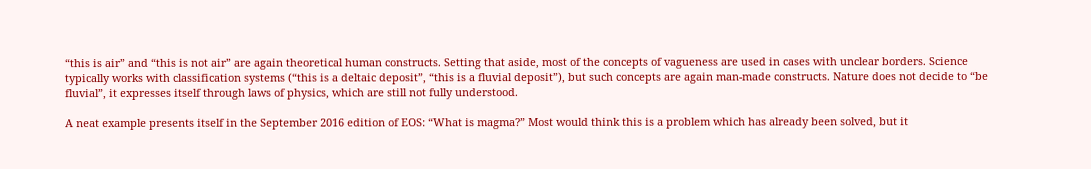“this is air” and “this is not air” are again theoretical human constructs. Setting that aside, most of the concepts of vagueness are used in cases with unclear borders. Science typically works with classification systems (“this is a deltaic deposit”, “this is a fluvial deposit”), but such concepts are again man-made constructs. Nature does not decide to “be fluvial”, it expresses itself through laws of physics, which are still not fully understood.

A neat example presents itself in the September 2016 edition of EOS: “What is magma?” Most would think this is a problem which has already been solved, but it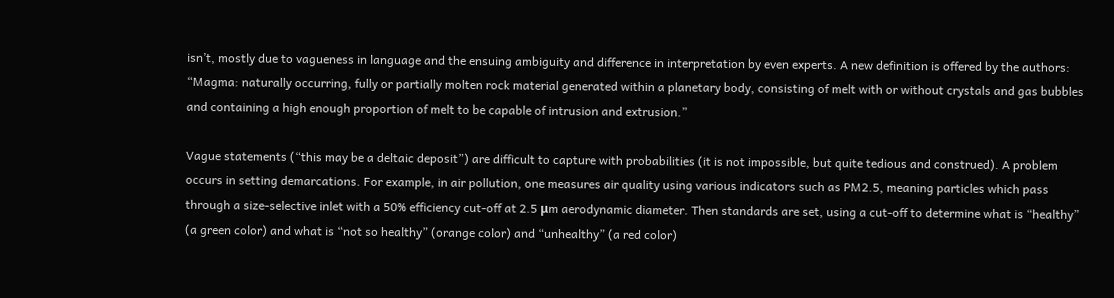isn’t, mostly due to vagueness in language and the ensuing ambiguity and difference in interpretation by even experts. A new definition is offered by the authors: “Magma: naturally occurring, fully or partially molten rock material generated within a planetary body, consisting of melt with or without crystals and gas bubbles and containing a high enough proportion of melt to be capable of intrusion and extrusion.”

Vague statements (“this may be a deltaic deposit”) are difficult to capture with probabilities (it is not impossible, but quite tedious and construed). A problem occurs in setting demarcations. For example, in air pollution, one measures air quality using various indicators such as PM2.5, meaning particles which pass through a size-selective inlet with a 50% efficiency cut-off at 2.5 μm aerodynamic diameter. Then standards are set, using a cut-off to determine what is “healthy” (a green color) and what is “not so healthy” (orange color) and “unhealthy” (a red color)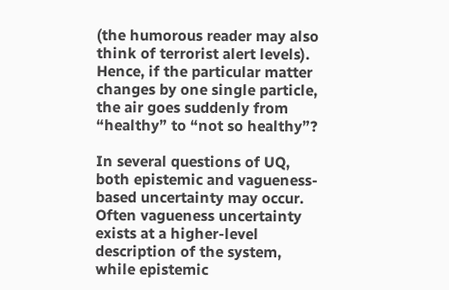(the humorous reader may also think of terrorist alert levels). Hence, if the particular matter changes by one single particle, the air goes suddenly from “healthy” to “not so healthy”?

In several questions of UQ, both epistemic and vagueness-based uncertainty may occur. Often vagueness uncertainty exists at a higher-level description of the system, while epistemic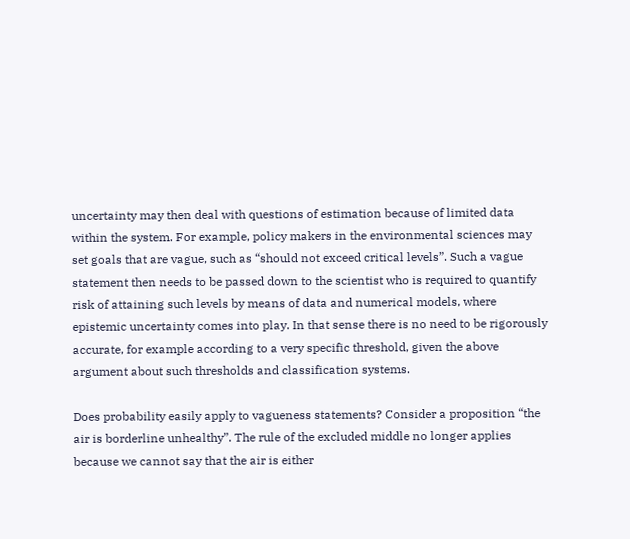uncertainty may then deal with questions of estimation because of limited data within the system. For example, policy makers in the environmental sciences may set goals that are vague, such as “should not exceed critical levels”. Such a vague statement then needs to be passed down to the scientist who is required to quantify risk of attaining such levels by means of data and numerical models, where epistemic uncertainty comes into play. In that sense there is no need to be rigorously accurate, for example according to a very specific threshold, given the above argument about such thresholds and classification systems.

Does probability easily apply to vagueness statements? Consider a proposition “the air is borderline unhealthy”. The rule of the excluded middle no longer applies because we cannot say that the air is either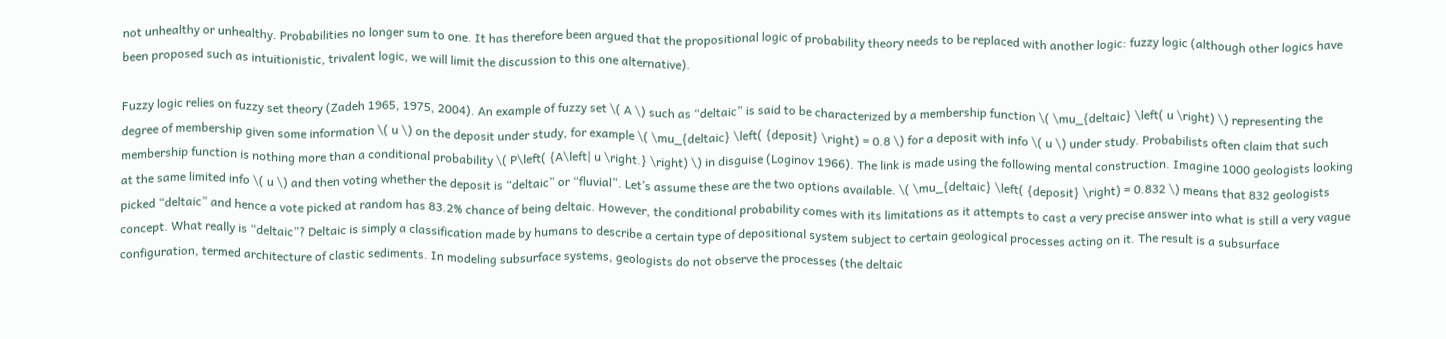not unhealthy or unhealthy. Probabilities no longer sum to one. It has therefore been argued that the propositional logic of probability theory needs to be replaced with another logic: fuzzy logic (although other logics have been proposed such as intuitionistic, trivalent logic, we will limit the discussion to this one alternative).

Fuzzy logic relies on fuzzy set theory (Zadeh 1965, 1975, 2004). An example of fuzzy set \( A \) such as “deltaic” is said to be characterized by a membership function \( \mu_{deltaic} \left( u \right) \) representing the degree of membership given some information \( u \) on the deposit under study, for example \( \mu_{deltaic} \left( {deposit} \right) = 0.8 \) for a deposit with info \( u \) under study. Probabilists often claim that such membership function is nothing more than a conditional probability \( P\left( {A\left| u \right.} \right) \) in disguise (Loginov 1966). The link is made using the following mental construction. Imagine 1000 geologists looking at the same limited info \( u \) and then voting whether the deposit is “deltaic” or “fluvial”. Let’s assume these are the two options available. \( \mu_{deltaic} \left( {deposit} \right) = 0.832 \) means that 832 geologists picked “deltaic” and hence a vote picked at random has 83.2% chance of being deltaic. However, the conditional probability comes with its limitations as it attempts to cast a very precise answer into what is still a very vague concept. What really is “deltaic”? Deltaic is simply a classification made by humans to describe a certain type of depositional system subject to certain geological processes acting on it. The result is a subsurface configuration, termed architecture of clastic sediments. In modeling subsurface systems, geologists do not observe the processes (the deltaic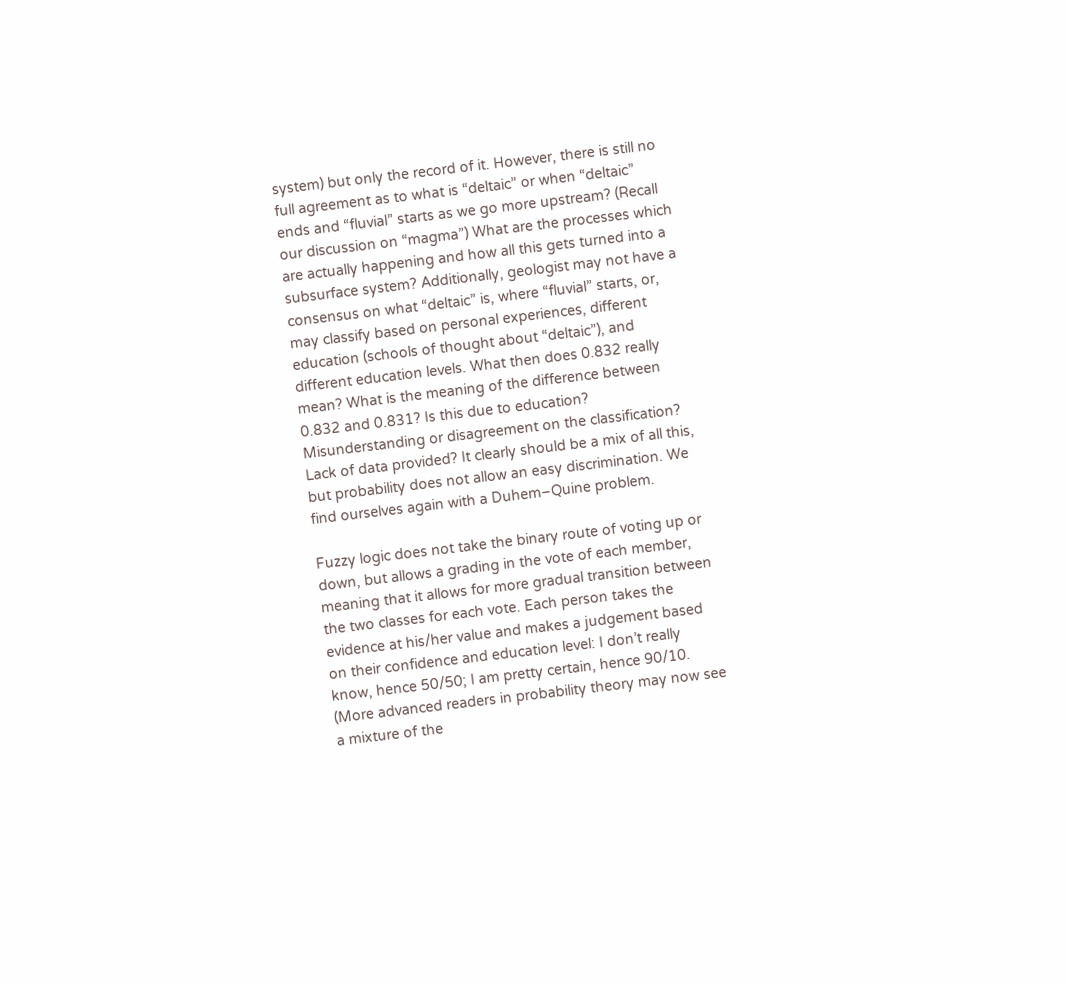system) but only the record of it. However, there is still no full agreement as to what is “deltaic” or when “deltaic” ends and “fluvial” starts as we go more upstream? (Recall our discussion on “magma”) What are the processes which are actually happening and how all this gets turned into a subsurface system? Additionally, geologist may not have a consensus on what “deltaic” is, where “fluvial” starts, or, may classify based on personal experiences, different education (schools of thought about “deltaic”), and different education levels. What then does 0.832 really mean? What is the meaning of the difference between 0.832 and 0.831? Is this due to education? Misunderstanding or disagreement on the classification? Lack of data provided? It clearly should be a mix of all this, but probability does not allow an easy discrimination. We find ourselves again with a Duhem–Quine problem.

Fuzzy logic does not take the binary route of voting up or down, but allows a grading in the vote of each member, meaning that it allows for more gradual transition between the two classes for each vote. Each person takes the evidence at his/her value and makes a judgement based on their confidence and education level: I don’t really know, hence 50/50; I am pretty certain, hence 90/10. (More advanced readers in probability theory may now see a mixture of the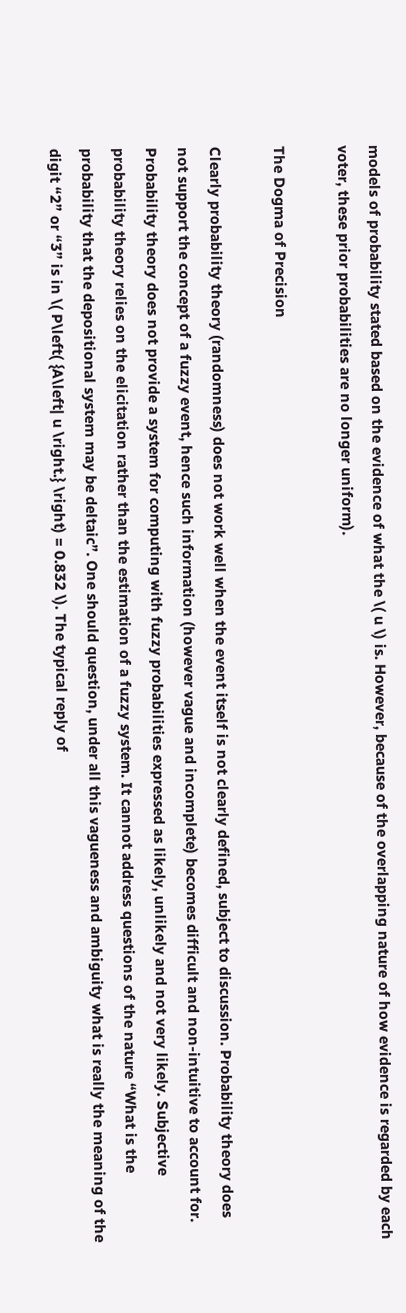models of probability stated based on the evidence of what the \( u \) is. However, because of the overlapping nature of how evidence is regarded by each voter, these prior probabilities are no longer uniform).

The Dogma of Precision

Clearly probability theory (randomness) does not work well when the event itself is not clearly defined, subject to discussion. Probability theory does not support the concept of a fuzzy event, hence such information (however vague and incomplete) becomes difficult and non-intuitive to account for. Probability theory does not provide a system for computing with fuzzy probabilities expressed as likely, unlikely and not very likely. Subjective probability theory relies on the elicitation rather than the estimation of a fuzzy system. It cannot address questions of the nature “What is the probability that the depositional system may be deltaic”. One should question, under all this vagueness and ambiguity what is really the meaning of the digit “2” or “3” is in \( P\left( {A\left| u \right.} \right) = 0.832 \). The typical reply of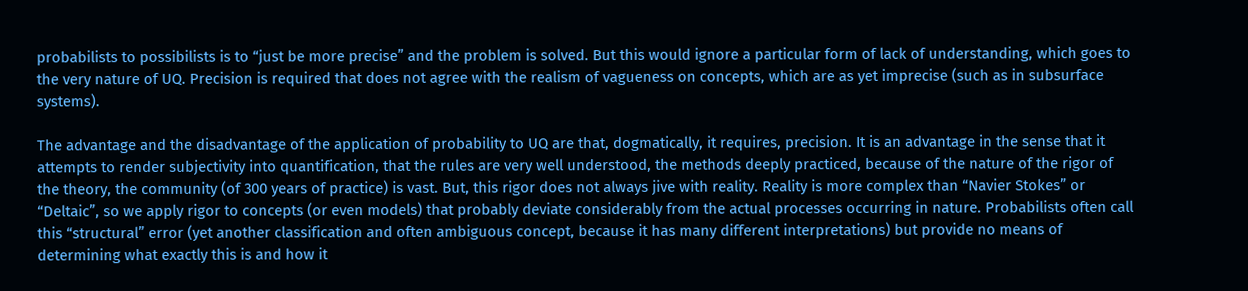probabilists to possibilists is to “just be more precise” and the problem is solved. But this would ignore a particular form of lack of understanding, which goes to the very nature of UQ. Precision is required that does not agree with the realism of vagueness on concepts, which are as yet imprecise (such as in subsurface systems).

The advantage and the disadvantage of the application of probability to UQ are that, dogmatically, it requires, precision. It is an advantage in the sense that it attempts to render subjectivity into quantification, that the rules are very well understood, the methods deeply practiced, because of the nature of the rigor of the theory, the community (of 300 years of practice) is vast. But, this rigor does not always jive with reality. Reality is more complex than “Navier Stokes” or “Deltaic”, so we apply rigor to concepts (or even models) that probably deviate considerably from the actual processes occurring in nature. Probabilists often call this “structural” error (yet another classification and often ambiguous concept, because it has many different interpretations) but provide no means of determining what exactly this is and how it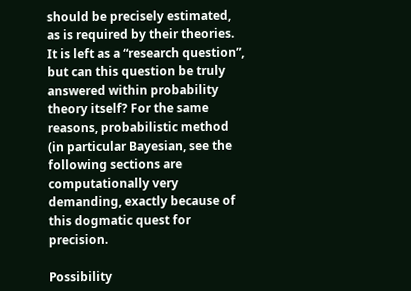should be precisely estimated, as is required by their theories. It is left as a “research question”, but can this question be truly answered within probability theory itself? For the same reasons, probabilistic method (in particular Bayesian, see the following sections are computationally very demanding, exactly because of this dogmatic quest for precision.

Possibility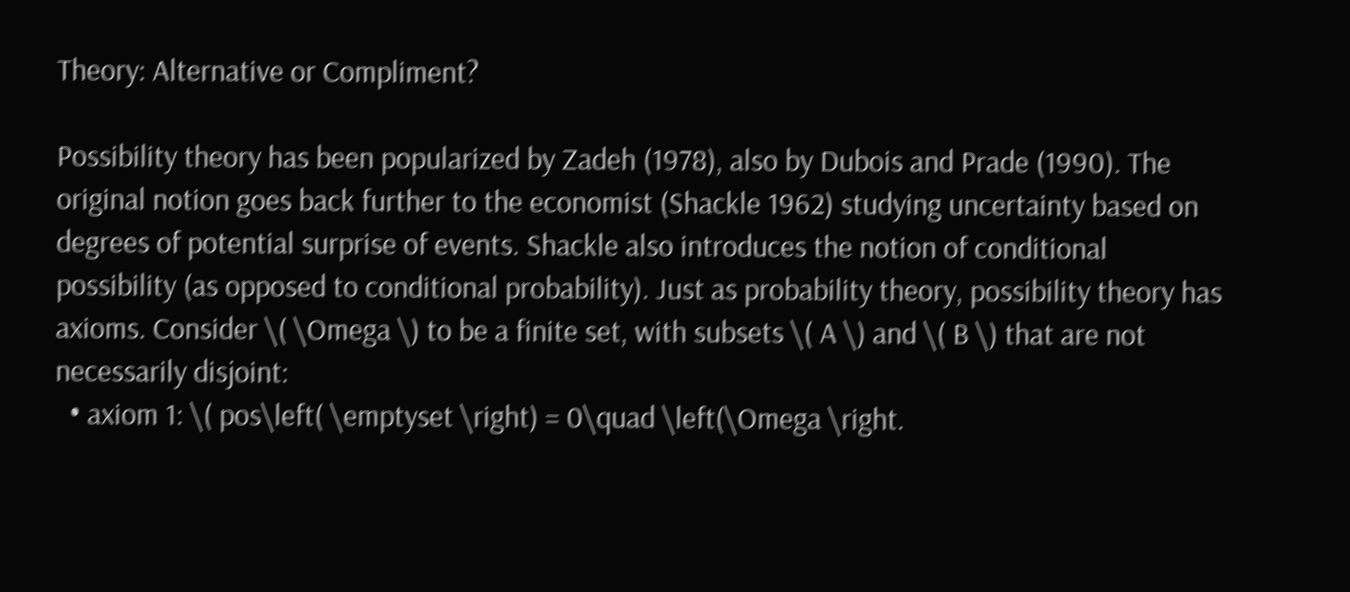Theory: Alternative or Compliment?

Possibility theory has been popularized by Zadeh (1978), also by Dubois and Prade (1990). The original notion goes back further to the economist (Shackle 1962) studying uncertainty based on degrees of potential surprise of events. Shackle also introduces the notion of conditional possibility (as opposed to conditional probability). Just as probability theory, possibility theory has axioms. Consider \( \Omega \) to be a finite set, with subsets \( A \) and \( B \) that are not necessarily disjoint:
  • axiom 1: \( pos\left( \emptyset \right) = 0\quad \left(\Omega \right.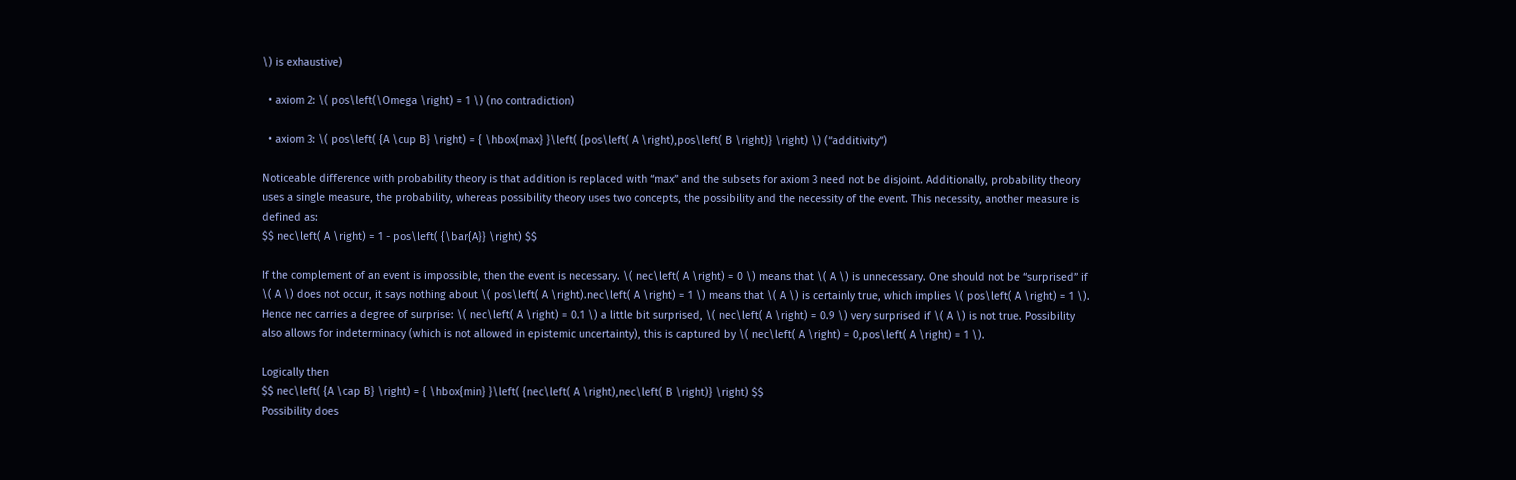\) is exhaustive)

  • axiom 2: \( pos\left(\Omega \right) = 1 \) (no contradiction)

  • axiom 3: \( pos\left( {A \cup B} \right) = { \hbox{max} }\left( {pos\left( A \right),pos\left( B \right)} \right) \) (“additivity”)

Noticeable difference with probability theory is that addition is replaced with “max” and the subsets for axiom 3 need not be disjoint. Additionally, probability theory uses a single measure, the probability, whereas possibility theory uses two concepts, the possibility and the necessity of the event. This necessity, another measure is defined as:
$$ nec\left( A \right) = 1 - pos\left( {\bar{A}} \right) $$

If the complement of an event is impossible, then the event is necessary. \( nec\left( A \right) = 0 \) means that \( A \) is unnecessary. One should not be “surprised” if \( A \) does not occur, it says nothing about \( pos\left( A \right).nec\left( A \right) = 1 \) means that \( A \) is certainly true, which implies \( pos\left( A \right) = 1 \). Hence nec carries a degree of surprise: \( nec\left( A \right) = 0.1 \) a little bit surprised, \( nec\left( A \right) = 0.9 \) very surprised if \( A \) is not true. Possibility also allows for indeterminacy (which is not allowed in epistemic uncertainty), this is captured by \( nec\left( A \right) = 0,pos\left( A \right) = 1 \).

Logically then
$$ nec\left( {A \cap B} \right) = { \hbox{min} }\left( {nec\left( A \right),nec\left( B \right)} \right) $$
Possibility does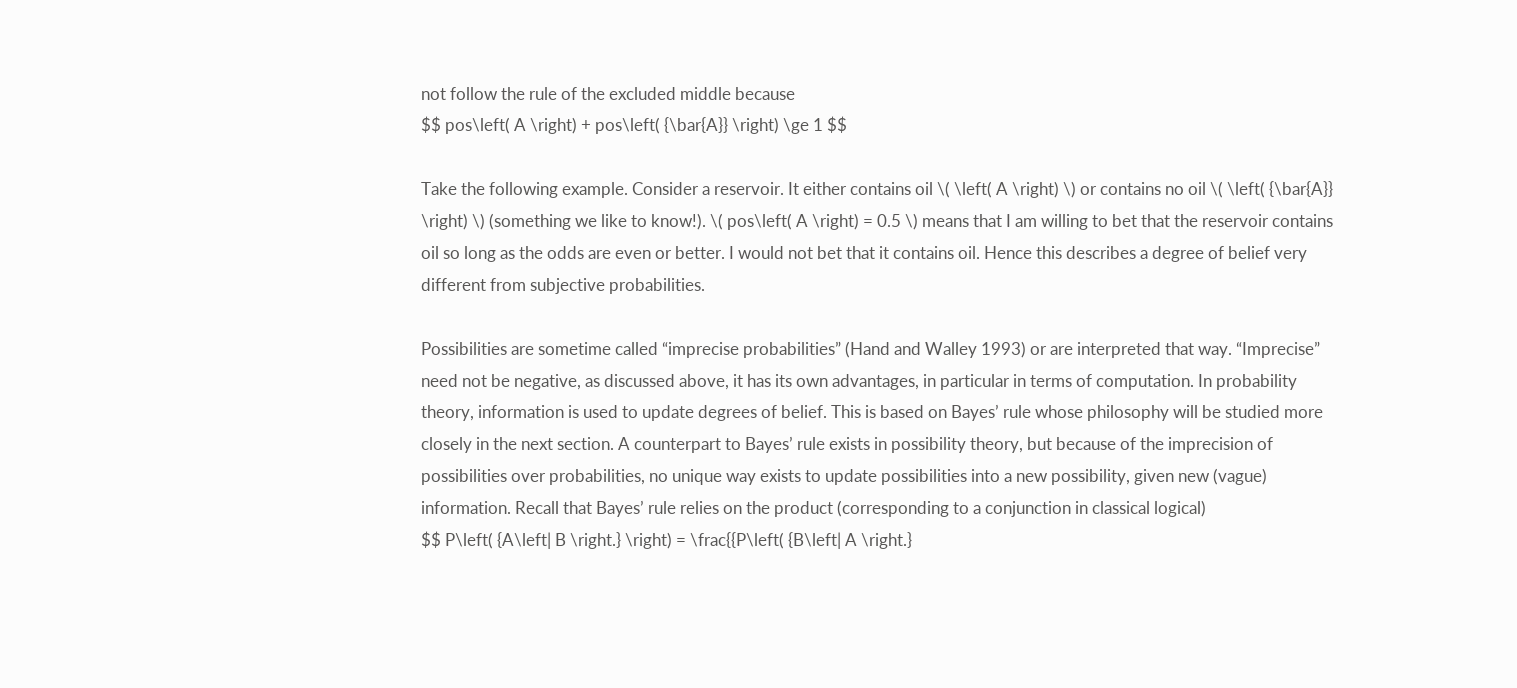not follow the rule of the excluded middle because
$$ pos\left( A \right) + pos\left( {\bar{A}} \right) \ge 1 $$

Take the following example. Consider a reservoir. It either contains oil \( \left( A \right) \) or contains no oil \( \left( {\bar{A}} \right) \) (something we like to know!). \( pos\left( A \right) = 0.5 \) means that I am willing to bet that the reservoir contains oil so long as the odds are even or better. I would not bet that it contains oil. Hence this describes a degree of belief very different from subjective probabilities.

Possibilities are sometime called “imprecise probabilities” (Hand and Walley 1993) or are interpreted that way. “Imprecise” need not be negative, as discussed above, it has its own advantages, in particular in terms of computation. In probability theory, information is used to update degrees of belief. This is based on Bayes’ rule whose philosophy will be studied more closely in the next section. A counterpart to Bayes’ rule exists in possibility theory, but because of the imprecision of possibilities over probabilities, no unique way exists to update possibilities into a new possibility, given new (vague) information. Recall that Bayes’ rule relies on the product (corresponding to a conjunction in classical logical)
$$ P\left( {A\left| B \right.} \right) = \frac{{P\left( {B\left| A \right.}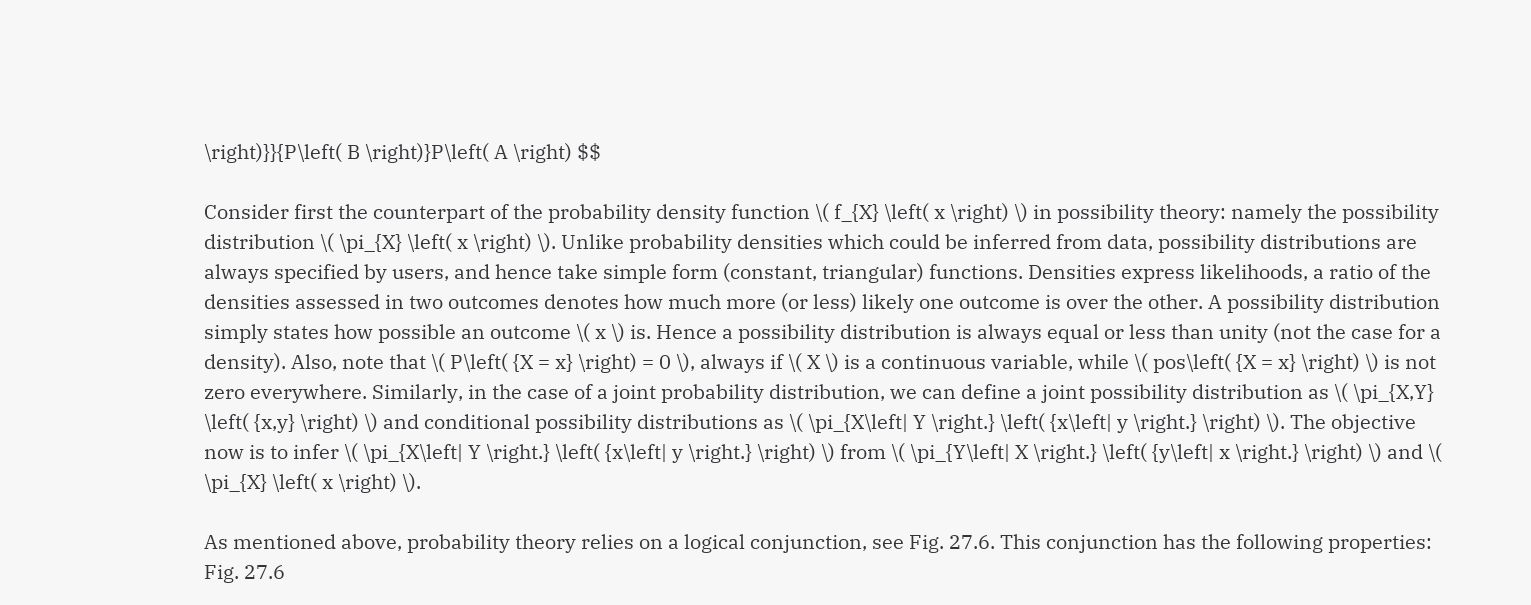\right)}}{P\left( B \right)}P\left( A \right) $$

Consider first the counterpart of the probability density function \( f_{X} \left( x \right) \) in possibility theory: namely the possibility distribution \( \pi_{X} \left( x \right) \). Unlike probability densities which could be inferred from data, possibility distributions are always specified by users, and hence take simple form (constant, triangular) functions. Densities express likelihoods, a ratio of the densities assessed in two outcomes denotes how much more (or less) likely one outcome is over the other. A possibility distribution simply states how possible an outcome \( x \) is. Hence a possibility distribution is always equal or less than unity (not the case for a density). Also, note that \( P\left( {X = x} \right) = 0 \), always if \( X \) is a continuous variable, while \( pos\left( {X = x} \right) \) is not zero everywhere. Similarly, in the case of a joint probability distribution, we can define a joint possibility distribution as \( \pi_{X,Y} \left( {x,y} \right) \) and conditional possibility distributions as \( \pi_{X\left| Y \right.} \left( {x\left| y \right.} \right) \). The objective now is to infer \( \pi_{X\left| Y \right.} \left( {x\left| y \right.} \right) \) from \( \pi_{Y\left| X \right.} \left( {y\left| x \right.} \right) \) and \( \pi_{X} \left( x \right) \).

As mentioned above, probability theory relies on a logical conjunction, see Fig. 27.6. This conjunction has the following properties:
Fig. 27.6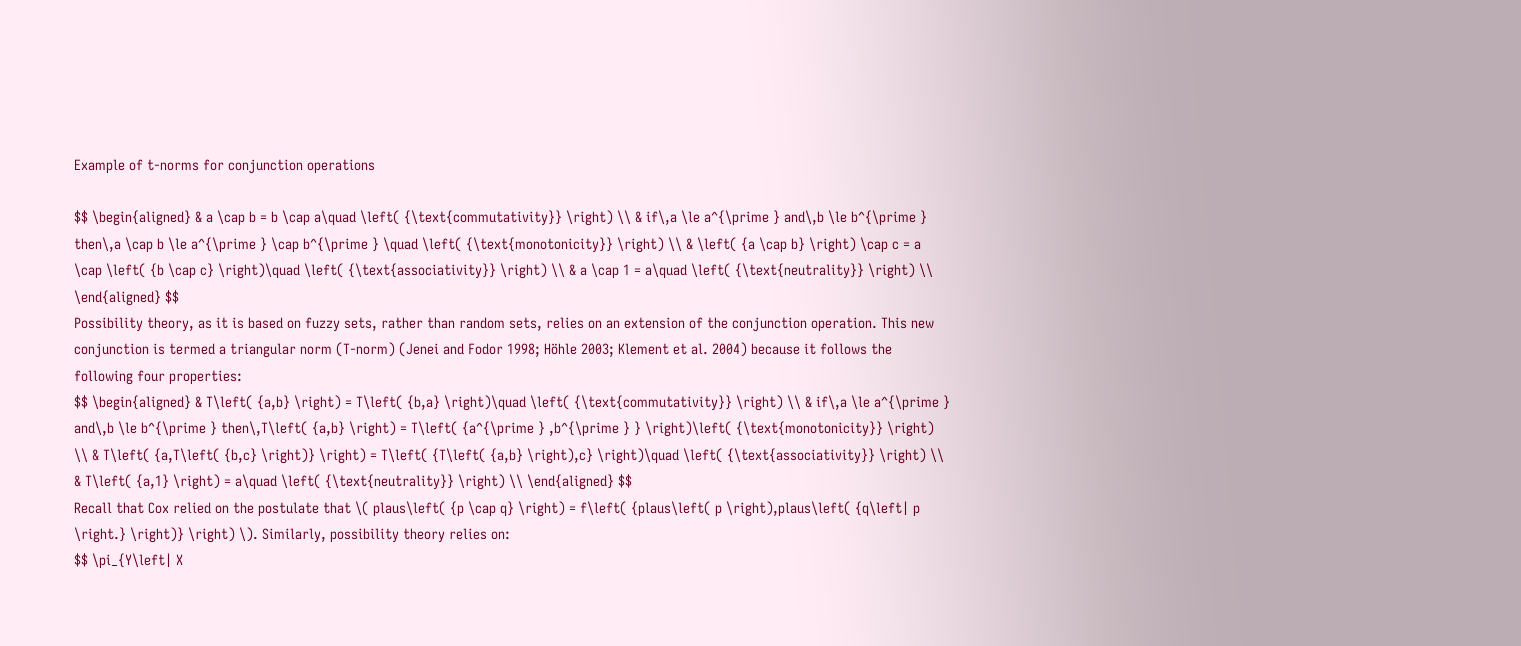Example of t-norms for conjunction operations

$$ \begin{aligned} & a \cap b = b \cap a\quad \left( {\text{commutativity}} \right) \\ & if\,a \le a^{\prime } and\,b \le b^{\prime } then\,a \cap b \le a^{\prime } \cap b^{\prime } \quad \left( {\text{monotonicity}} \right) \\ & \left( {a \cap b} \right) \cap c = a \cap \left( {b \cap c} \right)\quad \left( {\text{associativity}} \right) \\ & a \cap 1 = a\quad \left( {\text{neutrality}} \right) \\ \end{aligned} $$
Possibility theory, as it is based on fuzzy sets, rather than random sets, relies on an extension of the conjunction operation. This new conjunction is termed a triangular norm (T-norm) (Jenei and Fodor 1998; Höhle 2003; Klement et al. 2004) because it follows the following four properties:
$$ \begin{aligned} & T\left( {a,b} \right) = T\left( {b,a} \right)\quad \left( {\text{commutativity}} \right) \\ & if\,a \le a^{\prime } and\,b \le b^{\prime } then\,T\left( {a,b} \right) = T\left( {a^{\prime } ,b^{\prime } } \right)\left( {\text{monotonicity}} \right) \\ & T\left( {a,T\left( {b,c} \right)} \right) = T\left( {T\left( {a,b} \right),c} \right)\quad \left( {\text{associativity}} \right) \\ & T\left( {a,1} \right) = a\quad \left( {\text{neutrality}} \right) \\ \end{aligned} $$
Recall that Cox relied on the postulate that \( plaus\left( {p \cap q} \right) = f\left( {plaus\left( p \right),plaus\left( {q\left| p \right.} \right)} \right) \). Similarly, possibility theory relies on:
$$ \pi_{Y\left| X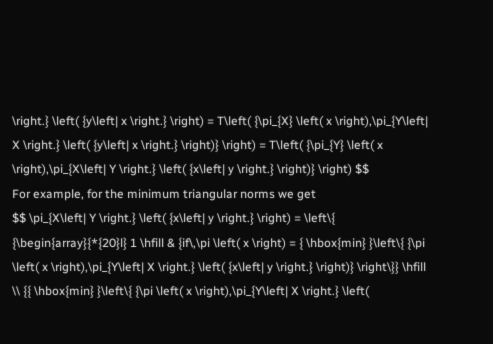\right.} \left( {y\left| x \right.} \right) = T\left( {\pi_{X} \left( x \right),\pi_{Y\left| X \right.} \left( {y\left| x \right.} \right)} \right) = T\left( {\pi_{Y} \left( x \right),\pi_{X\left| Y \right.} \left( {x\left| y \right.} \right)} \right) $$
For example, for the minimum triangular norms we get
$$ \pi_{X\left| Y \right.} \left( {x\left| y \right.} \right) = \left\{ {\begin{array}{*{20}l} 1 \hfill & {if\,\pi \left( x \right) = { \hbox{min} }\left\{ {\pi \left( x \right),\pi_{Y\left| X \right.} \left( {x\left| y \right.} \right)} \right\}} \hfill \\ {{ \hbox{min} }\left\{ {\pi \left( x \right),\pi_{Y\left| X \right.} \left(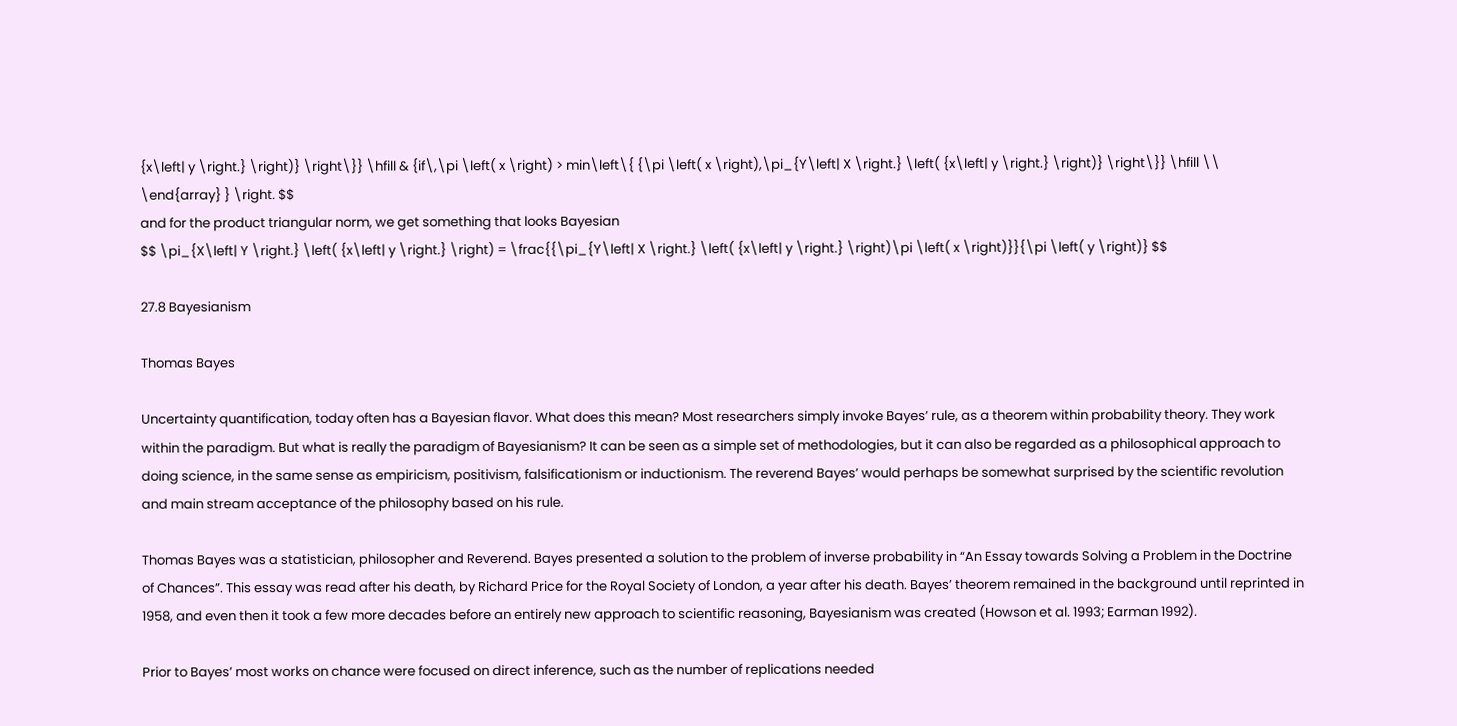{x\left| y \right.} \right)} \right\}} \hfill & {if\,\pi \left( x \right) > min\left\{ {\pi \left( x \right),\pi_{Y\left| X \right.} \left( {x\left| y \right.} \right)} \right\}} \hfill \\ \end{array} } \right. $$
and for the product triangular norm, we get something that looks Bayesian
$$ \pi_{X\left| Y \right.} \left( {x\left| y \right.} \right) = \frac{{\pi_{Y\left| X \right.} \left( {x\left| y \right.} \right)\pi \left( x \right)}}{\pi \left( y \right)} $$

27.8 Bayesianism

Thomas Bayes

Uncertainty quantification, today often has a Bayesian flavor. What does this mean? Most researchers simply invoke Bayes’ rule, as a theorem within probability theory. They work within the paradigm. But what is really the paradigm of Bayesianism? It can be seen as a simple set of methodologies, but it can also be regarded as a philosophical approach to doing science, in the same sense as empiricism, positivism, falsificationism or inductionism. The reverend Bayes’ would perhaps be somewhat surprised by the scientific revolution and main stream acceptance of the philosophy based on his rule.

Thomas Bayes was a statistician, philosopher and Reverend. Bayes presented a solution to the problem of inverse probability in “An Essay towards Solving a Problem in the Doctrine of Chances”. This essay was read after his death, by Richard Price for the Royal Society of London, a year after his death. Bayes’ theorem remained in the background until reprinted in 1958, and even then it took a few more decades before an entirely new approach to scientific reasoning, Bayesianism was created (Howson et al. 1993; Earman 1992).

Prior to Bayes’ most works on chance were focused on direct inference, such as the number of replications needed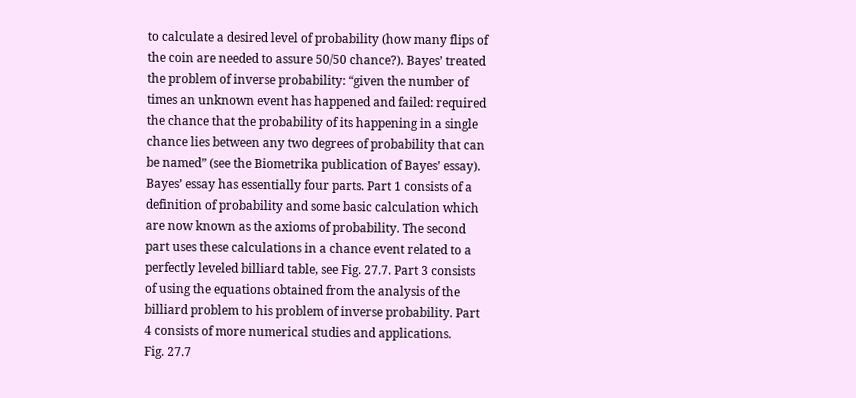to calculate a desired level of probability (how many flips of the coin are needed to assure 50/50 chance?). Bayes’ treated the problem of inverse probability: “given the number of times an unknown event has happened and failed: required the chance that the probability of its happening in a single chance lies between any two degrees of probability that can be named” (see the Biometrika publication of Bayes’ essay). Bayes’ essay has essentially four parts. Part 1 consists of a definition of probability and some basic calculation which are now known as the axioms of probability. The second part uses these calculations in a chance event related to a perfectly leveled billiard table, see Fig. 27.7. Part 3 consists of using the equations obtained from the analysis of the billiard problem to his problem of inverse probability. Part 4 consists of more numerical studies and applications.
Fig. 27.7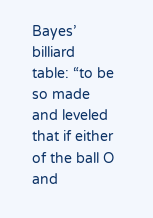Bayes’ billiard table: “to be so made and leveled that if either of the ball O and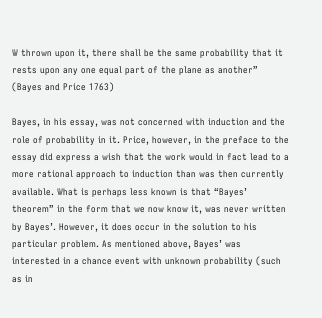W thrown upon it, there shall be the same probability that it rests upon any one equal part of the plane as another” (Bayes and Price 1763)

Bayes, in his essay, was not concerned with induction and the role of probability in it. Price, however, in the preface to the essay did express a wish that the work would in fact lead to a more rational approach to induction than was then currently available. What is perhaps less known is that “Bayes’ theorem” in the form that we now know it, was never written by Bayes’. However, it does occur in the solution to his particular problem. As mentioned above, Bayes’ was interested in a chance event with unknown probability (such as in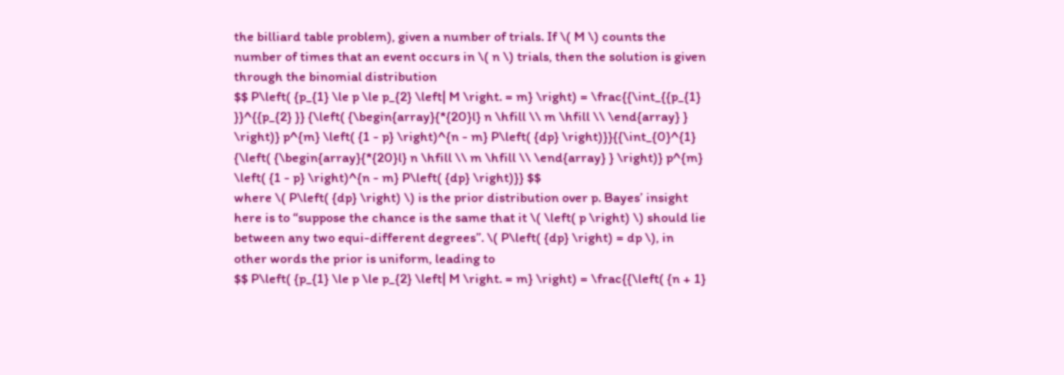the billiard table problem), given a number of trials. If \( M \) counts the number of times that an event occurs in \( n \) trials, then the solution is given through the binomial distribution
$$ P\left( {p_{1} \le p \le p_{2} \left| M \right. = m} \right) = \frac{{\int_{{p_{1} }}^{{p_{2} }} {\left( {\begin{array}{*{20}l} n \hfill \\ m \hfill \\ \end{array} } \right)} p^{m} \left( {1 - p} \right)^{n - m} P\left( {dp} \right)}}{{\int_{0}^{1} {\left( {\begin{array}{*{20}l} n \hfill \\ m \hfill \\ \end{array} } \right)} p^{m} \left( {1 - p} \right)^{n - m} P\left( {dp} \right)}} $$
where \( P\left( {dp} \right) \) is the prior distribution over p. Bayes’ insight here is to “suppose the chance is the same that it \( \left( p \right) \) should lie between any two equi-different degrees”. \( P\left( {dp} \right) = dp \), in other words the prior is uniform, leading to
$$ P\left( {p_{1} \le p \le p_{2} \left| M \right. = m} \right) = \frac{{\left( {n + 1}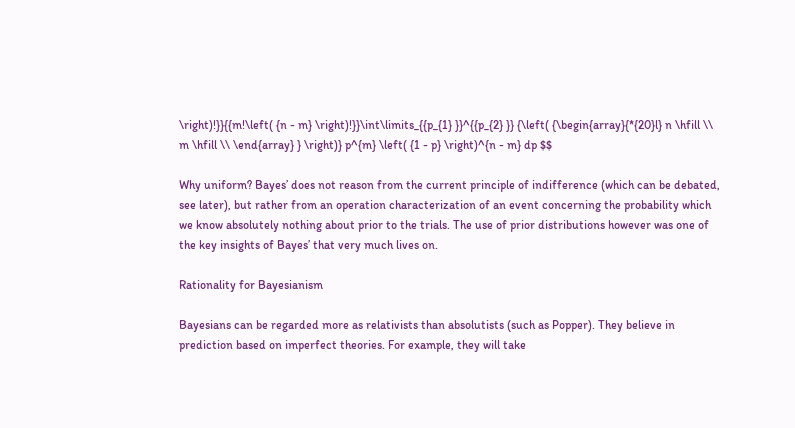\right)!}}{{m!\left( {n - m} \right)!}}\int\limits_{{p_{1} }}^{{p_{2} }} {\left( {\begin{array}{*{20}l} n \hfill \\ m \hfill \\ \end{array} } \right)} p^{m} \left( {1 - p} \right)^{n - m} dp $$

Why uniform? Bayes’ does not reason from the current principle of indifference (which can be debated, see later), but rather from an operation characterization of an event concerning the probability which we know absolutely nothing about prior to the trials. The use of prior distributions however was one of the key insights of Bayes’ that very much lives on.

Rationality for Bayesianism

Bayesians can be regarded more as relativists than absolutists (such as Popper). They believe in prediction based on imperfect theories. For example, they will take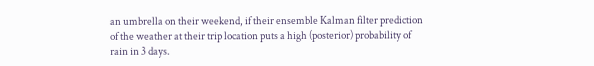an umbrella on their weekend, if their ensemble Kalman filter prediction of the weather at their trip location puts a high (posterior) probability of rain in 3 days.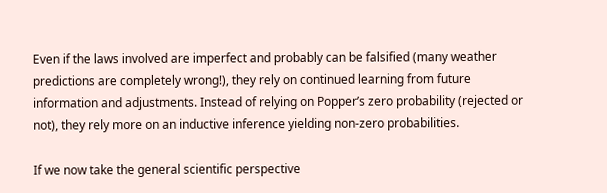Even if the laws involved are imperfect and probably can be falsified (many weather predictions are completely wrong!), they rely on continued learning from future information and adjustments. Instead of relying on Popper’s zero probability (rejected or not), they rely more on an inductive inference yielding non-zero probabilities.

If we now take the general scientific perspective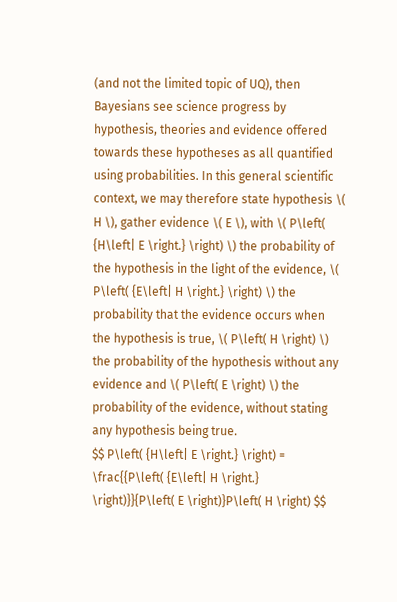(and not the limited topic of UQ), then Bayesians see science progress by hypothesis, theories and evidence offered towards these hypotheses as all quantified using probabilities. In this general scientific context, we may therefore state hypothesis \( H \), gather evidence \( E \), with \( P\left( {H\left| E \right.} \right) \) the probability of the hypothesis in the light of the evidence, \( P\left( {E\left| H \right.} \right) \) the probability that the evidence occurs when the hypothesis is true, \( P\left( H \right) \) the probability of the hypothesis without any evidence and \( P\left( E \right) \) the probability of the evidence, without stating any hypothesis being true.
$$ P\left( {H\left| E \right.} \right) = \frac{{P\left( {E\left| H \right.} \right)}}{P\left( E \right)}P\left( H \right) $$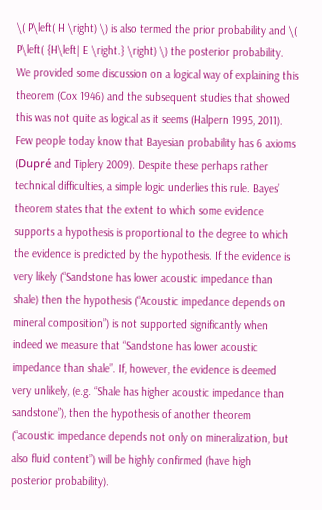\( P\left( H \right) \) is also termed the prior probability and \( P\left( {H\left| E \right.} \right) \) the posterior probability. We provided some discussion on a logical way of explaining this theorem (Cox 1946) and the subsequent studies that showed this was not quite as logical as it seems (Halpern 1995, 2011). Few people today know that Bayesian probability has 6 axioms (Dupré and Tiplery 2009). Despite these perhaps rather technical difficulties, a simple logic underlies this rule. Bayes’ theorem states that the extent to which some evidence supports a hypothesis is proportional to the degree to which the evidence is predicted by the hypothesis. If the evidence is very likely (“Sandstone has lower acoustic impedance than shale) then the hypothesis (“Acoustic impedance depends on mineral composition”) is not supported significantly when indeed we measure that “Sandstone has lower acoustic impedance than shale”. If, however, the evidence is deemed very unlikely, (e.g. “Shale has higher acoustic impedance than sandstone”), then the hypothesis of another theorem (“acoustic impedance depends not only on mineralization, but also fluid content”) will be highly confirmed (have high posterior probability).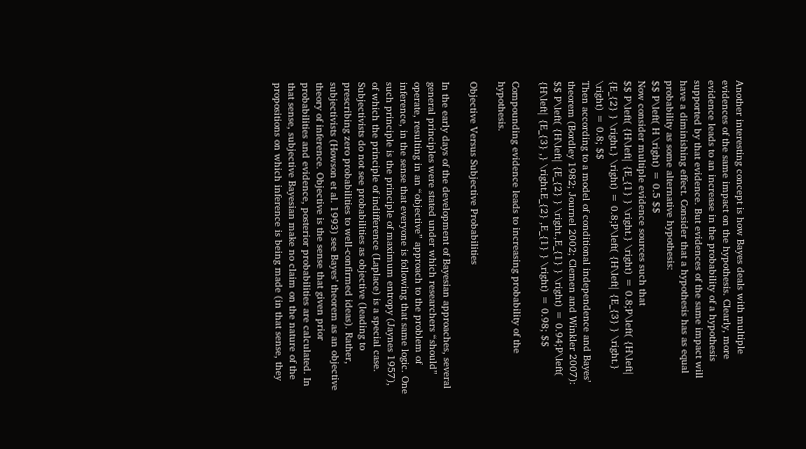Another interesting concept is how Bayes deals with multiple evidences of the same impact on the hypothesis. Clearly, more evidence leads to an increase in the probability of a hypothesis supported by that evidence. But evidences of the same impact will have a diminishing effect. Consider that a hypothesis has as equal probability as some alternative hypothesis:
$$ P\left( H \right) = 0.5 $$
Now consider multiple evidence sources such that
$$ P\left( {H\left| {E_{1} } \right.} \right) = 0.8;P\left( {H\left| {E_{2} } \right.} \right) = 0.8;P\left( {H\left| {E_{3} } \right.} \right) = 0.8; $$
Then according to a model of conditional independence and Bayes’ theorem (Bordley 1982; Journel 2002; Clemen and Winkler 2007):
$$ P\left( {H\left| {E_{2} } \right.,E_{1} } \right) = 0.94;P\left( {H\left| {E_{3} ,} \right.E_{2} ,E_{1} } \right) = 0.98; $$

Compounding evidence leads to increasing probability of the hypothesis.

Objective Versus Subjective Probabilities

In the early days of the development of Bayesian approaches, several general principles were stated under which researchers “should” operate, resulting in an “objective” approach to the problem of inference, in the sense that everyone is following that same logic. One such principle is the principle of maximum entropy (Jaynes 1957), of which the principle of indifference (Laplace) is a special case. Subjectivists do not see probabilities as objective (leading to prescribing zero probabilities to well-confirmed ideas). Rather, subjectivists (Howson et al. 1993) see Bayes’ theorem as an objective theory of inference. Objective is the sense that given prior probabilities and evidence, posterior probabilities are calculated. In that sense, subjective Bayesian make no claim on the nature of the propositions on which inference is being made (in that sense, they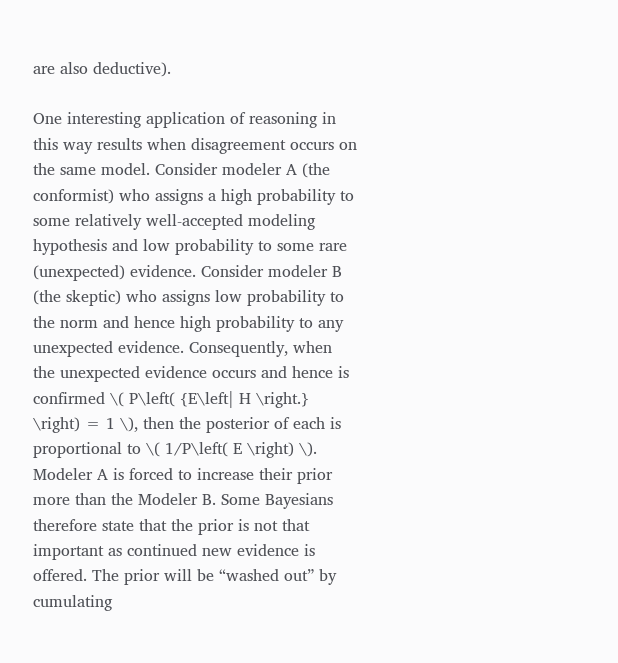are also deductive).

One interesting application of reasoning in this way results when disagreement occurs on the same model. Consider modeler A (the conformist) who assigns a high probability to some relatively well-accepted modeling hypothesis and low probability to some rare (unexpected) evidence. Consider modeler B (the skeptic) who assigns low probability to the norm and hence high probability to any unexpected evidence. Consequently, when the unexpected evidence occurs and hence is confirmed \( P\left( {E\left| H \right.} \right) = 1 \), then the posterior of each is proportional to \( 1/P\left( E \right) \). Modeler A is forced to increase their prior more than the Modeler B. Some Bayesians therefore state that the prior is not that important as continued new evidence is offered. The prior will be “washed out” by cumulating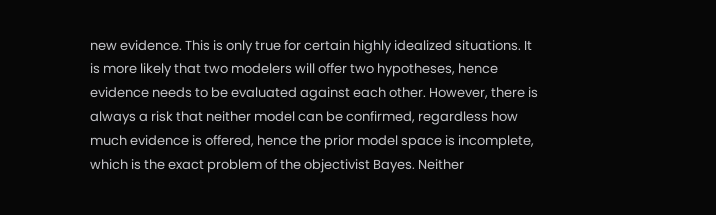new evidence. This is only true for certain highly idealized situations. It is more likely that two modelers will offer two hypotheses, hence evidence needs to be evaluated against each other. However, there is always a risk that neither model can be confirmed, regardless how much evidence is offered, hence the prior model space is incomplete, which is the exact problem of the objectivist Bayes. Neither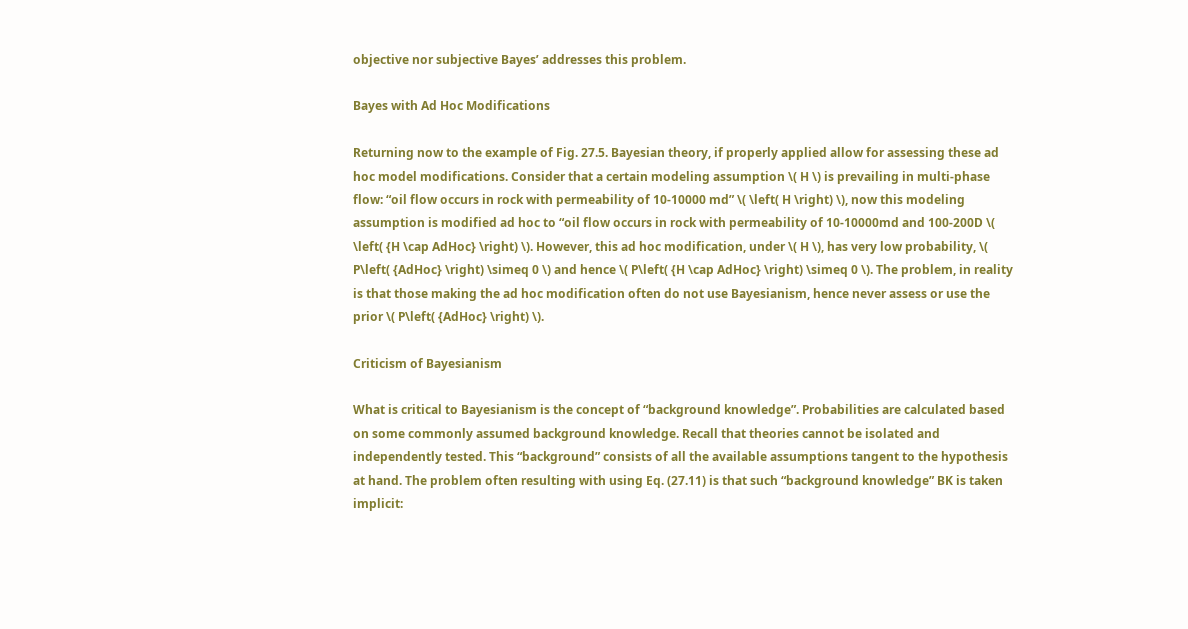objective nor subjective Bayes’ addresses this problem.

Bayes with Ad Hoc Modifications

Returning now to the example of Fig. 27.5. Bayesian theory, if properly applied allow for assessing these ad hoc model modifications. Consider that a certain modeling assumption \( H \) is prevailing in multi-phase flow: “oil flow occurs in rock with permeability of 10-10000 md” \( \left( H \right) \), now this modeling assumption is modified ad hoc to “oil flow occurs in rock with permeability of 10-10000md and 100-200D \( \left( {H \cap AdHoc} \right) \). However, this ad hoc modification, under \( H \), has very low probability, \( P\left( {AdHoc} \right) \simeq 0 \) and hence \( P\left( {H \cap AdHoc} \right) \simeq 0 \). The problem, in reality is that those making the ad hoc modification often do not use Bayesianism, hence never assess or use the prior \( P\left( {AdHoc} \right) \).

Criticism of Bayesianism

What is critical to Bayesianism is the concept of “background knowledge”. Probabilities are calculated based on some commonly assumed background knowledge. Recall that theories cannot be isolated and independently tested. This “background” consists of all the available assumptions tangent to the hypothesis at hand. The problem often resulting with using Eq. (27.11) is that such “background knowledge” BK is taken implicit: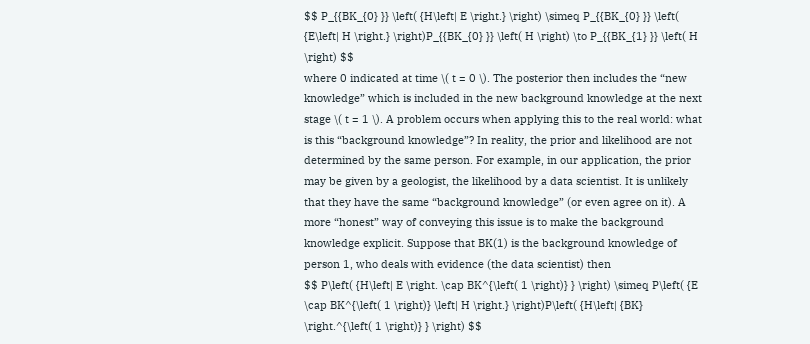$$ P_{{BK_{0} }} \left( {H\left| E \right.} \right) \simeq P_{{BK_{0} }} \left( {E\left| H \right.} \right)P_{{BK_{0} }} \left( H \right) \to P_{{BK_{1} }} \left( H \right) $$
where 0 indicated at time \( t = 0 \). The posterior then includes the “new knowledge” which is included in the new background knowledge at the next stage \( t = 1 \). A problem occurs when applying this to the real world: what is this “background knowledge”? In reality, the prior and likelihood are not determined by the same person. For example, in our application, the prior may be given by a geologist, the likelihood by a data scientist. It is unlikely that they have the same “background knowledge” (or even agree on it). A more “honest” way of conveying this issue is to make the background knowledge explicit. Suppose that BK(1) is the background knowledge of person 1, who deals with evidence (the data scientist) then
$$ P\left( {H\left| E \right. \cap BK^{\left( 1 \right)} } \right) \simeq P\left( {E \cap BK^{\left( 1 \right)} \left| H \right.} \right)P\left( {H\left| {BK} \right.^{\left( 1 \right)} } \right) $$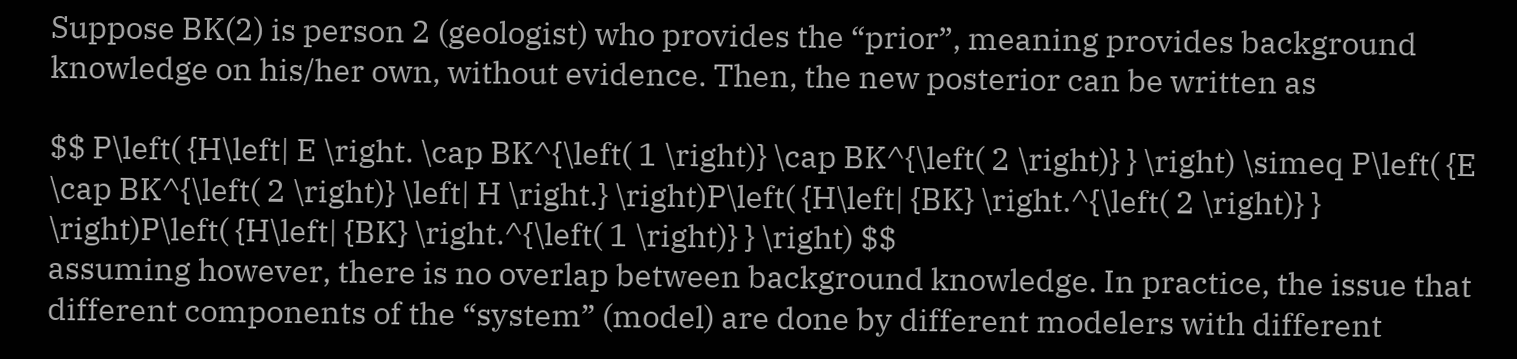Suppose BK(2) is person 2 (geologist) who provides the “prior”, meaning provides background knowledge on his/her own, without evidence. Then, the new posterior can be written as

$$ P\left( {H\left| E \right. \cap BK^{\left( 1 \right)} \cap BK^{\left( 2 \right)} } \right) \simeq P\left( {E \cap BK^{\left( 2 \right)} \left| H \right.} \right)P\left( {H\left| {BK} \right.^{\left( 2 \right)} } \right)P\left( {H\left| {BK} \right.^{\left( 1 \right)} } \right) $$
assuming however, there is no overlap between background knowledge. In practice, the issue that different components of the “system” (model) are done by different modelers with different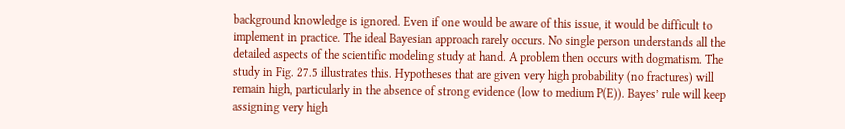background knowledge is ignored. Even if one would be aware of this issue, it would be difficult to implement in practice. The ideal Bayesian approach rarely occurs. No single person understands all the detailed aspects of the scientific modeling study at hand. A problem then occurs with dogmatism. The study in Fig. 27.5 illustrates this. Hypotheses that are given very high probability (no fractures) will remain high, particularly in the absence of strong evidence (low to medium P(E)). Bayes’ rule will keep assigning very high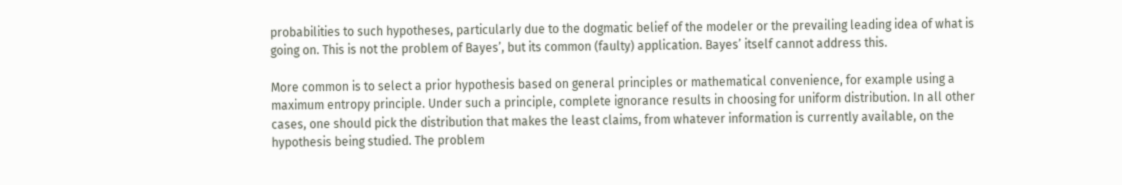probabilities to such hypotheses, particularly due to the dogmatic belief of the modeler or the prevailing leading idea of what is going on. This is not the problem of Bayes’, but its common (faulty) application. Bayes’ itself cannot address this.

More common is to select a prior hypothesis based on general principles or mathematical convenience, for example using a maximum entropy principle. Under such a principle, complete ignorance results in choosing for uniform distribution. In all other cases, one should pick the distribution that makes the least claims, from whatever information is currently available, on the hypothesis being studied. The problem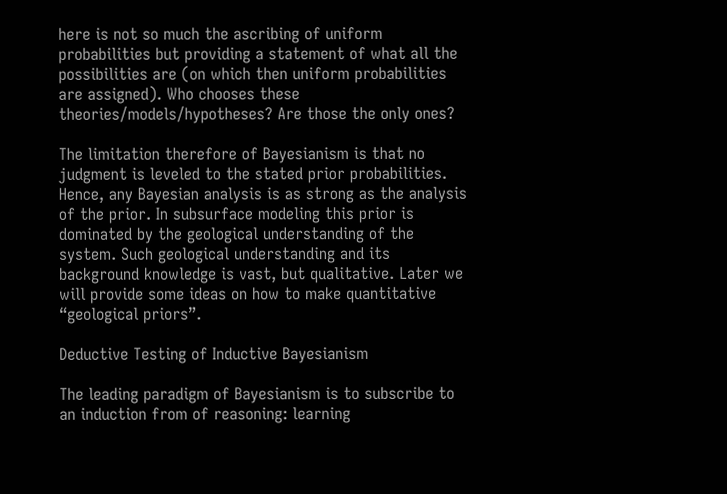here is not so much the ascribing of uniform probabilities but providing a statement of what all the possibilities are (on which then uniform probabilities are assigned). Who chooses these theories/models/hypotheses? Are those the only ones?

The limitation therefore of Bayesianism is that no judgment is leveled to the stated prior probabilities. Hence, any Bayesian analysis is as strong as the analysis of the prior. In subsurface modeling this prior is dominated by the geological understanding of the system. Such geological understanding and its background knowledge is vast, but qualitative. Later we will provide some ideas on how to make quantitative “geological priors”.

Deductive Testing of Inductive Bayesianism

The leading paradigm of Bayesianism is to subscribe to an induction from of reasoning: learning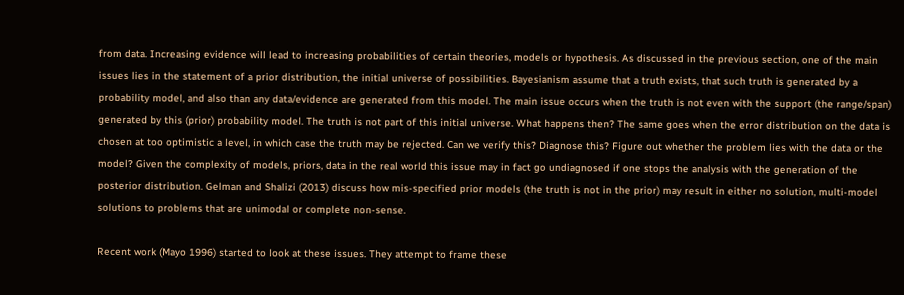from data. Increasing evidence will lead to increasing probabilities of certain theories, models or hypothesis. As discussed in the previous section, one of the main issues lies in the statement of a prior distribution, the initial universe of possibilities. Bayesianism assume that a truth exists, that such truth is generated by a probability model, and also than any data/evidence are generated from this model. The main issue occurs when the truth is not even with the support (the range/span) generated by this (prior) probability model. The truth is not part of this initial universe. What happens then? The same goes when the error distribution on the data is chosen at too optimistic a level, in which case the truth may be rejected. Can we verify this? Diagnose this? Figure out whether the problem lies with the data or the model? Given the complexity of models, priors, data in the real world this issue may in fact go undiagnosed if one stops the analysis with the generation of the posterior distribution. Gelman and Shalizi (2013) discuss how mis-specified prior models (the truth is not in the prior) may result in either no solution, multi-model solutions to problems that are unimodal or complete non-sense.

Recent work (Mayo 1996) started to look at these issues. They attempt to frame these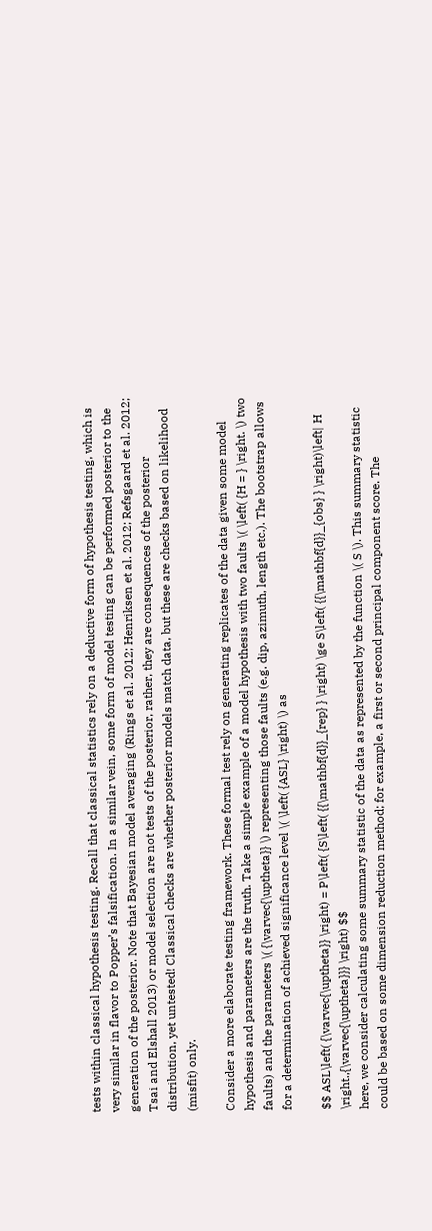tests within classical hypothesis testing. Recall that classical statistics rely on a deductive form of hypothesis testing, which is very similar in flavor to Popper’s falsification. In a similar vein, some form of model testing can be performed posterior to the generation of the posterior. Note that Bayesian model averaging (Rings et al. 2012; Henriksen et al. 2012; Refsgaard et al. 2012; Tsai and Elshall 2013) or model selection are not tests of the posterior, rather, they are consequences of the posterior distribution, yet untested! Classical checks are whether posterior models match data, but these are checks based on likelihood (misfit) only.

Consider a more elaborate testing framework. These formal test rely on generating replicates of the data given some model hypothesis and parameters are the truth. Take a simple example of a model hypothesis with two faults \( \left( {H = } \right. \) two faults) and the parameters \( {\varvec{\uptheta}} \) representing those faults (e.g. dip, azimuth, length etc.). The bootstrap allows for a determination of achieved significance level \( \left( {ASL} \right) \) as

$$ ASL\left( {\varvec{\uptheta}} \right) = P\left( {S\left( {{\mathbf{d}}_{rep} } \right) \ge S\left( {{\mathbf{d}}_{obs} } \right)\left| H \right.,{\varvec{\uptheta}}} \right) $$
here, we consider calculating some summary statistic of the data as represented by the function \( S \). This summary statistic could be based on some dimension reduction method; for example, a first or second principal component score. The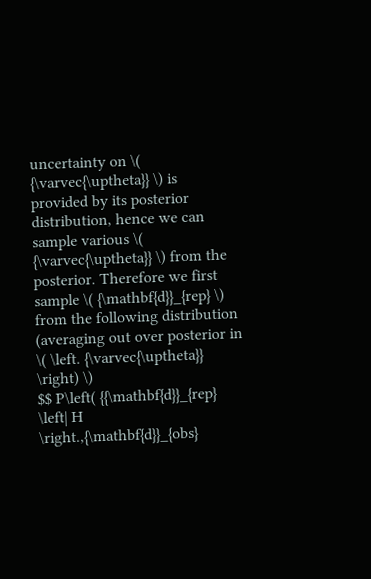uncertainty on \( {\varvec{\uptheta}} \) is provided by its posterior distribution, hence we can sample various \( {\varvec{\uptheta}} \) from the posterior. Therefore we first sample \( {\mathbf{d}}_{rep} \) from the following distribution (averaging out over posterior in \( \left. {\varvec{\uptheta}} \right) \)
$$ P\left( {{\mathbf{d}}_{rep} \left| H \right.,{\mathbf{d}}_{obs}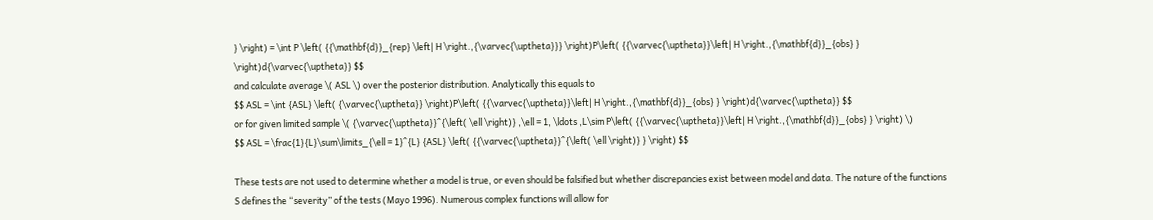} \right) = \int P \left( {{\mathbf{d}}_{rep} \left| H \right.,{\varvec{\uptheta}}} \right)P\left( {{\varvec{\uptheta}}\left| H \right.,{\mathbf{d}}_{obs} } \right)d{\varvec{\uptheta}} $$
and calculate average \( ASL \) over the posterior distribution. Analytically this equals to
$$ ASL = \int {ASL} \left( {\varvec{\uptheta}} \right)P\left( {{\varvec{\uptheta}}\left| H \right.,{\mathbf{d}}_{obs} } \right)d{\varvec{\uptheta}} $$
or for given limited sample \( {\varvec{\uptheta}}^{\left( \ell \right)} ,\ell = 1, \ldots ,L\sim P\left( {{\varvec{\uptheta}}\left| H \right.,{\mathbf{d}}_{obs} } \right) \)
$$ ASL = \frac{1}{L}\sum\limits_{\ell = 1}^{L} {ASL} \left( {{\varvec{\uptheta}}^{\left( \ell \right)} } \right) $$

These tests are not used to determine whether a model is true, or even should be falsified but whether discrepancies exist between model and data. The nature of the functions S defines the “severity” of the tests (Mayo 1996). Numerous complex functions will allow for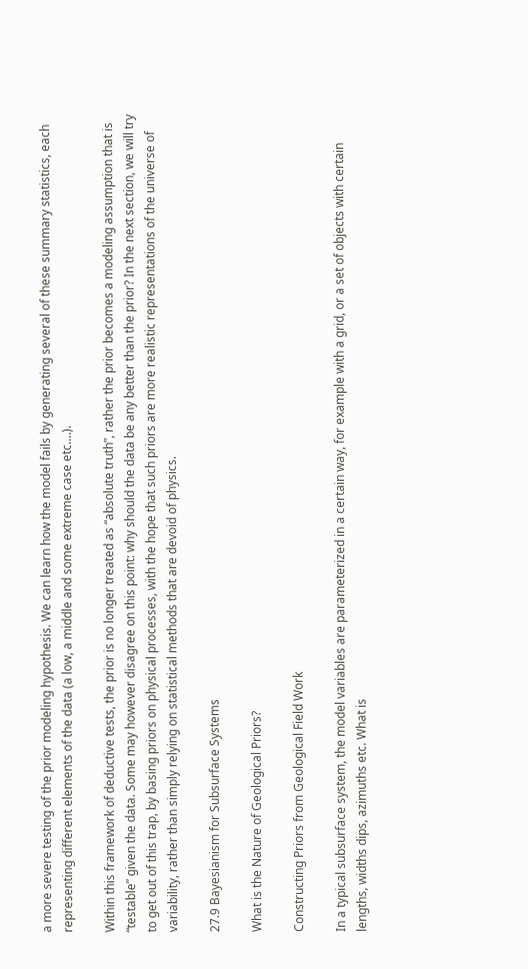a more severe testing of the prior modeling hypothesis. We can learn how the model fails by generating several of these summary statistics, each representing different elements of the data (a low, a middle and some extreme case etc.…).

Within this framework of deductive tests, the prior is no longer treated as “absolute truth”, rather the prior becomes a modeling assumption that is “testable” given the data. Some may however disagree on this point: why should the data be any better than the prior? In the next section, we will try to get out of this trap, by basing priors on physical processes, with the hope that such priors are more realistic representations of the universe of variability, rather than simply relying on statistical methods that are devoid of physics.

27.9 Bayesianism for Subsurface Systems

What is the Nature of Geological Priors?

Constructing Priors from Geological Field Work

In a typical subsurface system, the model variables are parameterized in a certain way, for example with a grid, or a set of objects with certain lengths, widths dips, azimuths etc. What is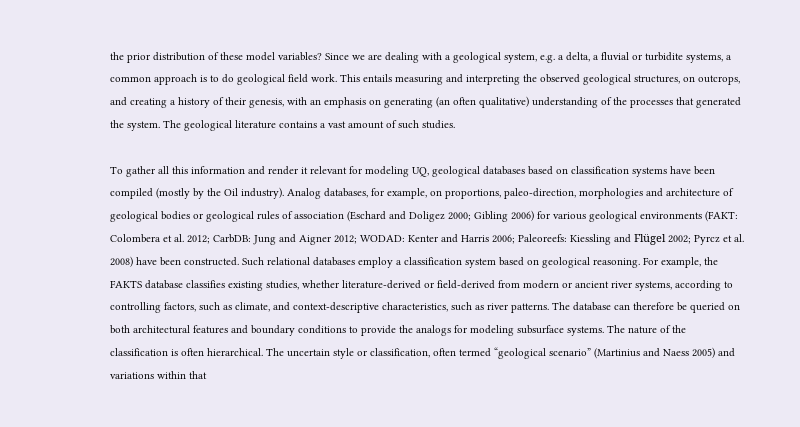the prior distribution of these model variables? Since we are dealing with a geological system, e.g. a delta, a fluvial or turbidite systems, a common approach is to do geological field work. This entails measuring and interpreting the observed geological structures, on outcrops, and creating a history of their genesis, with an emphasis on generating (an often qualitative) understanding of the processes that generated the system. The geological literature contains a vast amount of such studies.

To gather all this information and render it relevant for modeling UQ, geological databases based on classification systems have been compiled (mostly by the Oil industry). Analog databases, for example, on proportions, paleo-direction, morphologies and architecture of geological bodies or geological rules of association (Eschard and Doligez 2000; Gibling 2006) for various geological environments (FAKT: Colombera et al. 2012; CarbDB: Jung and Aigner 2012; WODAD: Kenter and Harris 2006; Paleoreefs: Kiessling and Flügel 2002; Pyrcz et al. 2008) have been constructed. Such relational databases employ a classification system based on geological reasoning. For example, the FAKTS database classifies existing studies, whether literature-derived or field-derived from modern or ancient river systems, according to controlling factors, such as climate, and context-descriptive characteristics, such as river patterns. The database can therefore be queried on both architectural features and boundary conditions to provide the analogs for modeling subsurface systems. The nature of the classification is often hierarchical. The uncertain style or classification, often termed “geological scenario” (Martinius and Naess 2005) and variations within that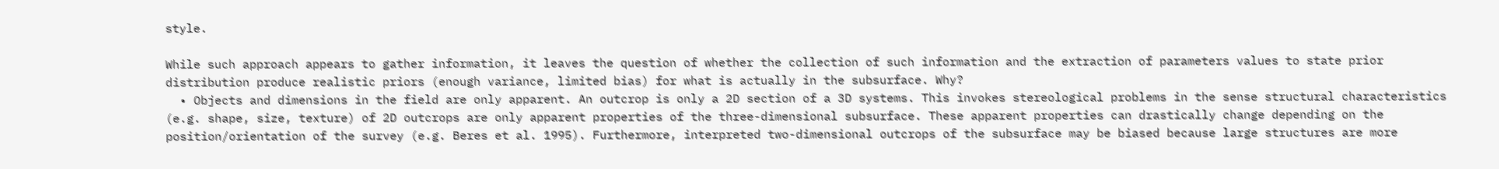style.

While such approach appears to gather information, it leaves the question of whether the collection of such information and the extraction of parameters values to state prior distribution produce realistic priors (enough variance, limited bias) for what is actually in the subsurface. Why?
  • Objects and dimensions in the field are only apparent. An outcrop is only a 2D section of a 3D systems. This invokes stereological problems in the sense structural characteristics (e.g. shape, size, texture) of 2D outcrops are only apparent properties of the three-dimensional subsurface. These apparent properties can drastically change depending on the position/orientation of the survey (e.g. Beres et al. 1995). Furthermore, interpreted two-dimensional outcrops of the subsurface may be biased because large structures are more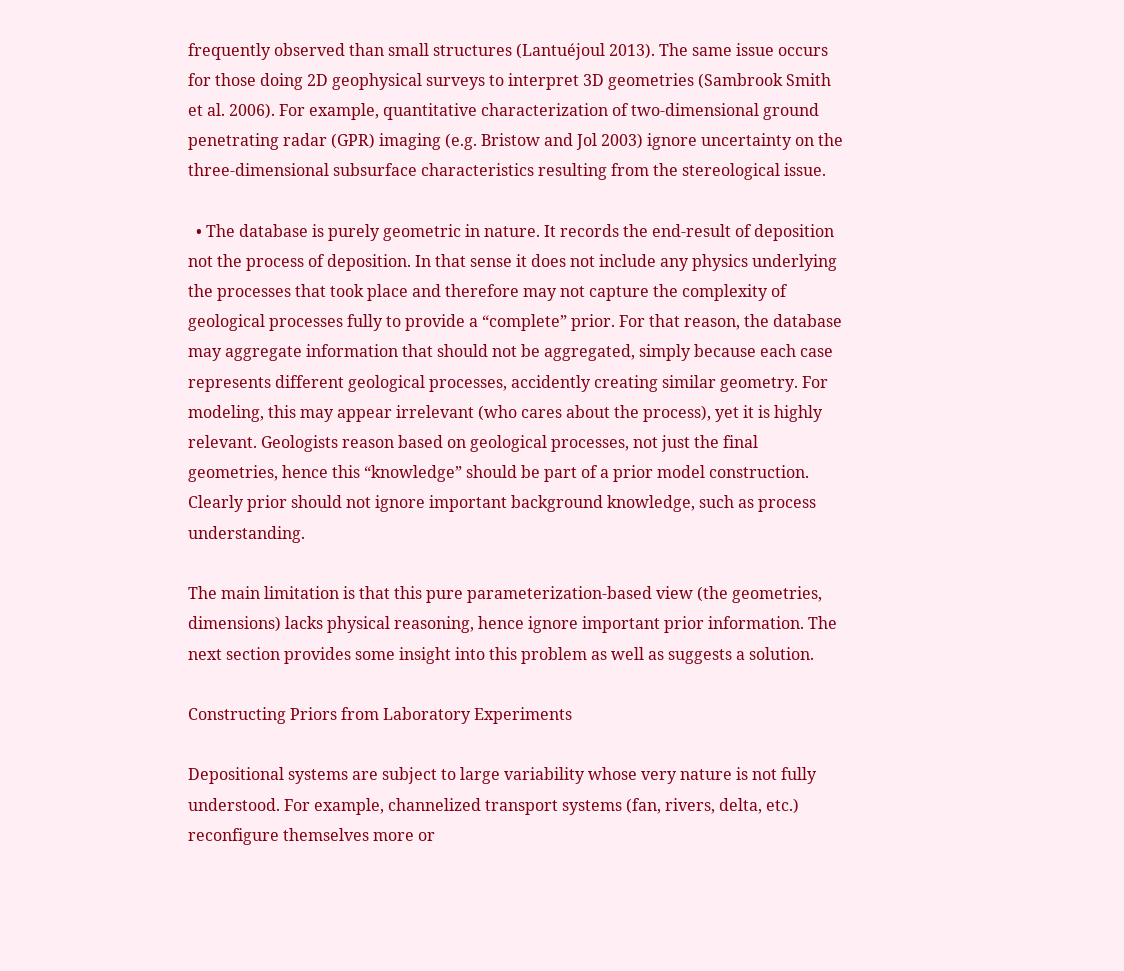frequently observed than small structures (Lantuéjoul 2013). The same issue occurs for those doing 2D geophysical surveys to interpret 3D geometries (Sambrook Smith et al. 2006). For example, quantitative characterization of two-dimensional ground penetrating radar (GPR) imaging (e.g. Bristow and Jol 2003) ignore uncertainty on the three-dimensional subsurface characteristics resulting from the stereological issue.

  • The database is purely geometric in nature. It records the end-result of deposition not the process of deposition. In that sense it does not include any physics underlying the processes that took place and therefore may not capture the complexity of geological processes fully to provide a “complete” prior. For that reason, the database may aggregate information that should not be aggregated, simply because each case represents different geological processes, accidently creating similar geometry. For modeling, this may appear irrelevant (who cares about the process), yet it is highly relevant. Geologists reason based on geological processes, not just the final geometries, hence this “knowledge” should be part of a prior model construction. Clearly prior should not ignore important background knowledge, such as process understanding.

The main limitation is that this pure parameterization-based view (the geometries, dimensions) lacks physical reasoning, hence ignore important prior information. The next section provides some insight into this problem as well as suggests a solution.

Constructing Priors from Laboratory Experiments

Depositional systems are subject to large variability whose very nature is not fully understood. For example, channelized transport systems (fan, rivers, delta, etc.) reconfigure themselves more or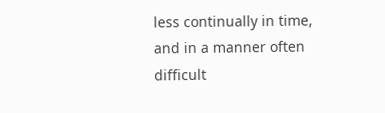less continually in time, and in a manner often difficult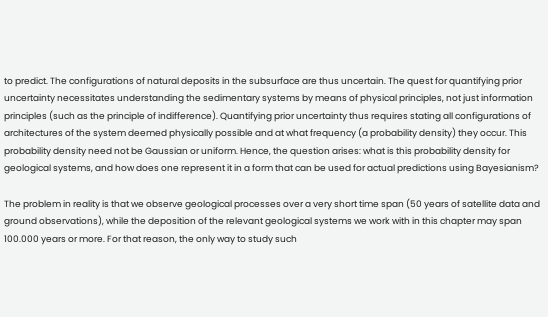to predict. The configurations of natural deposits in the subsurface are thus uncertain. The quest for quantifying prior uncertainty necessitates understanding the sedimentary systems by means of physical principles, not just information principles (such as the principle of indifference). Quantifying prior uncertainty thus requires stating all configurations of architectures of the system deemed physically possible and at what frequency (a probability density) they occur. This probability density need not be Gaussian or uniform. Hence, the question arises: what is this probability density for geological systems, and how does one represent it in a form that can be used for actual predictions using Bayesianism?

The problem in reality is that we observe geological processes over a very short time span (50 years of satellite data and ground observations), while the deposition of the relevant geological systems we work with in this chapter may span 100.000 years or more. For that reason, the only way to study such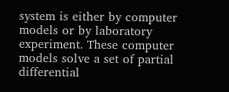system is either by computer models or by laboratory experiment. These computer models solve a set of partial differential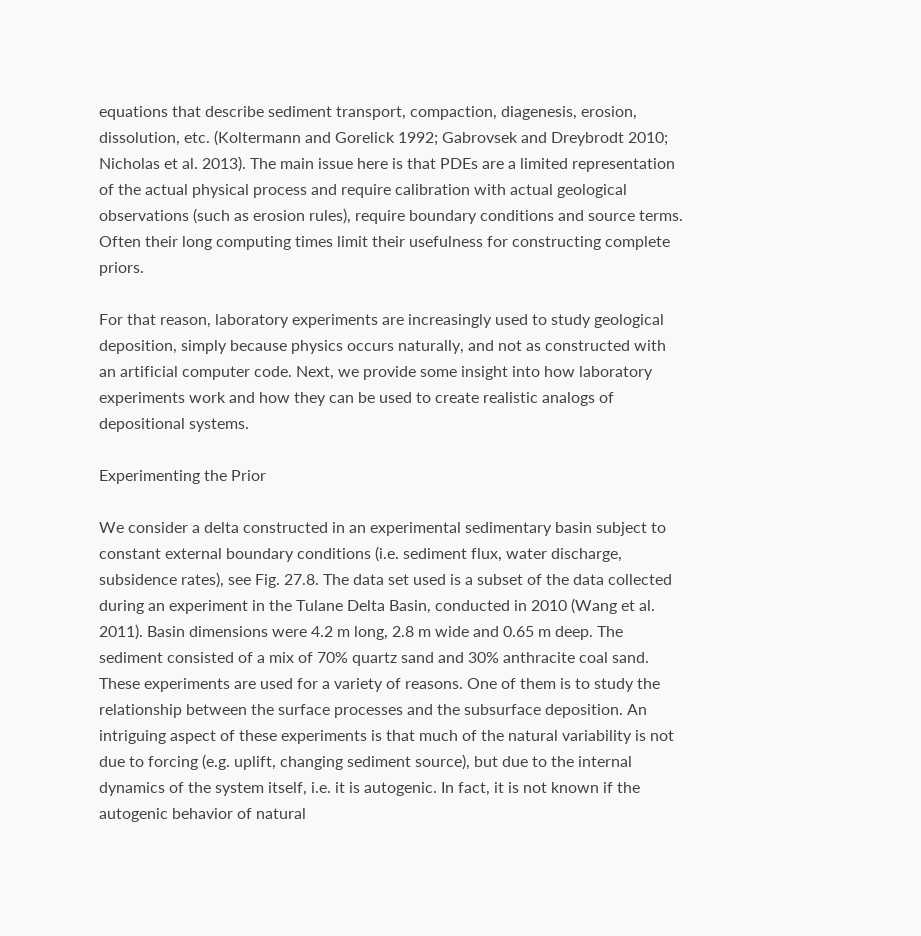equations that describe sediment transport, compaction, diagenesis, erosion, dissolution, etc. (Koltermann and Gorelick 1992; Gabrovsek and Dreybrodt 2010; Nicholas et al. 2013). The main issue here is that PDEs are a limited representation of the actual physical process and require calibration with actual geological observations (such as erosion rules), require boundary conditions and source terms. Often their long computing times limit their usefulness for constructing complete priors.

For that reason, laboratory experiments are increasingly used to study geological deposition, simply because physics occurs naturally, and not as constructed with an artificial computer code. Next, we provide some insight into how laboratory experiments work and how they can be used to create realistic analogs of depositional systems.

Experimenting the Prior

We consider a delta constructed in an experimental sedimentary basin subject to constant external boundary conditions (i.e. sediment flux, water discharge, subsidence rates), see Fig. 27.8. The data set used is a subset of the data collected during an experiment in the Tulane Delta Basin, conducted in 2010 (Wang et al. 2011). Basin dimensions were 4.2 m long, 2.8 m wide and 0.65 m deep. The sediment consisted of a mix of 70% quartz sand and 30% anthracite coal sand. These experiments are used for a variety of reasons. One of them is to study the relationship between the surface processes and the subsurface deposition. An intriguing aspect of these experiments is that much of the natural variability is not due to forcing (e.g. uplift, changing sediment source), but due to the internal dynamics of the system itself, i.e. it is autogenic. In fact, it is not known if the autogenic behavior of natural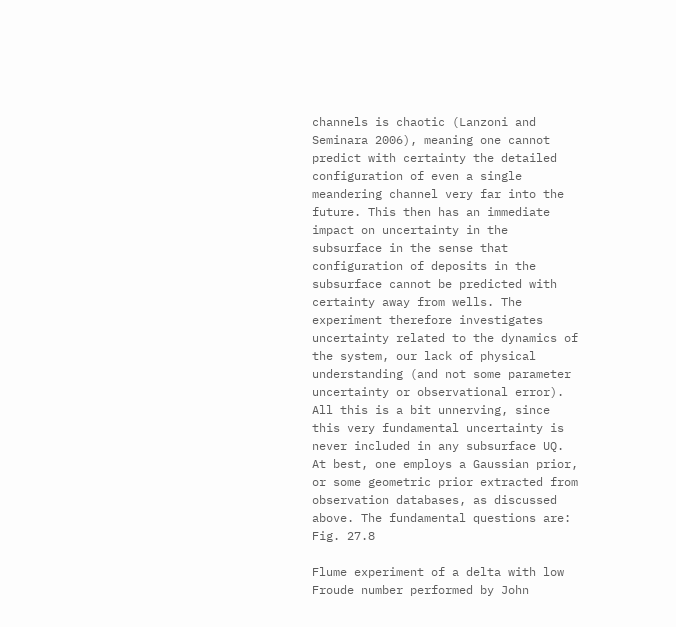channels is chaotic (Lanzoni and Seminara 2006), meaning one cannot predict with certainty the detailed configuration of even a single meandering channel very far into the future. This then has an immediate impact on uncertainty in the subsurface in the sense that configuration of deposits in the subsurface cannot be predicted with certainty away from wells. The experiment therefore investigates uncertainty related to the dynamics of the system, our lack of physical understanding (and not some parameter uncertainty or observational error). All this is a bit unnerving, since this very fundamental uncertainty is never included in any subsurface UQ. At best, one employs a Gaussian prior, or some geometric prior extracted from observation databases, as discussed above. The fundamental questions are:
Fig. 27.8

Flume experiment of a delta with low Froude number performed by John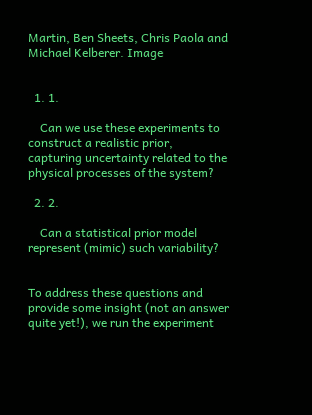Martin, Ben Sheets, Chris Paola and Michael Kelberer. Image


  1. 1.

    Can we use these experiments to construct a realistic prior, capturing uncertainty related to the physical processes of the system?

  2. 2.

    Can a statistical prior model represent (mimic) such variability?


To address these questions and provide some insight (not an answer quite yet!), we run the experiment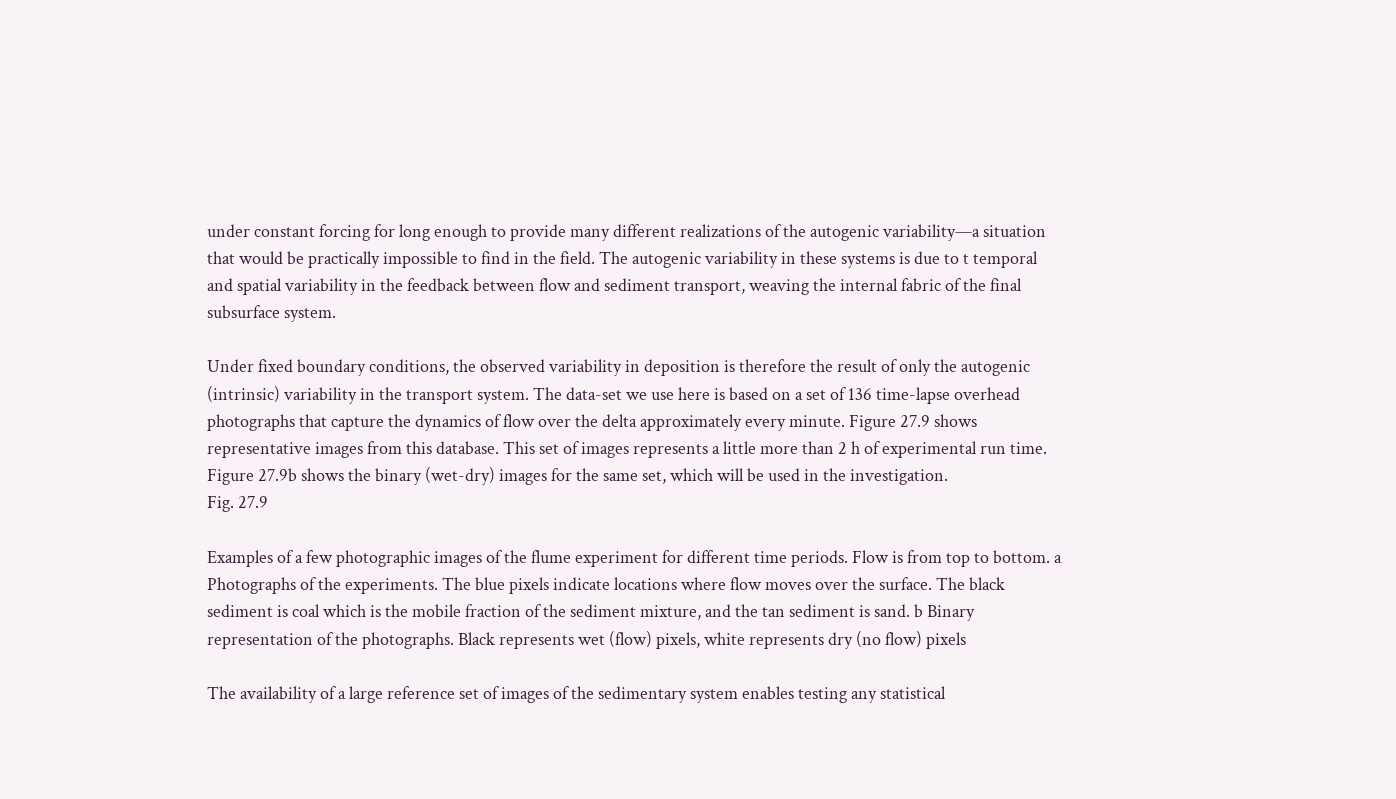under constant forcing for long enough to provide many different realizations of the autogenic variability—a situation that would be practically impossible to find in the field. The autogenic variability in these systems is due to t temporal and spatial variability in the feedback between flow and sediment transport, weaving the internal fabric of the final subsurface system.

Under fixed boundary conditions, the observed variability in deposition is therefore the result of only the autogenic (intrinsic) variability in the transport system. The data-set we use here is based on a set of 136 time-lapse overhead photographs that capture the dynamics of flow over the delta approximately every minute. Figure 27.9 shows representative images from this database. This set of images represents a little more than 2 h of experimental run time. Figure 27.9b shows the binary (wet-dry) images for the same set, which will be used in the investigation.
Fig. 27.9

Examples of a few photographic images of the flume experiment for different time periods. Flow is from top to bottom. a Photographs of the experiments. The blue pixels indicate locations where flow moves over the surface. The black sediment is coal which is the mobile fraction of the sediment mixture, and the tan sediment is sand. b Binary representation of the photographs. Black represents wet (flow) pixels, white represents dry (no flow) pixels

The availability of a large reference set of images of the sedimentary system enables testing any statistical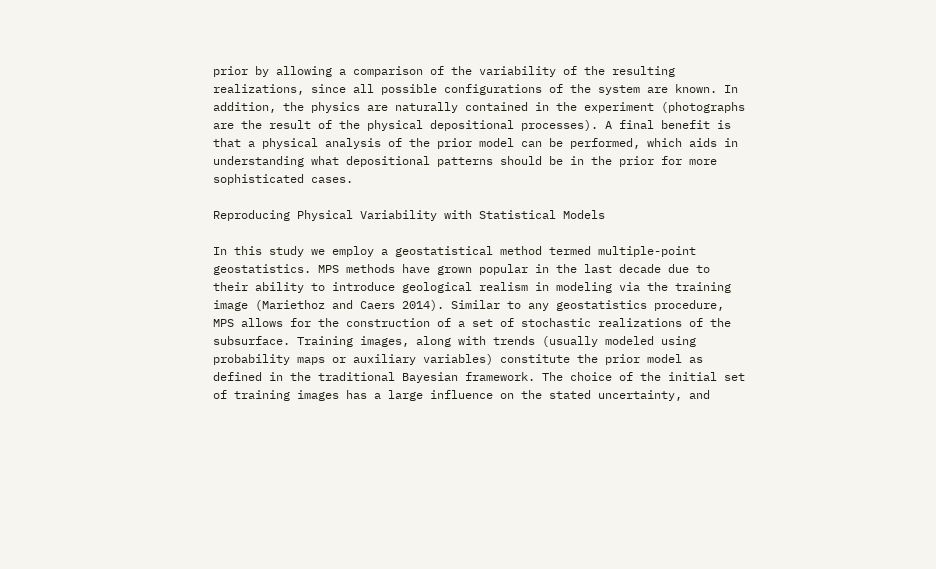prior by allowing a comparison of the variability of the resulting realizations, since all possible configurations of the system are known. In addition, the physics are naturally contained in the experiment (photographs are the result of the physical depositional processes). A final benefit is that a physical analysis of the prior model can be performed, which aids in understanding what depositional patterns should be in the prior for more sophisticated cases.

Reproducing Physical Variability with Statistical Models

In this study we employ a geostatistical method termed multiple-point geostatistics. MPS methods have grown popular in the last decade due to their ability to introduce geological realism in modeling via the training image (Mariethoz and Caers 2014). Similar to any geostatistics procedure, MPS allows for the construction of a set of stochastic realizations of the subsurface. Training images, along with trends (usually modeled using probability maps or auxiliary variables) constitute the prior model as defined in the traditional Bayesian framework. The choice of the initial set of training images has a large influence on the stated uncertainty, and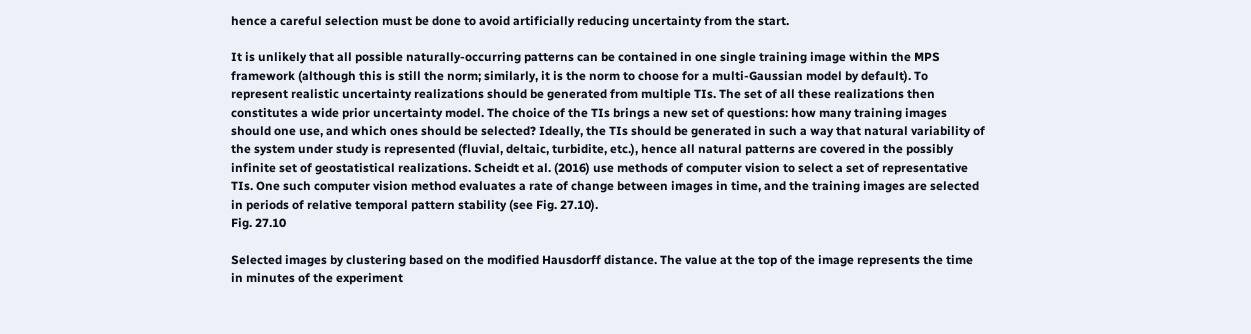hence a careful selection must be done to avoid artificially reducing uncertainty from the start.

It is unlikely that all possible naturally-occurring patterns can be contained in one single training image within the MPS framework (although this is still the norm; similarly, it is the norm to choose for a multi-Gaussian model by default). To represent realistic uncertainty realizations should be generated from multiple TIs. The set of all these realizations then constitutes a wide prior uncertainty model. The choice of the TIs brings a new set of questions: how many training images should one use, and which ones should be selected? Ideally, the TIs should be generated in such a way that natural variability of the system under study is represented (fluvial, deltaic, turbidite, etc.), hence all natural patterns are covered in the possibly infinite set of geostatistical realizations. Scheidt et al. (2016) use methods of computer vision to select a set of representative TIs. One such computer vision method evaluates a rate of change between images in time, and the training images are selected in periods of relative temporal pattern stability (see Fig. 27.10).
Fig. 27.10

Selected images by clustering based on the modified Hausdorff distance. The value at the top of the image represents the time in minutes of the experiment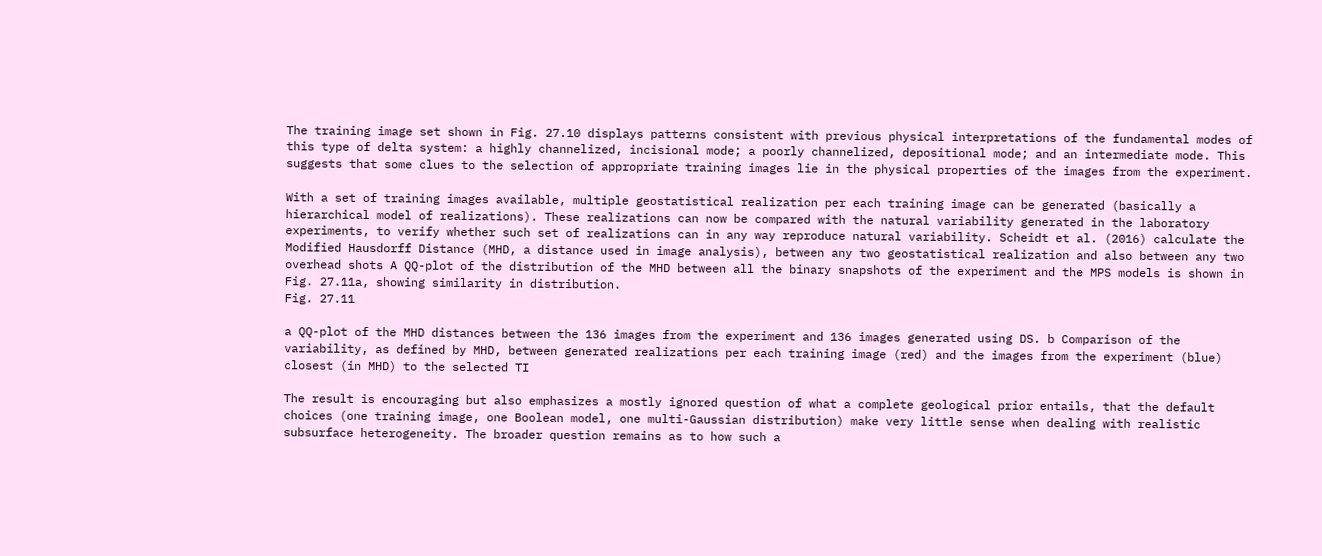The training image set shown in Fig. 27.10 displays patterns consistent with previous physical interpretations of the fundamental modes of this type of delta system: a highly channelized, incisional mode; a poorly channelized, depositional mode; and an intermediate mode. This suggests that some clues to the selection of appropriate training images lie in the physical properties of the images from the experiment.

With a set of training images available, multiple geostatistical realization per each training image can be generated (basically a hierarchical model of realizations). These realizations can now be compared with the natural variability generated in the laboratory experiments, to verify whether such set of realizations can in any way reproduce natural variability. Scheidt et al. (2016) calculate the Modified Hausdorff Distance (MHD, a distance used in image analysis), between any two geostatistical realization and also between any two overhead shots A QQ-plot of the distribution of the MHD between all the binary snapshots of the experiment and the MPS models is shown in Fig. 27.11a, showing similarity in distribution.
Fig. 27.11

a QQ-plot of the MHD distances between the 136 images from the experiment and 136 images generated using DS. b Comparison of the variability, as defined by MHD, between generated realizations per each training image (red) and the images from the experiment (blue) closest (in MHD) to the selected TI

The result is encouraging but also emphasizes a mostly ignored question of what a complete geological prior entails, that the default choices (one training image, one Boolean model, one multi-Gaussian distribution) make very little sense when dealing with realistic subsurface heterogeneity. The broader question remains as to how such a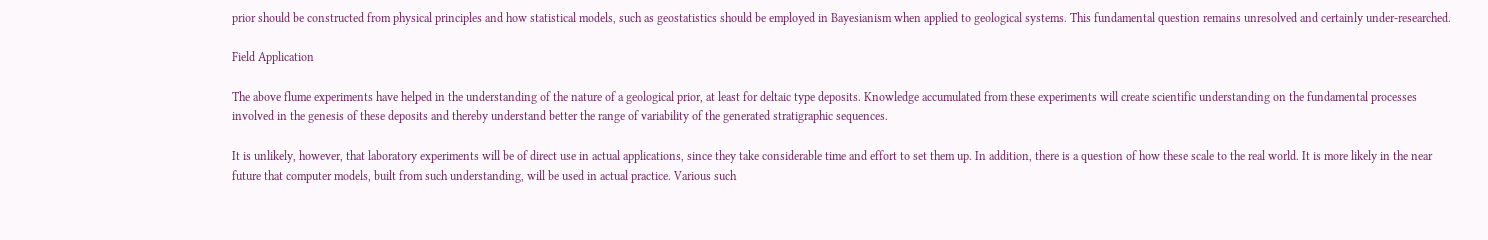prior should be constructed from physical principles and how statistical models, such as geostatistics should be employed in Bayesianism when applied to geological systems. This fundamental question remains unresolved and certainly under-researched.

Field Application

The above flume experiments have helped in the understanding of the nature of a geological prior, at least for deltaic type deposits. Knowledge accumulated from these experiments will create scientific understanding on the fundamental processes involved in the genesis of these deposits and thereby understand better the range of variability of the generated stratigraphic sequences.

It is unlikely, however, that laboratory experiments will be of direct use in actual applications, since they take considerable time and effort to set them up. In addition, there is a question of how these scale to the real world. It is more likely in the near future that computer models, built from such understanding, will be used in actual practice. Various such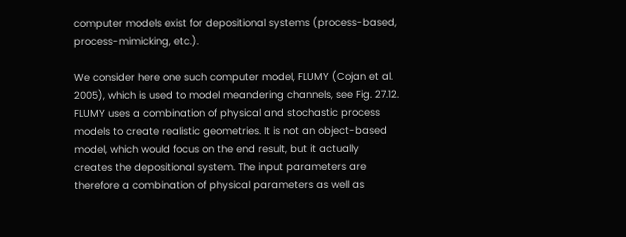computer models exist for depositional systems (process-based, process-mimicking, etc.).

We consider here one such computer model, FLUMY (Cojan et al. 2005), which is used to model meandering channels, see Fig. 27.12. FLUMY uses a combination of physical and stochastic process models to create realistic geometries. It is not an object-based model, which would focus on the end result, but it actually creates the depositional system. The input parameters are therefore a combination of physical parameters as well as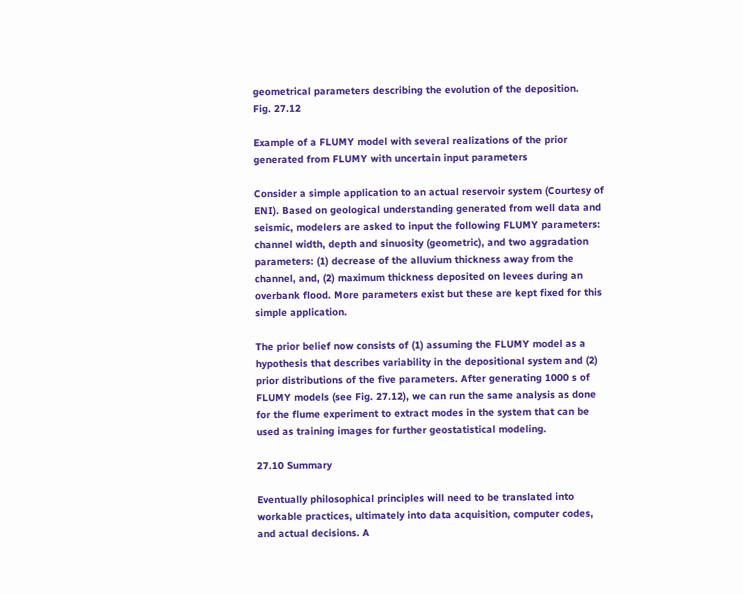geometrical parameters describing the evolution of the deposition.
Fig. 27.12

Example of a FLUMY model with several realizations of the prior generated from FLUMY with uncertain input parameters

Consider a simple application to an actual reservoir system (Courtesy of ENI). Based on geological understanding generated from well data and seismic, modelers are asked to input the following FLUMY parameters: channel width, depth and sinuosity (geometric), and two aggradation parameters: (1) decrease of the alluvium thickness away from the channel, and, (2) maximum thickness deposited on levees during an overbank flood. More parameters exist but these are kept fixed for this simple application.

The prior belief now consists of (1) assuming the FLUMY model as a hypothesis that describes variability in the depositional system and (2) prior distributions of the five parameters. After generating 1000 s of FLUMY models (see Fig. 27.12), we can run the same analysis as done for the flume experiment to extract modes in the system that can be used as training images for further geostatistical modeling.

27.10 Summary

Eventually philosophical principles will need to be translated into workable practices, ultimately into data acquisition, computer codes, and actual decisions. A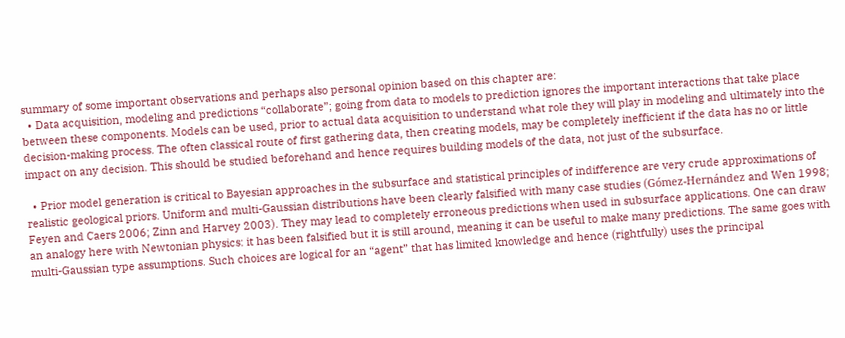summary of some important observations and perhaps also personal opinion based on this chapter are:
  • Data acquisition, modeling and predictions “collaborate”; going from data to models to prediction ignores the important interactions that take place between these components. Models can be used, prior to actual data acquisition to understand what role they will play in modeling and ultimately into the decision-making process. The often classical route of first gathering data, then creating models, may be completely inefficient if the data has no or little impact on any decision. This should be studied beforehand and hence requires building models of the data, not just of the subsurface.

  • Prior model generation is critical to Bayesian approaches in the subsurface and statistical principles of indifference are very crude approximations of realistic geological priors. Uniform and multi-Gaussian distributions have been clearly falsified with many case studies (Gómez-Hernández and Wen 1998; Feyen and Caers 2006; Zinn and Harvey 2003). They may lead to completely erroneous predictions when used in subsurface applications. One can draw an analogy here with Newtonian physics: it has been falsified but it is still around, meaning it can be useful to make many predictions. The same goes with multi-Gaussian type assumptions. Such choices are logical for an “agent” that has limited knowledge and hence (rightfully) uses the principal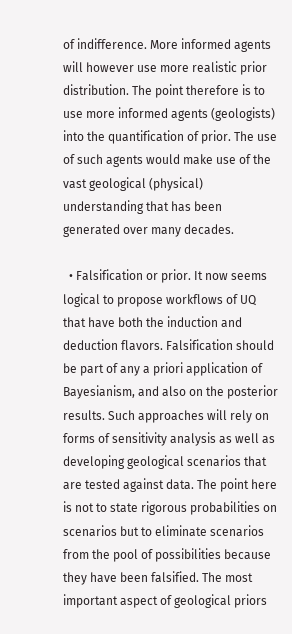of indifference. More informed agents will however use more realistic prior distribution. The point therefore is to use more informed agents (geologists) into the quantification of prior. The use of such agents would make use of the vast geological (physical) understanding that has been generated over many decades.

  • Falsification or prior. It now seems logical to propose workflows of UQ that have both the induction and deduction flavors. Falsification should be part of any a priori application of Bayesianism, and also on the posterior results. Such approaches will rely on forms of sensitivity analysis as well as developing geological scenarios that are tested against data. The point here is not to state rigorous probabilities on scenarios but to eliminate scenarios from the pool of possibilities because they have been falsified. The most important aspect of geological priors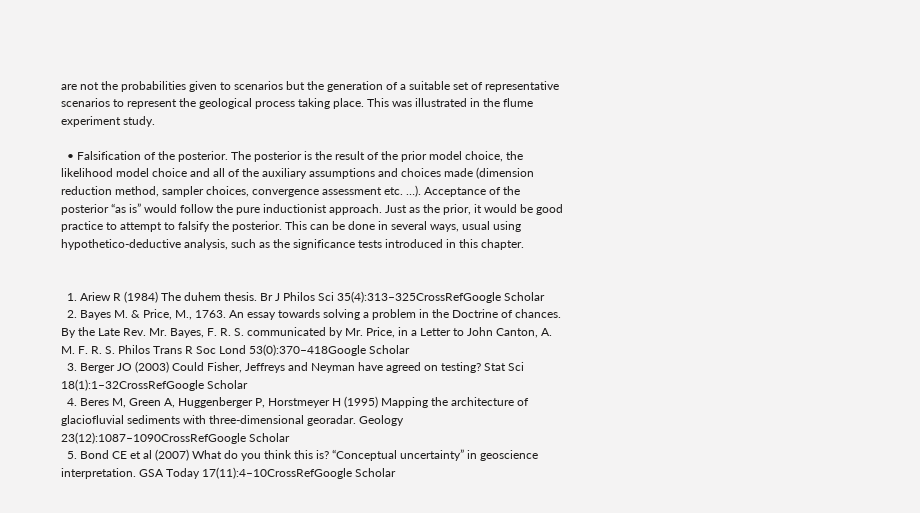are not the probabilities given to scenarios but the generation of a suitable set of representative scenarios to represent the geological process taking place. This was illustrated in the flume experiment study.

  • Falsification of the posterior. The posterior is the result of the prior model choice, the likelihood model choice and all of the auxiliary assumptions and choices made (dimension reduction method, sampler choices, convergence assessment etc. …). Acceptance of the posterior “as is” would follow the pure inductionist approach. Just as the prior, it would be good practice to attempt to falsify the posterior. This can be done in several ways, usual using hypothetico-deductive analysis, such as the significance tests introduced in this chapter.


  1. Ariew R (1984) The duhem thesis. Br J Philos Sci 35(4):313–325CrossRefGoogle Scholar
  2. Bayes M. & Price, M., 1763. An essay towards solving a problem in the Doctrine of chances. By the Late Rev. Mr. Bayes, F. R. S. communicated by Mr. Price, in a Letter to John Canton, A. M. F. R. S. Philos Trans R Soc Lond 53(0):370–418Google Scholar
  3. Berger JO (2003) Could Fisher, Jeffreys and Neyman have agreed on testing? Stat Sci 18(1):1–32CrossRefGoogle Scholar
  4. Beres M, Green A, Huggenberger P, Horstmeyer H (1995) Mapping the architecture of glaciofluvial sediments with three-dimensional georadar. Geology 23(12):1087–1090CrossRefGoogle Scholar
  5. Bond CE et al (2007) What do you think this is? “Conceptual uncertainty” in geoscience interpretation. GSA Today 17(11):4–10CrossRefGoogle Scholar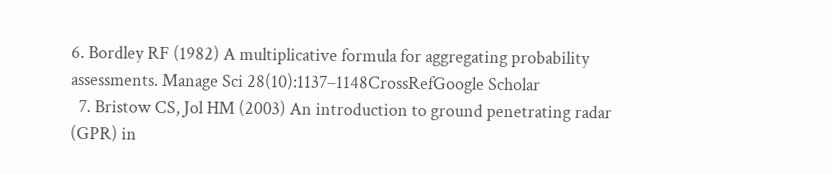6. Bordley RF (1982) A multiplicative formula for aggregating probability assessments. Manage Sci 28(10):1137–1148CrossRefGoogle Scholar
  7. Bristow CS, Jol HM (2003) An introduction to ground penetrating radar (GPR) in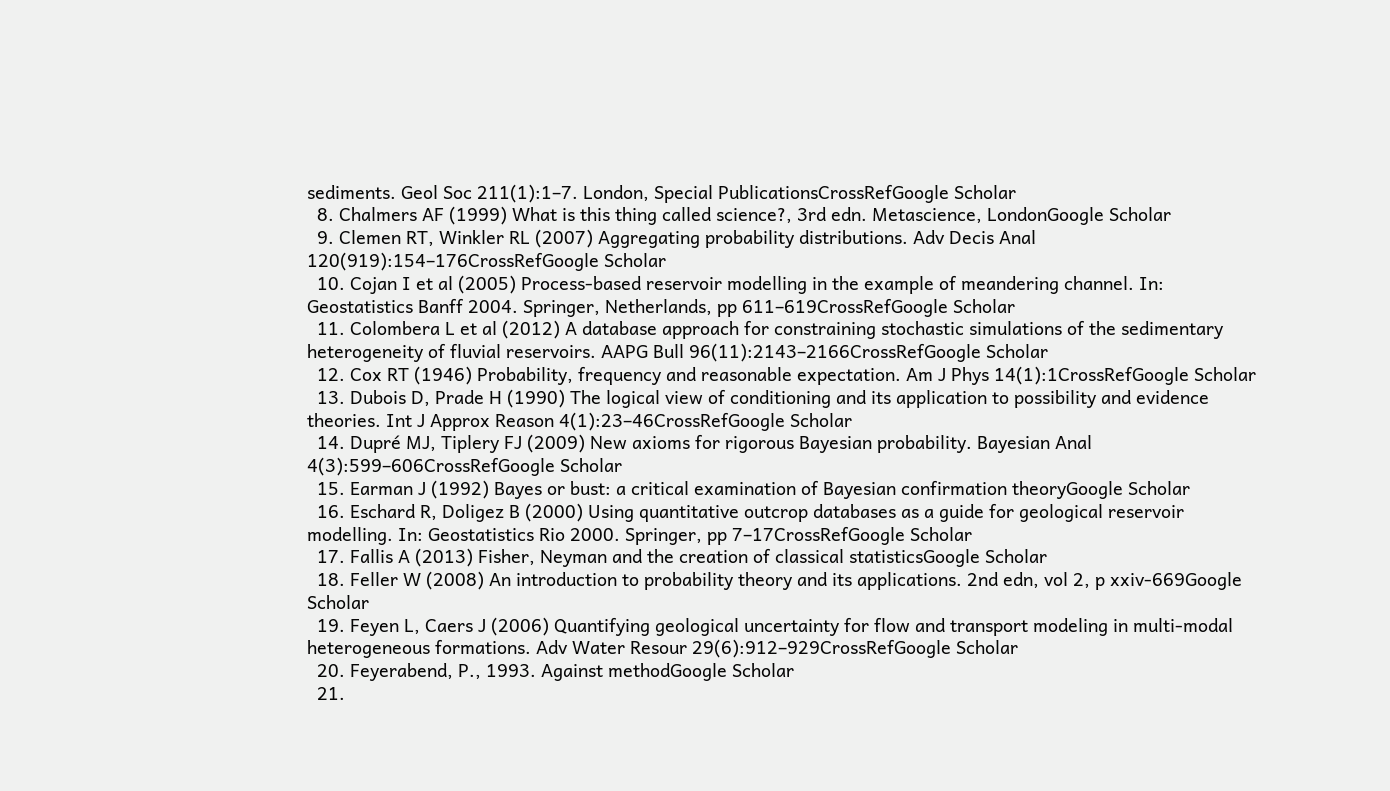sediments. Geol Soc 211(1):1–7. London, Special PublicationsCrossRefGoogle Scholar
  8. Chalmers AF (1999) What is this thing called science?, 3rd edn. Metascience, LondonGoogle Scholar
  9. Clemen RT, Winkler RL (2007) Aggregating probability distributions. Adv Decis Anal 120(919):154–176CrossRefGoogle Scholar
  10. Cojan I et al (2005) Process-based reservoir modelling in the example of meandering channel. In: Geostatistics Banff 2004. Springer, Netherlands, pp 611–619CrossRefGoogle Scholar
  11. Colombera L et al (2012) A database approach for constraining stochastic simulations of the sedimentary heterogeneity of fluvial reservoirs. AAPG Bull 96(11):2143–2166CrossRefGoogle Scholar
  12. Cox RT (1946) Probability, frequency and reasonable expectation. Am J Phys 14(1):1CrossRefGoogle Scholar
  13. Dubois D, Prade H (1990) The logical view of conditioning and its application to possibility and evidence theories. Int J Approx Reason 4(1):23–46CrossRefGoogle Scholar
  14. Dupré MJ, Tiplery FJ (2009) New axioms for rigorous Bayesian probability. Bayesian Anal 4(3):599–606CrossRefGoogle Scholar
  15. Earman J (1992) Bayes or bust: a critical examination of Bayesian confirmation theoryGoogle Scholar
  16. Eschard R, Doligez B (2000) Using quantitative outcrop databases as a guide for geological reservoir modelling. In: Geostatistics Rio 2000. Springer, pp 7–17CrossRefGoogle Scholar
  17. Fallis A (2013) Fisher, Neyman and the creation of classical statisticsGoogle Scholar
  18. Feller W (2008) An introduction to probability theory and its applications. 2nd edn, vol 2, p xxiv-669Google Scholar
  19. Feyen L, Caers J (2006) Quantifying geological uncertainty for flow and transport modeling in multi-modal heterogeneous formations. Adv Water Resour 29(6):912–929CrossRefGoogle Scholar
  20. Feyerabend, P., 1993. Against methodGoogle Scholar
  21.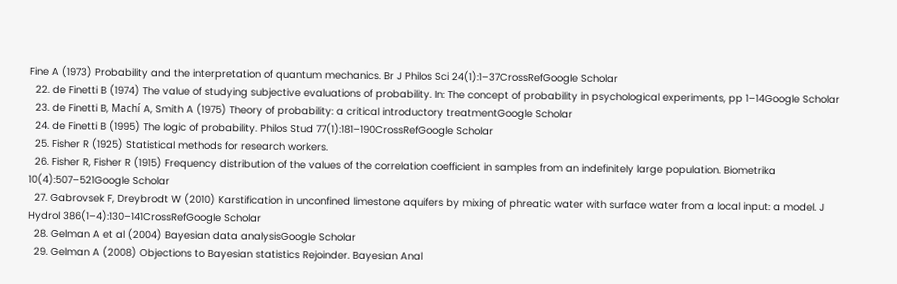Fine A (1973) Probability and the interpretation of quantum mechanics. Br J Philos Sci 24(1):1–37CrossRefGoogle Scholar
  22. de Finetti B (1974) The value of studying subjective evaluations of probability. In: The concept of probability in psychological experiments, pp 1–14Google Scholar
  23. de Finetti B, Machí A, Smith A (1975) Theory of probability: a critical introductory treatmentGoogle Scholar
  24. de Finetti B (1995) The logic of probability. Philos Stud 77(1):181–190CrossRefGoogle Scholar
  25. Fisher R (1925) Statistical methods for research workers.
  26. Fisher R, Fisher R (1915) Frequency distribution of the values of the correlation coefficient in samples from an indefinitely large population. Biometrika 10(4):507–521Google Scholar
  27. Gabrovsek F, Dreybrodt W (2010) Karstification in unconfined limestone aquifers by mixing of phreatic water with surface water from a local input: a model. J Hydrol 386(1–4):130–141CrossRefGoogle Scholar
  28. Gelman A et al (2004) Bayesian data analysisGoogle Scholar
  29. Gelman A (2008) Objections to Bayesian statistics Rejoinder. Bayesian Anal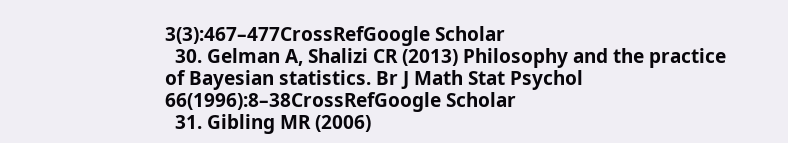3(3):467–477CrossRefGoogle Scholar
  30. Gelman A, Shalizi CR (2013) Philosophy and the practice of Bayesian statistics. Br J Math Stat Psychol 66(1996):8–38CrossRefGoogle Scholar
  31. Gibling MR (2006)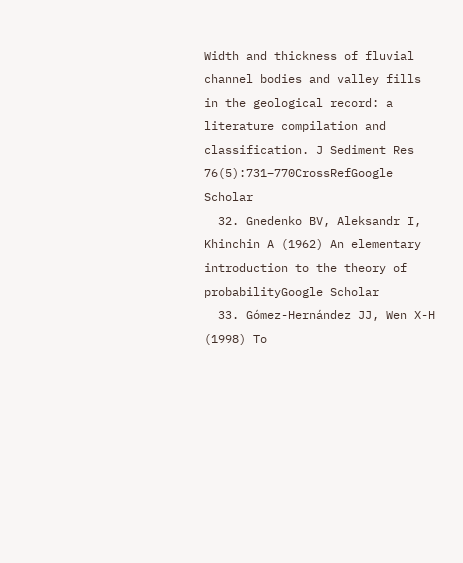Width and thickness of fluvial channel bodies and valley fills in the geological record: a literature compilation and classification. J Sediment Res 76(5):731–770CrossRefGoogle Scholar
  32. Gnedenko BV, Aleksandr I, Khinchin A (1962) An elementary introduction to the theory of probabilityGoogle Scholar
  33. Gómez-Hernández JJ, Wen X-H (1998) To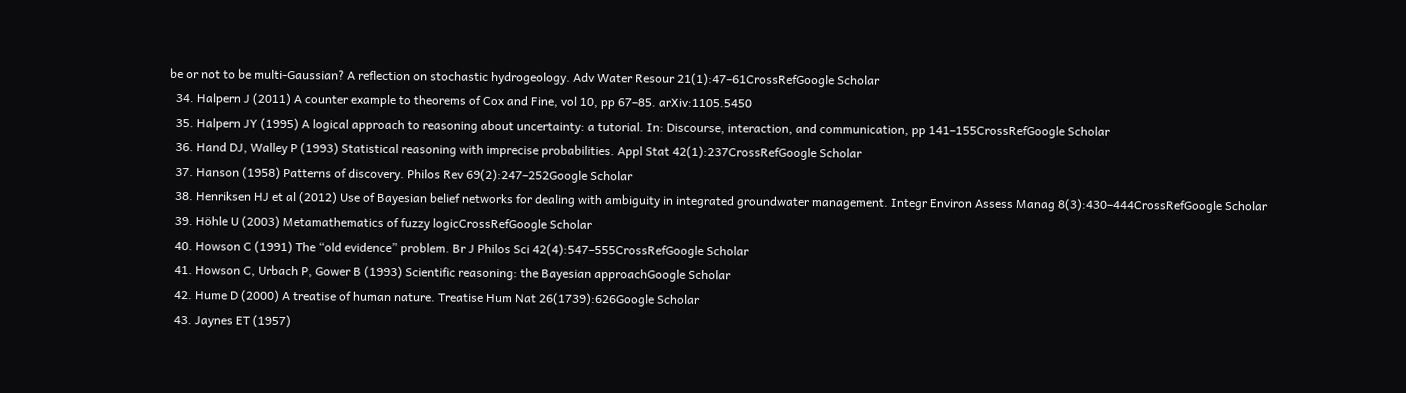be or not to be multi-Gaussian? A reflection on stochastic hydrogeology. Adv Water Resour 21(1):47–61CrossRefGoogle Scholar
  34. Halpern J (2011) A counter example to theorems of Cox and Fine, vol 10, pp 67–85. arXiv:1105.5450
  35. Halpern JY (1995) A logical approach to reasoning about uncertainty: a tutorial. In: Discourse, interaction, and communication, pp 141–155CrossRefGoogle Scholar
  36. Hand DJ, Walley P (1993) Statistical reasoning with imprecise probabilities. Appl Stat 42(1):237CrossRefGoogle Scholar
  37. Hanson (1958) Patterns of discovery. Philos Rev 69(2):247–252Google Scholar
  38. Henriksen HJ et al (2012) Use of Bayesian belief networks for dealing with ambiguity in integrated groundwater management. Integr Environ Assess Manag 8(3):430–444CrossRefGoogle Scholar
  39. Höhle U (2003) Metamathematics of fuzzy logicCrossRefGoogle Scholar
  40. Howson C (1991) The “old evidence” problem. Br J Philos Sci 42(4):547–555CrossRefGoogle Scholar
  41. Howson C, Urbach P, Gower B (1993) Scientific reasoning: the Bayesian approachGoogle Scholar
  42. Hume D (2000) A treatise of human nature. Treatise Hum Nat 26(1739):626Google Scholar
  43. Jaynes ET (1957)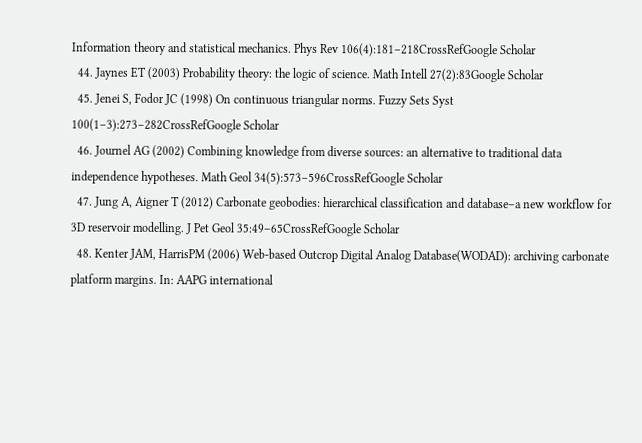Information theory and statistical mechanics. Phys Rev 106(4):181–218CrossRefGoogle Scholar
  44. Jaynes ET (2003) Probability theory: the logic of science. Math Intell 27(2):83Google Scholar
  45. Jenei S, Fodor JC (1998) On continuous triangular norms. Fuzzy Sets Syst 100(1–3):273–282CrossRefGoogle Scholar
  46. Journel AG (2002) Combining knowledge from diverse sources: an alternative to traditional data independence hypotheses. Math Geol 34(5):573–596CrossRefGoogle Scholar
  47. Jung A, Aigner T (2012) Carbonate geobodies: hierarchical classification and database–a new workflow for 3D reservoir modelling. J Pet Geol 35:49–65CrossRefGoogle Scholar
  48. Kenter JAM, HarrisPM (2006) Web-based Outcrop Digital Analog Database(WODAD): archiving carbonate platform margins. In: AAPG international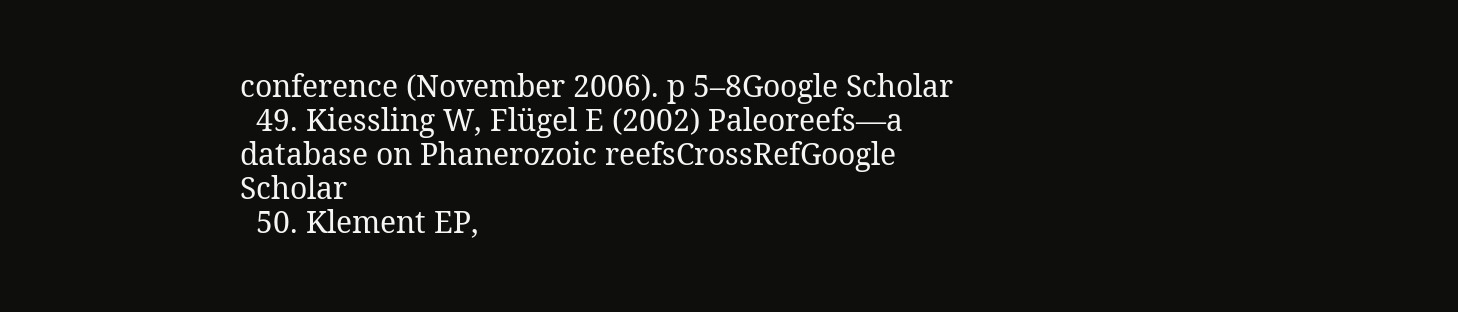conference (November 2006). p 5–8Google Scholar
  49. Kiessling W, Flügel E (2002) Paleoreefs—a database on Phanerozoic reefsCrossRefGoogle Scholar
  50. Klement EP,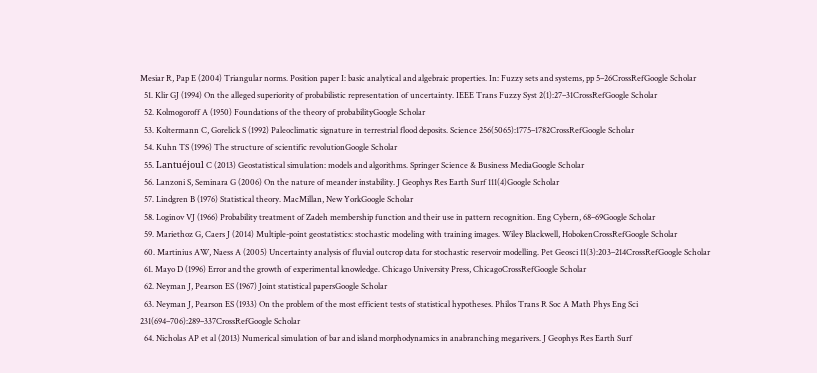Mesiar R, Pap E (2004) Triangular norms. Position paper I: basic analytical and algebraic properties. In: Fuzzy sets and systems, pp 5–26CrossRefGoogle Scholar
  51. Klir GJ (1994) On the alleged superiority of probabilistic representation of uncertainty. IEEE Trans Fuzzy Syst 2(1):27–31CrossRefGoogle Scholar
  52. Kolmogoroff A (1950) Foundations of the theory of probabilityGoogle Scholar
  53. Koltermann C, Gorelick S (1992) Paleoclimatic signature in terrestrial flood deposits. Science 256(5065):1775–1782CrossRefGoogle Scholar
  54. Kuhn TS (1996) The structure of scientific revolutionGoogle Scholar
  55. Lantuéjoul C (2013) Geostatistical simulation: models and algorithms. Springer Science & Business MediaGoogle Scholar
  56. Lanzoni S, Seminara G (2006) On the nature of meander instability. J Geophys Res Earth Surf 111(4)Google Scholar
  57. Lindgren B (1976) Statistical theory. MacMillan, New YorkGoogle Scholar
  58. Loginov VJ (1966) Probability treatment of Zadeh membership function and their use in pattern recognition. Eng Cybern, 68–69Google Scholar
  59. Mariethoz G, Caers J (2014) Multiple-point geostatistics: stochastic modeling with training images. Wiley Blackwell, HobokenCrossRefGoogle Scholar
  60. Martinius AW, Naess A (2005) Uncertainty analysis of fluvial outcrop data for stochastic reservoir modelling. Pet Geosci 11(3):203–214CrossRefGoogle Scholar
  61. Mayo D (1996) Error and the growth of experimental knowledge. Chicago University Press, ChicagoCrossRefGoogle Scholar
  62. Neyman J, Pearson ES (1967) Joint statistical papersGoogle Scholar
  63. Neyman J, Pearson ES (1933) On the problem of the most efficient tests of statistical hypotheses. Philos Trans R Soc A Math Phys Eng Sci 231(694–706):289–337CrossRefGoogle Scholar
  64. Nicholas AP et al (2013) Numerical simulation of bar and island morphodynamics in anabranching megarivers. J Geophys Res Earth Surf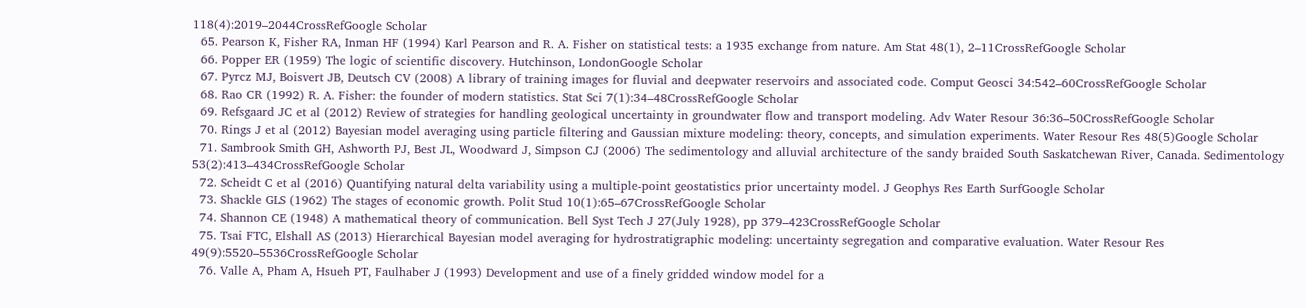118(4):2019–2044CrossRefGoogle Scholar
  65. Pearson K, Fisher RA, Inman HF (1994) Karl Pearson and R. A. Fisher on statistical tests: a 1935 exchange from nature. Am Stat 48(1), 2–11CrossRefGoogle Scholar
  66. Popper ER (1959) The logic of scientific discovery. Hutchinson, LondonGoogle Scholar
  67. Pyrcz MJ, Boisvert JB, Deutsch CV (2008) A library of training images for fluvial and deepwater reservoirs and associated code. Comput Geosci 34:542–60CrossRefGoogle Scholar
  68. Rao CR (1992) R. A. Fisher: the founder of modern statistics. Stat Sci 7(1):34–48CrossRefGoogle Scholar
  69. Refsgaard JC et al (2012) Review of strategies for handling geological uncertainty in groundwater flow and transport modeling. Adv Water Resour 36:36–50CrossRefGoogle Scholar
  70. Rings J et al (2012) Bayesian model averaging using particle filtering and Gaussian mixture modeling: theory, concepts, and simulation experiments. Water Resour Res 48(5)Google Scholar
  71. Sambrook Smith GH, Ashworth PJ, Best JL, Woodward J, Simpson CJ (2006) The sedimentology and alluvial architecture of the sandy braided South Saskatchewan River, Canada. Sedimentology 53(2):413–434CrossRefGoogle Scholar
  72. Scheidt C et al (2016) Quantifying natural delta variability using a multiple‐point geostatistics prior uncertainty model. J Geophys Res Earth SurfGoogle Scholar
  73. Shackle GLS (1962) The stages of economic growth. Polit Stud 10(1):65–67CrossRefGoogle Scholar
  74. Shannon CE (1948) A mathematical theory of communication. Bell Syst Tech J 27(July 1928), pp 379–423CrossRefGoogle Scholar
  75. Tsai FTC, Elshall AS (2013) Hierarchical Bayesian model averaging for hydrostratigraphic modeling: uncertainty segregation and comparative evaluation. Water Resour Res 49(9):5520–5536CrossRefGoogle Scholar
  76. Valle A, Pham A, Hsueh PT, Faulhaber J (1993) Development and use of a finely gridded window model for a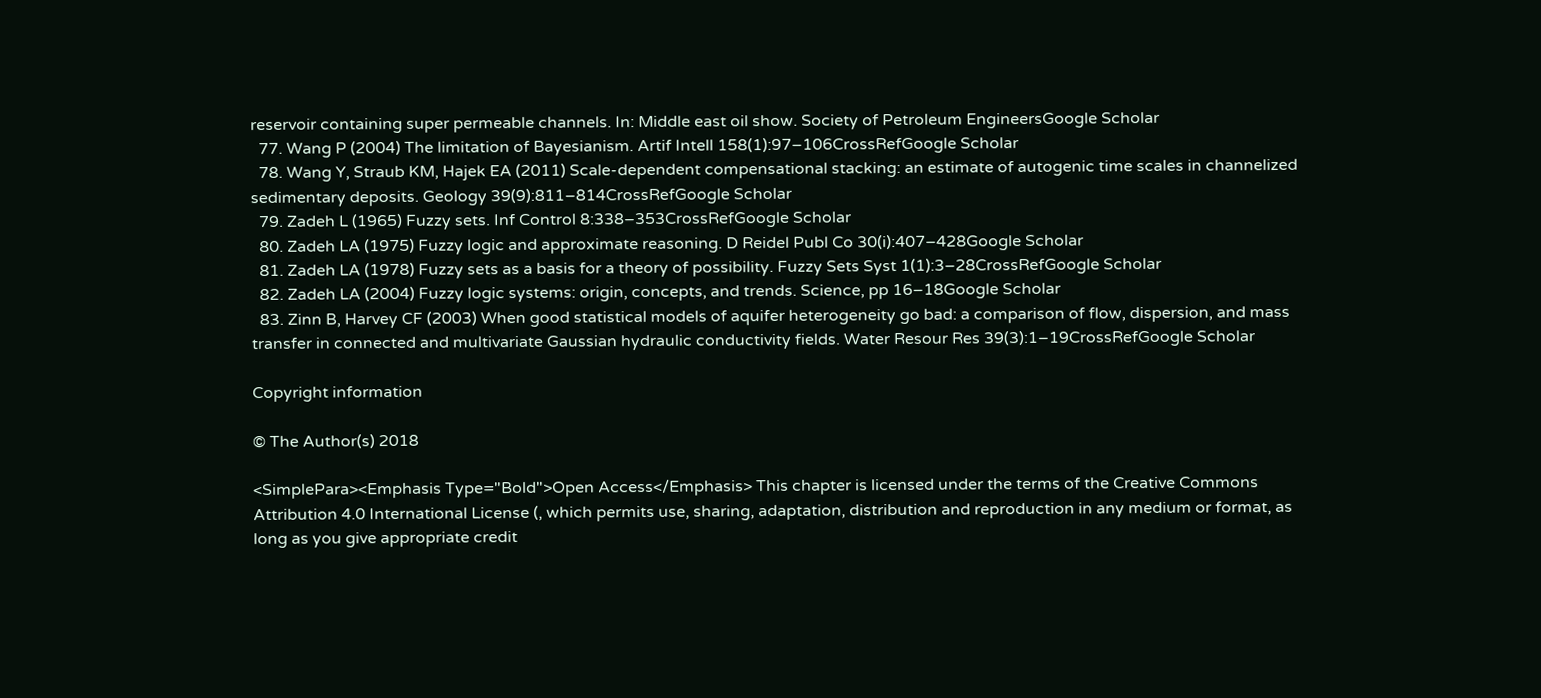reservoir containing super permeable channels. In: Middle east oil show. Society of Petroleum EngineersGoogle Scholar
  77. Wang P (2004) The limitation of Bayesianism. Artif Intell 158(1):97–106CrossRefGoogle Scholar
  78. Wang Y, Straub KM, Hajek EA (2011) Scale-dependent compensational stacking: an estimate of autogenic time scales in channelized sedimentary deposits. Geology 39(9):811–814CrossRefGoogle Scholar
  79. Zadeh L (1965) Fuzzy sets. Inf Control 8:338–353CrossRefGoogle Scholar
  80. Zadeh LA (1975) Fuzzy logic and approximate reasoning. D Reidel Publ Co 30(i):407–428Google Scholar
  81. Zadeh LA (1978) Fuzzy sets as a basis for a theory of possibility. Fuzzy Sets Syst 1(1):3–28CrossRefGoogle Scholar
  82. Zadeh LA (2004) Fuzzy logic systems: origin, concepts, and trends. Science, pp 16–18Google Scholar
  83. Zinn B, Harvey CF (2003) When good statistical models of aquifer heterogeneity go bad: a comparison of flow, dispersion, and mass transfer in connected and multivariate Gaussian hydraulic conductivity fields. Water Resour Res 39(3):1–19CrossRefGoogle Scholar

Copyright information

© The Author(s) 2018

<SimplePara><Emphasis Type="Bold">Open Access</Emphasis> This chapter is licensed under the terms of the Creative Commons Attribution 4.0 International License (, which permits use, sharing, adaptation, distribution and reproduction in any medium or format, as long as you give appropriate credit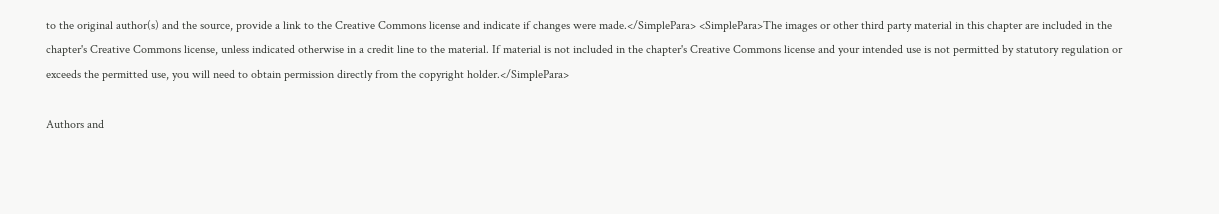to the original author(s) and the source, provide a link to the Creative Commons license and indicate if changes were made.</SimplePara> <SimplePara>The images or other third party material in this chapter are included in the chapter's Creative Commons license, unless indicated otherwise in a credit line to the material. If material is not included in the chapter's Creative Commons license and your intended use is not permitted by statutory regulation or exceeds the permitted use, you will need to obtain permission directly from the copyright holder.</SimplePara>

Authors and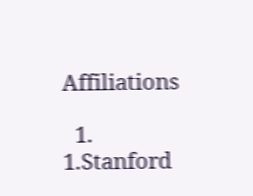Affiliations

  1. 1.Stanford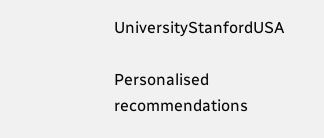UniversityStanfordUSA

Personalised recommendations